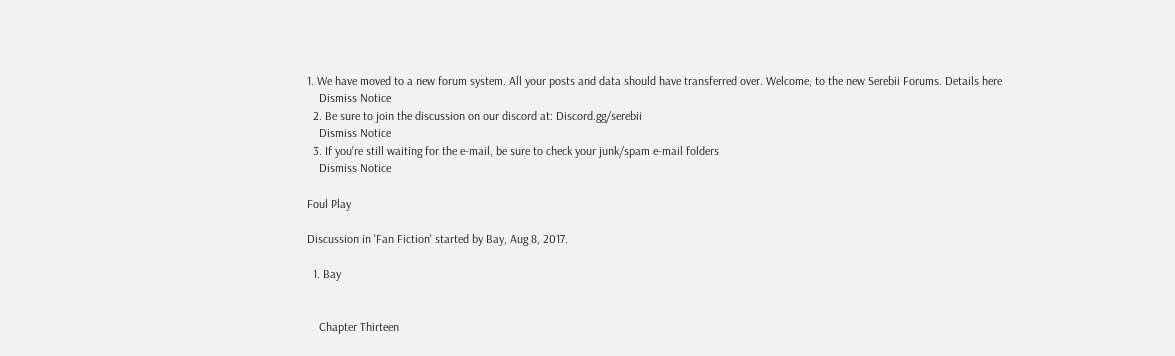1. We have moved to a new forum system. All your posts and data should have transferred over. Welcome, to the new Serebii Forums. Details here
    Dismiss Notice
  2. Be sure to join the discussion on our discord at: Discord.gg/serebii
    Dismiss Notice
  3. If you're still waiting for the e-mail, be sure to check your junk/spam e-mail folders
    Dismiss Notice

Foul Play

Discussion in 'Fan Fiction' started by Bay, Aug 8, 2017.

  1. Bay


    Chapter Thirteen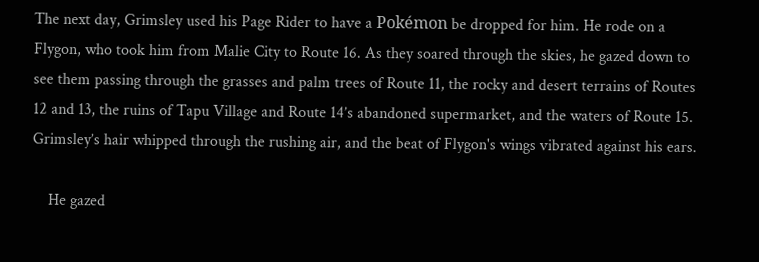The next day, Grimsley used his Page Rider to have a Pokémon be dropped for him. He rode on a Flygon, who took him from Malie City to Route 16. As they soared through the skies, he gazed down to see them passing through the grasses and palm trees of Route 11, the rocky and desert terrains of Routes 12 and 13, the ruins of Tapu Village and Route 14’s abandoned supermarket, and the waters of Route 15. Grimsley’s hair whipped through the rushing air, and the beat of Flygon's wings vibrated against his ears.

    He gazed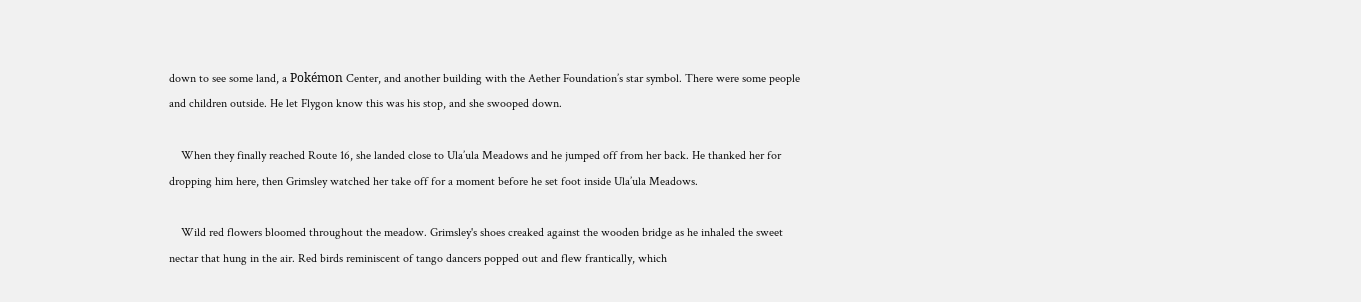down to see some land, a Pokémon Center, and another building with the Aether Foundation’s star symbol. There were some people and children outside. He let Flygon know this was his stop, and she swooped down.

    When they finally reached Route 16, she landed close to Ula’ula Meadows and he jumped off from her back. He thanked her for dropping him here, then Grimsley watched her take off for a moment before he set foot inside Ula’ula Meadows.

    Wild red flowers bloomed throughout the meadow. Grimsley's shoes creaked against the wooden bridge as he inhaled the sweet nectar that hung in the air. Red birds reminiscent of tango dancers popped out and flew frantically, which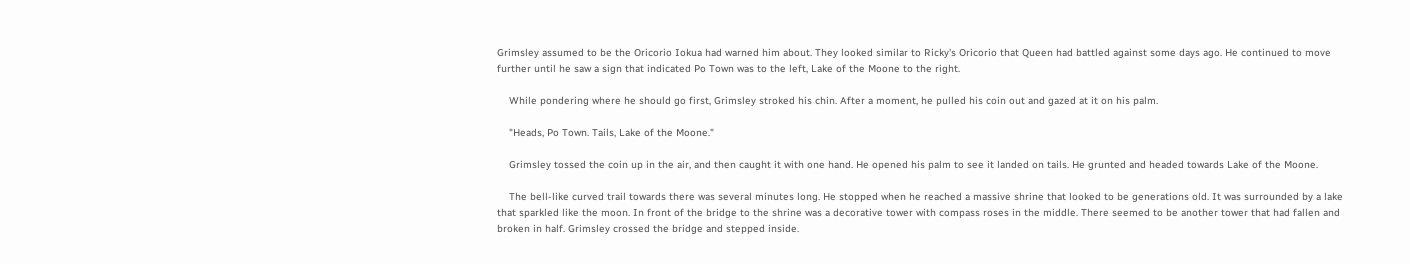Grimsley assumed to be the Oricorio Iokua had warned him about. They looked similar to Ricky's Oricorio that Queen had battled against some days ago. He continued to move further until he saw a sign that indicated Po Town was to the left, Lake of the Moone to the right.

    While pondering where he should go first, Grimsley stroked his chin. After a moment, he pulled his coin out and gazed at it on his palm.

    "Heads, Po Town. Tails, Lake of the Moone."

    Grimsley tossed the coin up in the air, and then caught it with one hand. He opened his palm to see it landed on tails. He grunted and headed towards Lake of the Moone.

    The bell-like curved trail towards there was several minutes long. He stopped when he reached a massive shrine that looked to be generations old. It was surrounded by a lake that sparkled like the moon. In front of the bridge to the shrine was a decorative tower with compass roses in the middle. There seemed to be another tower that had fallen and broken in half. Grimsley crossed the bridge and stepped inside.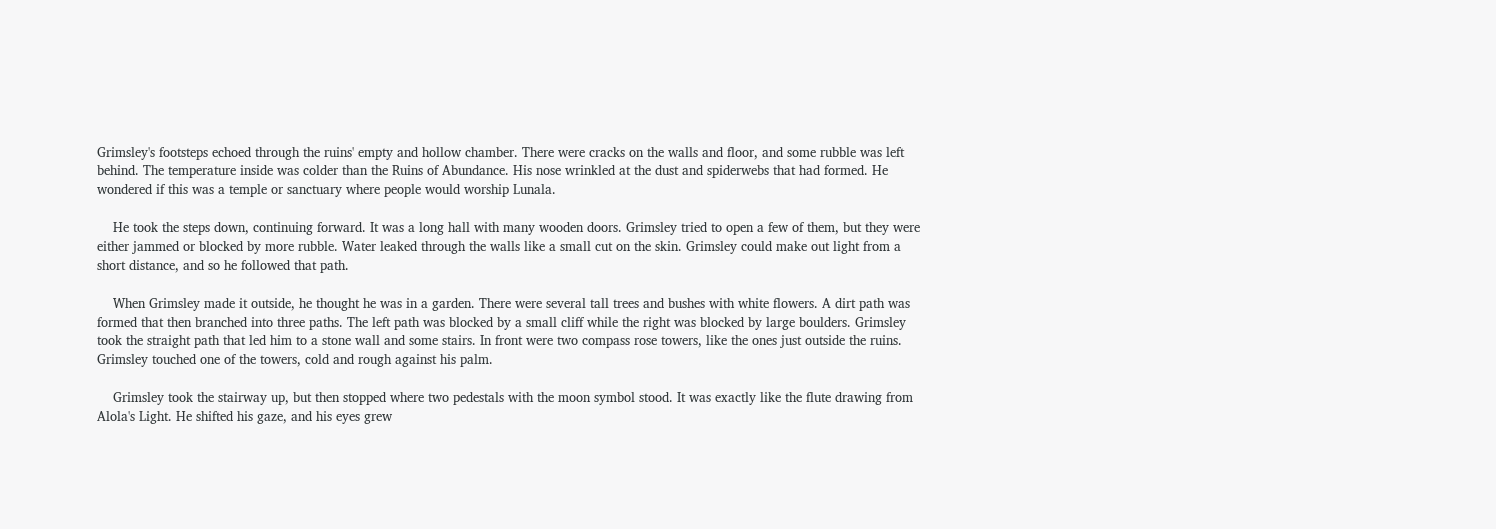Grimsley's footsteps echoed through the ruins' empty and hollow chamber. There were cracks on the walls and floor, and some rubble was left behind. The temperature inside was colder than the Ruins of Abundance. His nose wrinkled at the dust and spiderwebs that had formed. He wondered if this was a temple or sanctuary where people would worship Lunala.

    He took the steps down, continuing forward. It was a long hall with many wooden doors. Grimsley tried to open a few of them, but they were either jammed or blocked by more rubble. Water leaked through the walls like a small cut on the skin. Grimsley could make out light from a short distance, and so he followed that path.

    When Grimsley made it outside, he thought he was in a garden. There were several tall trees and bushes with white flowers. A dirt path was formed that then branched into three paths. The left path was blocked by a small cliff while the right was blocked by large boulders. Grimsley took the straight path that led him to a stone wall and some stairs. In front were two compass rose towers, like the ones just outside the ruins. Grimsley touched one of the towers, cold and rough against his palm.

    Grimsley took the stairway up, but then stopped where two pedestals with the moon symbol stood. It was exactly like the flute drawing from Alola's Light. He shifted his gaze, and his eyes grew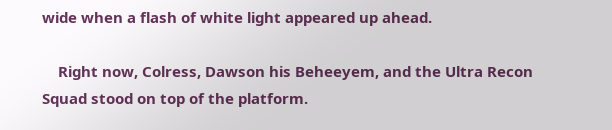wide when a flash of white light appeared up ahead.

    Right now, Colress, Dawson his Beheeyem, and the Ultra Recon Squad stood on top of the platform.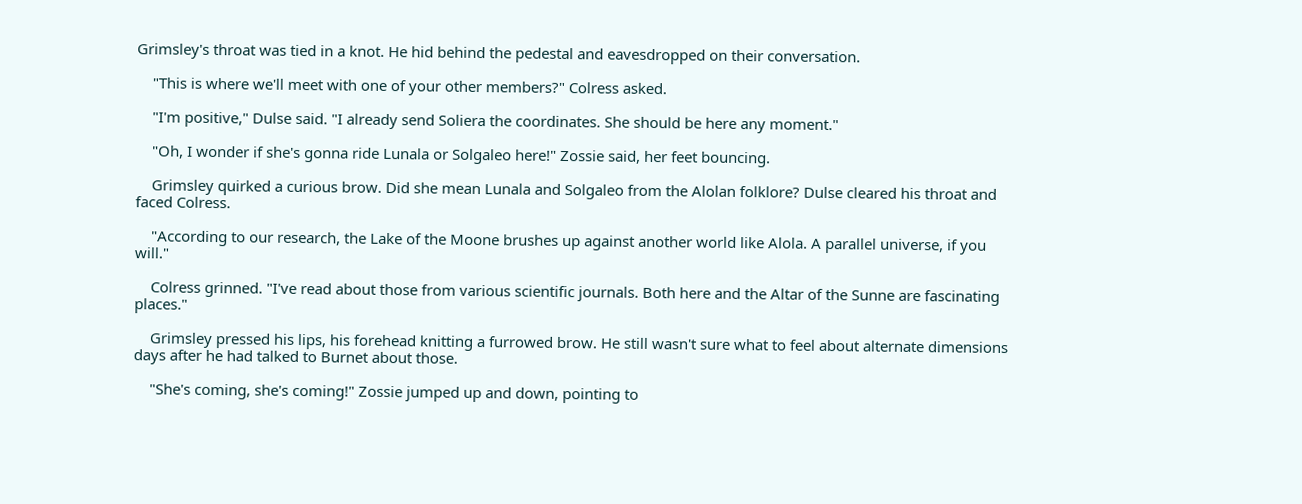Grimsley's throat was tied in a knot. He hid behind the pedestal and eavesdropped on their conversation.

    "This is where we'll meet with one of your other members?" Colress asked.

    "I'm positive," Dulse said. "I already send Soliera the coordinates. She should be here any moment."

    "Oh, I wonder if she's gonna ride Lunala or Solgaleo here!" Zossie said, her feet bouncing.

    Grimsley quirked a curious brow. Did she mean Lunala and Solgaleo from the Alolan folklore? Dulse cleared his throat and faced Colress.

    "According to our research, the Lake of the Moone brushes up against another world like Alola. A parallel universe, if you will."

    Colress grinned. "I've read about those from various scientific journals. Both here and the Altar of the Sunne are fascinating places."

    Grimsley pressed his lips, his forehead knitting a furrowed brow. He still wasn't sure what to feel about alternate dimensions days after he had talked to Burnet about those.

    "She's coming, she's coming!" Zossie jumped up and down, pointing to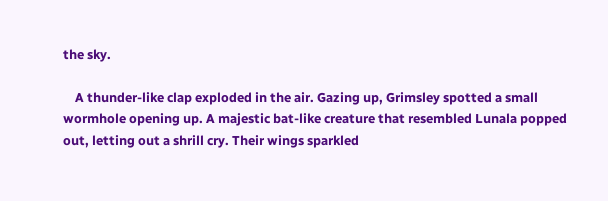the sky.

    A thunder-like clap exploded in the air. Gazing up, Grimsley spotted a small wormhole opening up. A majestic bat-like creature that resembled Lunala popped out, letting out a shrill cry. Their wings sparkled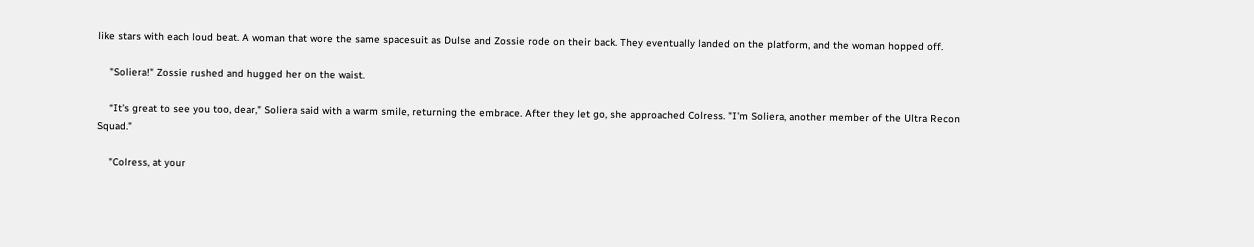like stars with each loud beat. A woman that wore the same spacesuit as Dulse and Zossie rode on their back. They eventually landed on the platform, and the woman hopped off.

    "Soliera!" Zossie rushed and hugged her on the waist.

    “It's great to see you too, dear," Soliera said with a warm smile, returning the embrace. After they let go, she approached Colress. "I'm Soliera, another member of the Ultra Recon Squad."

    "Colress, at your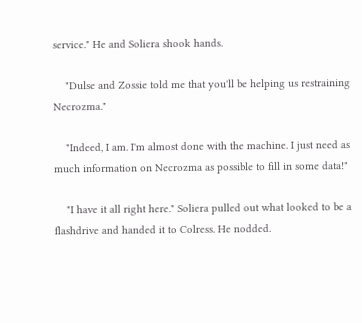service." He and Soliera shook hands.

    "Dulse and Zossie told me that you'll be helping us restraining Necrozma."

    "Indeed, I am. I'm almost done with the machine. I just need as much information on Necrozma as possible to fill in some data!"

    "I have it all right here." Soliera pulled out what looked to be a flashdrive and handed it to Colress. He nodded.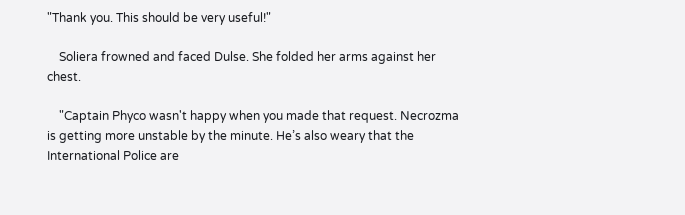"Thank you. This should be very useful!"

    Soliera frowned and faced Dulse. She folded her arms against her chest.

    "Captain Phyco wasn't happy when you made that request. Necrozma is getting more unstable by the minute. He’s also weary that the International Police are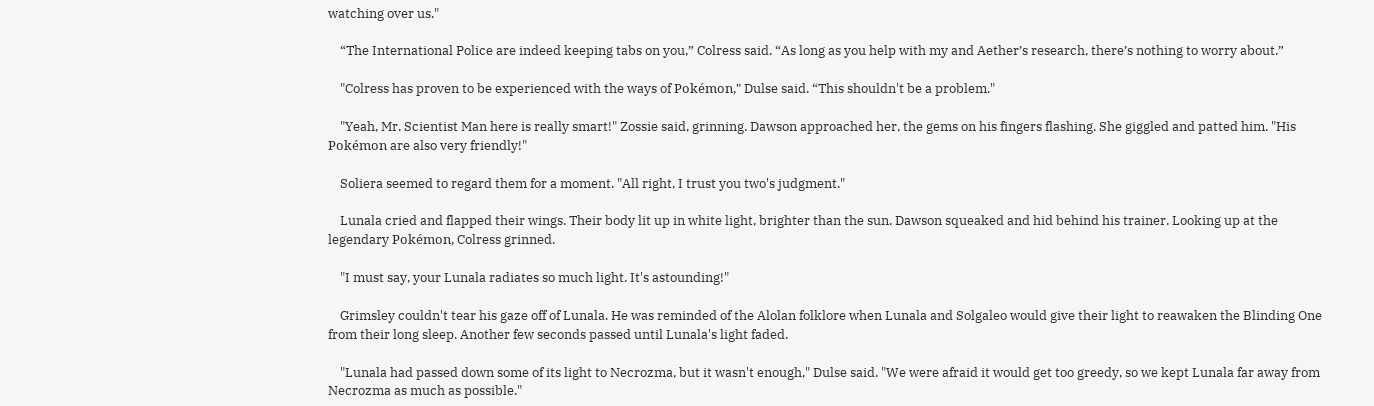watching over us."

    “The International Police are indeed keeping tabs on you,” Colress said. “As long as you help with my and Aether’s research, there’s nothing to worry about.”

    "Colress has proven to be experienced with the ways of Pokémon," Dulse said. “This shouldn't be a problem."

    "Yeah, Mr. Scientist Man here is really smart!" Zossie said, grinning. Dawson approached her, the gems on his fingers flashing. She giggled and patted him. "His Pokémon are also very friendly!"

    Soliera seemed to regard them for a moment. "All right, I trust you two's judgment."

    Lunala cried and flapped their wings. Their body lit up in white light, brighter than the sun. Dawson squeaked and hid behind his trainer. Looking up at the legendary Pokémon, Colress grinned.

    "I must say, your Lunala radiates so much light. It's astounding!"

    Grimsley couldn't tear his gaze off of Lunala. He was reminded of the Alolan folklore when Lunala and Solgaleo would give their light to reawaken the Blinding One from their long sleep. Another few seconds passed until Lunala's light faded.

    "Lunala had passed down some of its light to Necrozma, but it wasn't enough," Dulse said. "We were afraid it would get too greedy, so we kept Lunala far away from Necrozma as much as possible."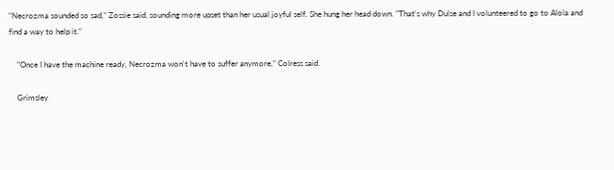"Necrozma sounded so sad," Zossie said, sounding more upset than her usual joyful self. She hung her head down. "That's why Dulse and I volunteered to go to Alola and find a way to help it."

    "Once I have the machine ready, Necrozma won't have to suffer anymore," Colress said.

    Grimsley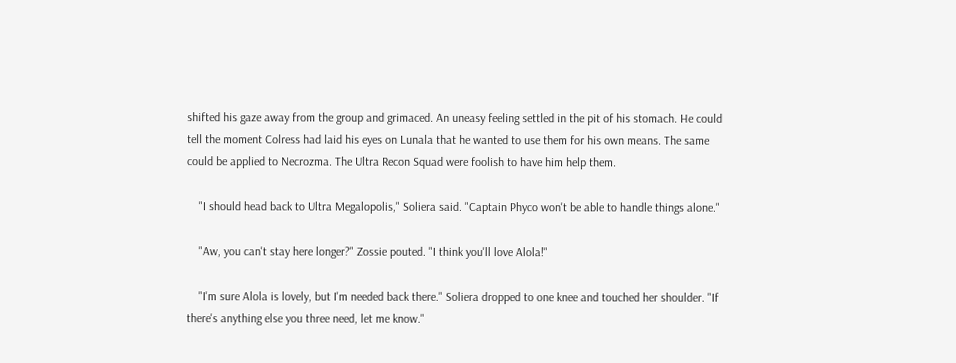shifted his gaze away from the group and grimaced. An uneasy feeling settled in the pit of his stomach. He could tell the moment Colress had laid his eyes on Lunala that he wanted to use them for his own means. The same could be applied to Necrozma. The Ultra Recon Squad were foolish to have him help them.

    "I should head back to Ultra Megalopolis," Soliera said. "Captain Phyco won't be able to handle things alone."

    "Aw, you can't stay here longer?" Zossie pouted. "I think you'll love Alola!"

    "I'm sure Alola is lovely, but I'm needed back there." Soliera dropped to one knee and touched her shoulder. "If there's anything else you three need, let me know."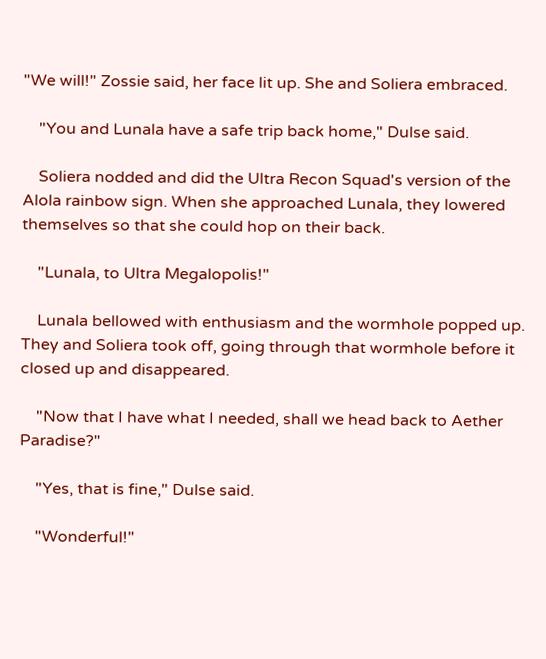"We will!" Zossie said, her face lit up. She and Soliera embraced.

    "You and Lunala have a safe trip back home," Dulse said.

    Soliera nodded and did the Ultra Recon Squad's version of the Alola rainbow sign. When she approached Lunala, they lowered themselves so that she could hop on their back.

    "Lunala, to Ultra Megalopolis!"

    Lunala bellowed with enthusiasm and the wormhole popped up. They and Soliera took off, going through that wormhole before it closed up and disappeared.

    "Now that I have what I needed, shall we head back to Aether Paradise?"

    "Yes, that is fine," Dulse said.

    "Wonderful!"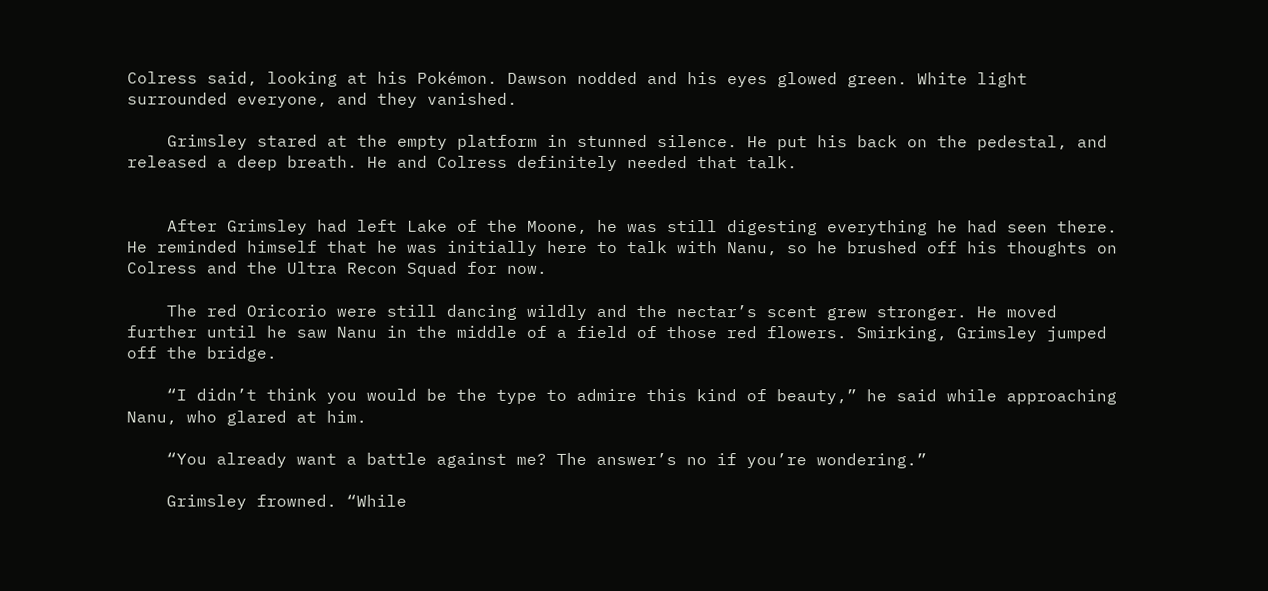Colress said, looking at his Pokémon. Dawson nodded and his eyes glowed green. White light surrounded everyone, and they vanished.

    Grimsley stared at the empty platform in stunned silence. He put his back on the pedestal, and released a deep breath. He and Colress definitely needed that talk.


    After Grimsley had left Lake of the Moone, he was still digesting everything he had seen there. He reminded himself that he was initially here to talk with Nanu, so he brushed off his thoughts on Colress and the Ultra Recon Squad for now.

    The red Oricorio were still dancing wildly and the nectar’s scent grew stronger. He moved further until he saw Nanu in the middle of a field of those red flowers. Smirking, Grimsley jumped off the bridge.

    “I didn’t think you would be the type to admire this kind of beauty,” he said while approaching Nanu, who glared at him.

    “You already want a battle against me? The answer’s no if you’re wondering.”

    Grimsley frowned. “While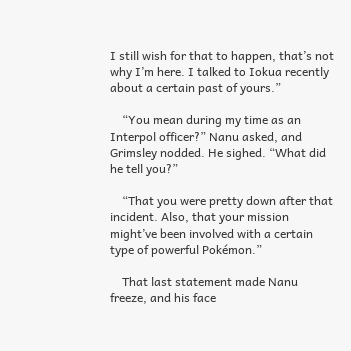I still wish for that to happen, that’s not why I’m here. I talked to Iokua recently about a certain past of yours.”

    “You mean during my time as an Interpol officer?” Nanu asked, and Grimsley nodded. He sighed. “What did he tell you?”

    “That you were pretty down after that incident. Also, that your mission might’ve been involved with a certain type of powerful Pokémon.”

    That last statement made Nanu freeze, and his face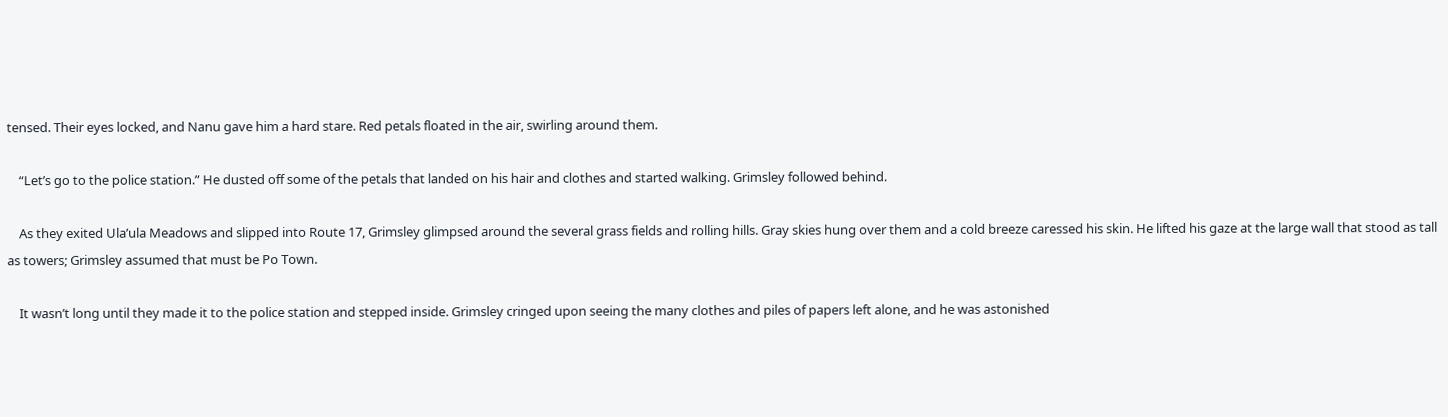tensed. Their eyes locked, and Nanu gave him a hard stare. Red petals floated in the air, swirling around them.

    “Let’s go to the police station.” He dusted off some of the petals that landed on his hair and clothes and started walking. Grimsley followed behind.

    As they exited Ula’ula Meadows and slipped into Route 17, Grimsley glimpsed around the several grass fields and rolling hills. Gray skies hung over them and a cold breeze caressed his skin. He lifted his gaze at the large wall that stood as tall as towers; Grimsley assumed that must be Po Town.

    It wasn’t long until they made it to the police station and stepped inside. Grimsley cringed upon seeing the many clothes and piles of papers left alone, and he was astonished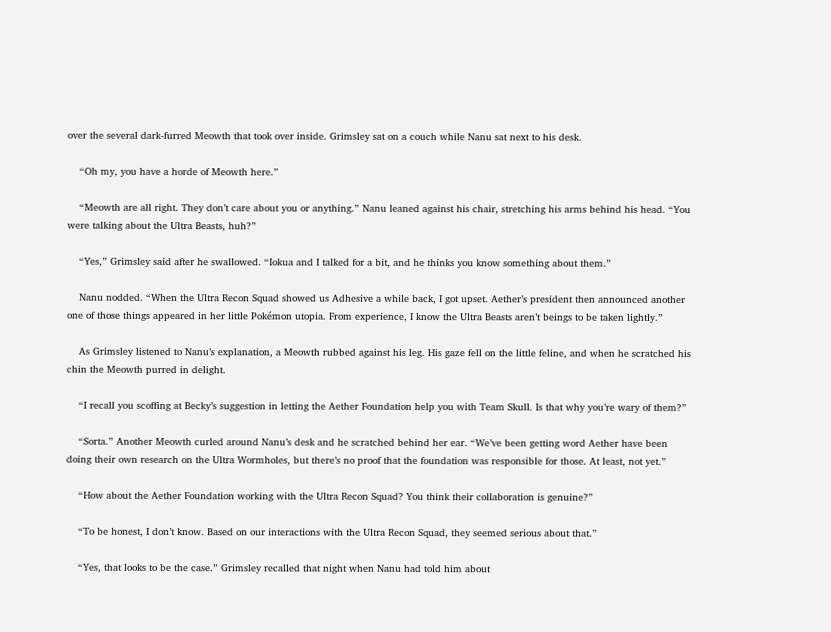over the several dark-furred Meowth that took over inside. Grimsley sat on a couch while Nanu sat next to his desk.

    “Oh my, you have a horde of Meowth here.”

    “Meowth are all right. They don’t care about you or anything.” Nanu leaned against his chair, stretching his arms behind his head. “You were talking about the Ultra Beasts, huh?”

    “Yes,” Grimsley said after he swallowed. “Iokua and I talked for a bit, and he thinks you know something about them.”

    Nanu nodded. “When the Ultra Recon Squad showed us Adhesive a while back, I got upset. Aether’s president then announced another one of those things appeared in her little Pokémon utopia. From experience, I know the Ultra Beasts aren’t beings to be taken lightly.”

    As Grimsley listened to Nanu’s explanation, a Meowth rubbed against his leg. His gaze fell on the little feline, and when he scratched his chin the Meowth purred in delight.

    “I recall you scoffing at Becky’s suggestion in letting the Aether Foundation help you with Team Skull. Is that why you’re wary of them?”

    “Sorta.” Another Meowth curled around Nanu’s desk and he scratched behind her ear. “We’ve been getting word Aether have been doing their own research on the Ultra Wormholes, but there’s no proof that the foundation was responsible for those. At least, not yet.”

    “How about the Aether Foundation working with the Ultra Recon Squad? You think their collaboration is genuine?”

    “To be honest, I don’t know. Based on our interactions with the Ultra Recon Squad, they seemed serious about that.”

    “Yes, that looks to be the case.” Grimsley recalled that night when Nanu had told him about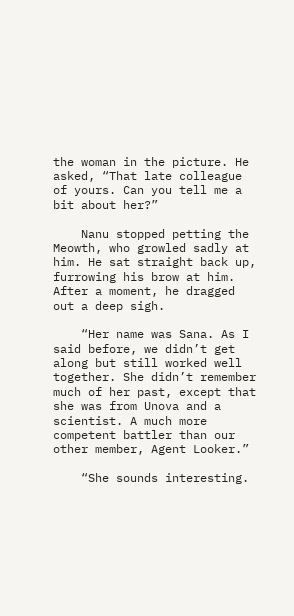the woman in the picture. He asked, “That late colleague of yours. Can you tell me a bit about her?”

    Nanu stopped petting the Meowth, who growled sadly at him. He sat straight back up, furrowing his brow at him. After a moment, he dragged out a deep sigh.

    “Her name was Sana. As I said before, we didn’t get along but still worked well together. She didn’t remember much of her past, except that she was from Unova and a scientist. A much more competent battler than our other member, Agent Looker.”

    “She sounds interesting.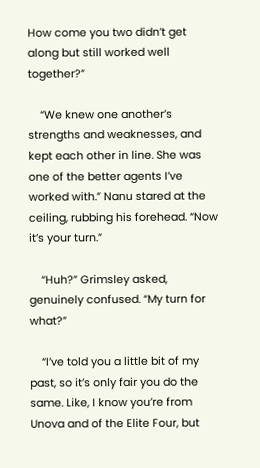How come you two didn’t get along but still worked well together?”

    “We knew one another’s strengths and weaknesses, and kept each other in line. She was one of the better agents I’ve worked with.” Nanu stared at the ceiling, rubbing his forehead. “Now it’s your turn.”

    “Huh?” Grimsley asked, genuinely confused. “My turn for what?”

    “I’ve told you a little bit of my past, so it’s only fair you do the same. Like, I know you’re from Unova and of the Elite Four, but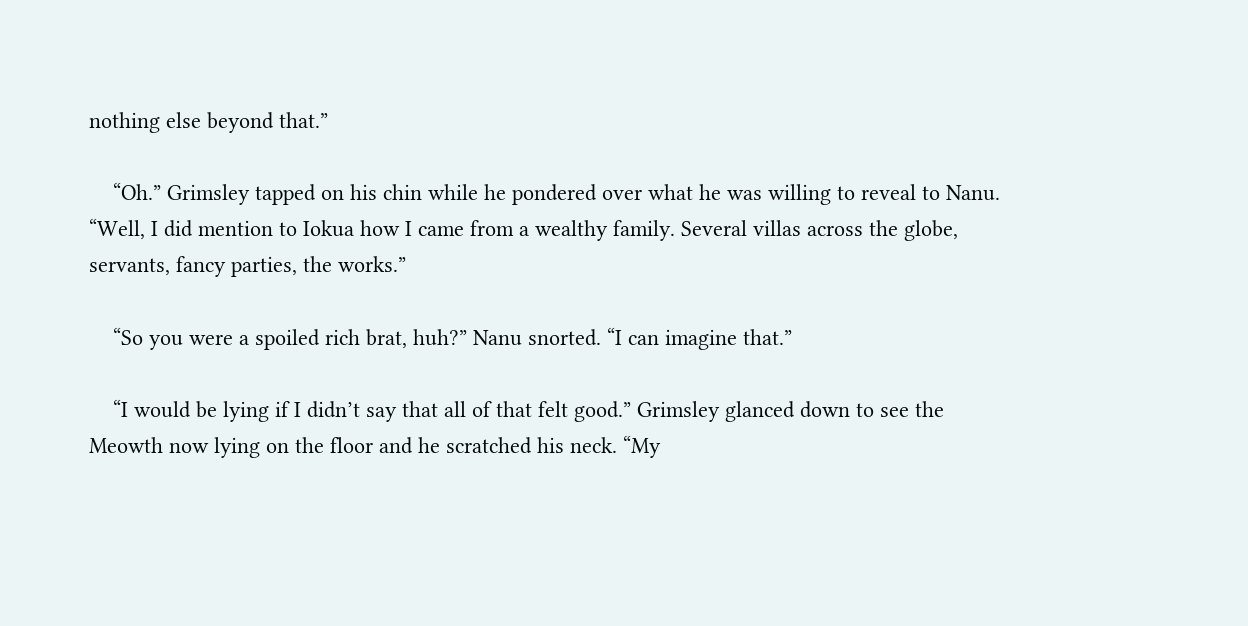nothing else beyond that.”

    “Oh.” Grimsley tapped on his chin while he pondered over what he was willing to reveal to Nanu. “Well, I did mention to Iokua how I came from a wealthy family. Several villas across the globe, servants, fancy parties, the works.”

    “So you were a spoiled rich brat, huh?” Nanu snorted. “I can imagine that.”

    “I would be lying if I didn’t say that all of that felt good.” Grimsley glanced down to see the Meowth now lying on the floor and he scratched his neck. “My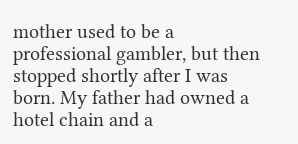mother used to be a professional gambler, but then stopped shortly after I was born. My father had owned a hotel chain and a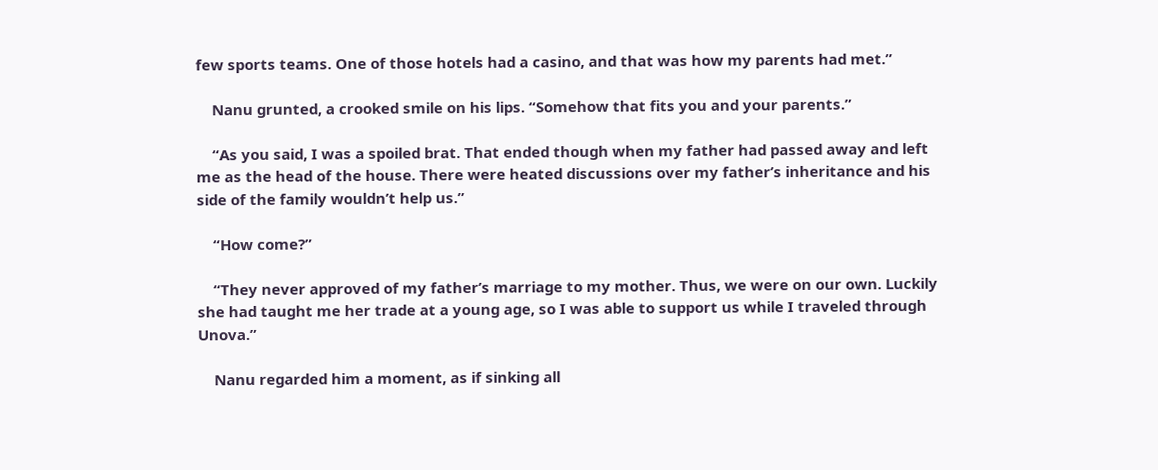few sports teams. One of those hotels had a casino, and that was how my parents had met.”

    Nanu grunted, a crooked smile on his lips. “Somehow that fits you and your parents.”

    “As you said, I was a spoiled brat. That ended though when my father had passed away and left me as the head of the house. There were heated discussions over my father’s inheritance and his side of the family wouldn’t help us.”

    “How come?”

    “They never approved of my father’s marriage to my mother. Thus, we were on our own. Luckily she had taught me her trade at a young age, so I was able to support us while I traveled through Unova.”

    Nanu regarded him a moment, as if sinking all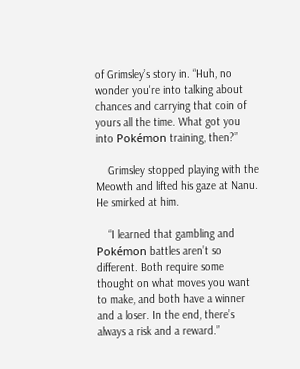of Grimsley’s story in. “Huh, no wonder you're into talking about chances and carrying that coin of yours all the time. What got you into Pokémon training, then?”

    Grimsley stopped playing with the Meowth and lifted his gaze at Nanu. He smirked at him.

    “I learned that gambling and Pokémon battles aren’t so different. Both require some thought on what moves you want to make, and both have a winner and a loser. In the end, there’s always a risk and a reward.”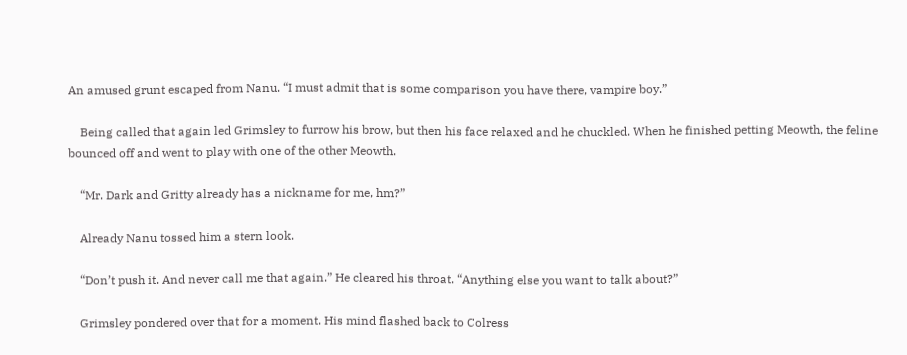An amused grunt escaped from Nanu. “I must admit that is some comparison you have there, vampire boy.”

    Being called that again led Grimsley to furrow his brow, but then his face relaxed and he chuckled. When he finished petting Meowth, the feline bounced off and went to play with one of the other Meowth.

    “Mr. Dark and Gritty already has a nickname for me, hm?”

    Already Nanu tossed him a stern look.

    “Don’t push it. And never call me that again.” He cleared his throat. “Anything else you want to talk about?”

    Grimsley pondered over that for a moment. His mind flashed back to Colress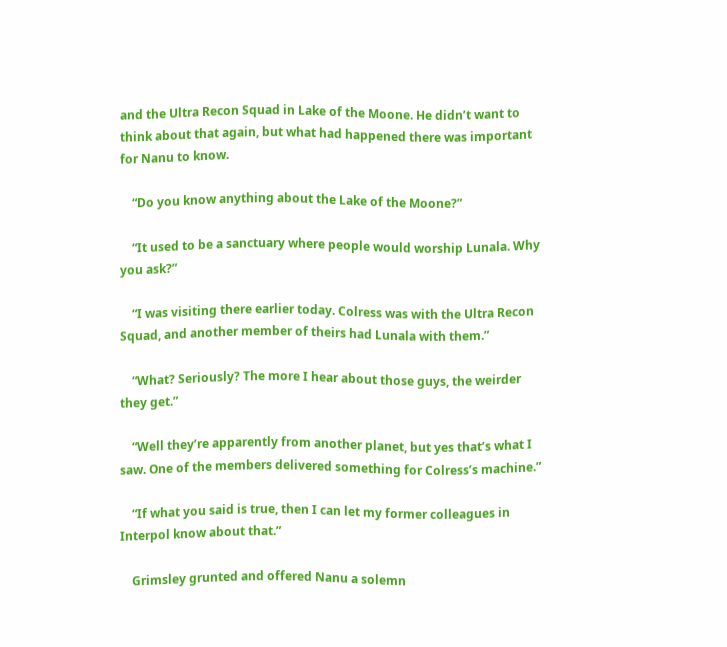and the Ultra Recon Squad in Lake of the Moone. He didn’t want to think about that again, but what had happened there was important for Nanu to know.

    “Do you know anything about the Lake of the Moone?”

    “It used to be a sanctuary where people would worship Lunala. Why you ask?”

    “I was visiting there earlier today. Colress was with the Ultra Recon Squad, and another member of theirs had Lunala with them.”

    “What? Seriously? The more I hear about those guys, the weirder they get.”

    “Well they’re apparently from another planet, but yes that’s what I saw. One of the members delivered something for Colress’s machine.”

    “If what you said is true, then I can let my former colleagues in Interpol know about that.”

    Grimsley grunted and offered Nanu a solemn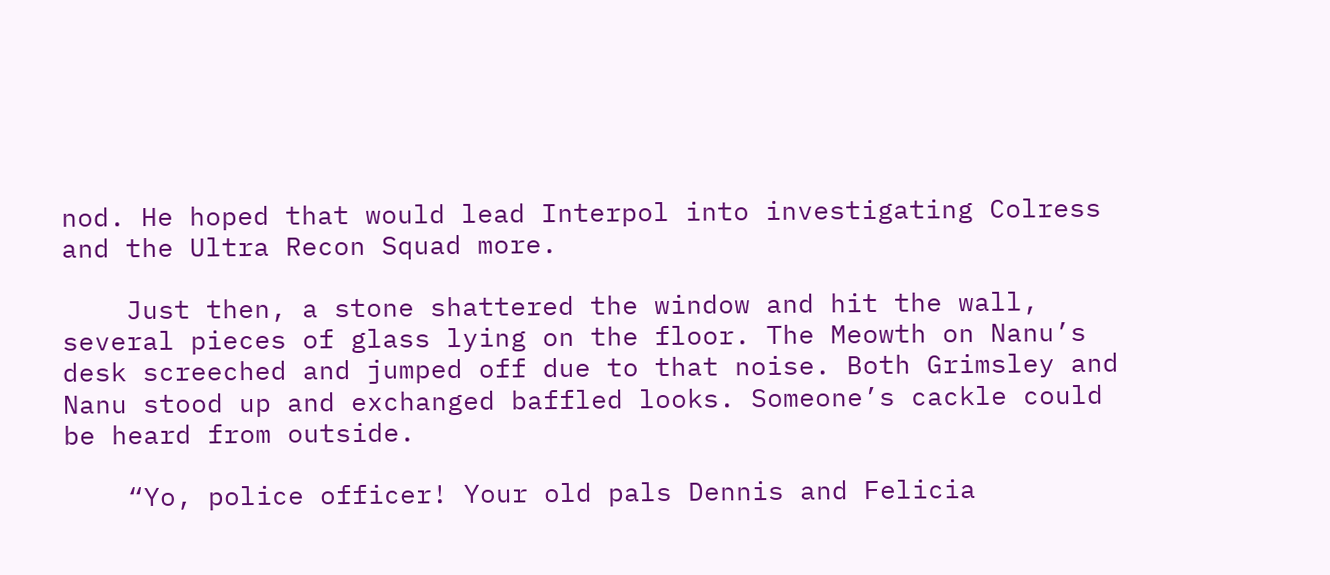nod. He hoped that would lead Interpol into investigating Colress and the Ultra Recon Squad more.

    Just then, a stone shattered the window and hit the wall, several pieces of glass lying on the floor. The Meowth on Nanu’s desk screeched and jumped off due to that noise. Both Grimsley and Nanu stood up and exchanged baffled looks. Someone’s cackle could be heard from outside.

    “Yo, police officer! Your old pals Dennis and Felicia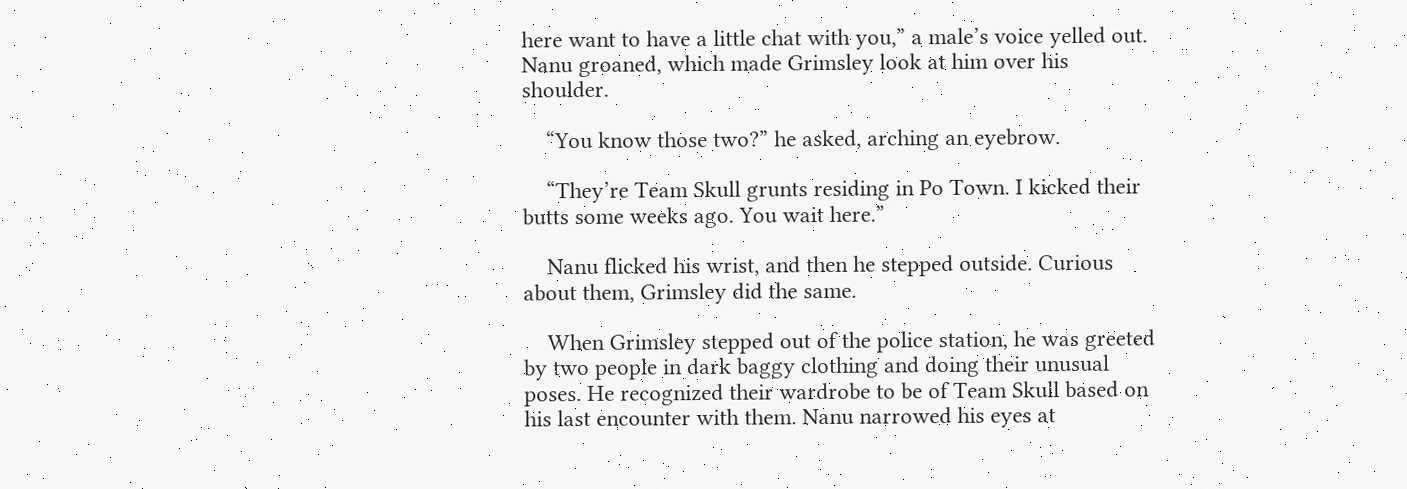here want to have a little chat with you,” a male’s voice yelled out. Nanu groaned, which made Grimsley look at him over his shoulder.

    “You know those two?” he asked, arching an eyebrow.

    “They’re Team Skull grunts residing in Po Town. I kicked their butts some weeks ago. You wait here.”

    Nanu flicked his wrist, and then he stepped outside. Curious about them, Grimsley did the same.

    When Grimsley stepped out of the police station, he was greeted by two people in dark baggy clothing and doing their unusual poses. He recognized their wardrobe to be of Team Skull based on his last encounter with them. Nanu narrowed his eyes at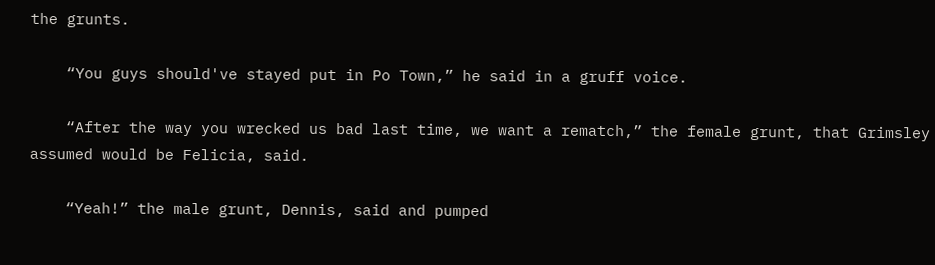the grunts.

    “You guys should've stayed put in Po Town,” he said in a gruff voice.

    “After the way you wrecked us bad last time, we want a rematch,” the female grunt, that Grimsley assumed would be Felicia, said.

    “Yeah!” the male grunt, Dennis, said and pumped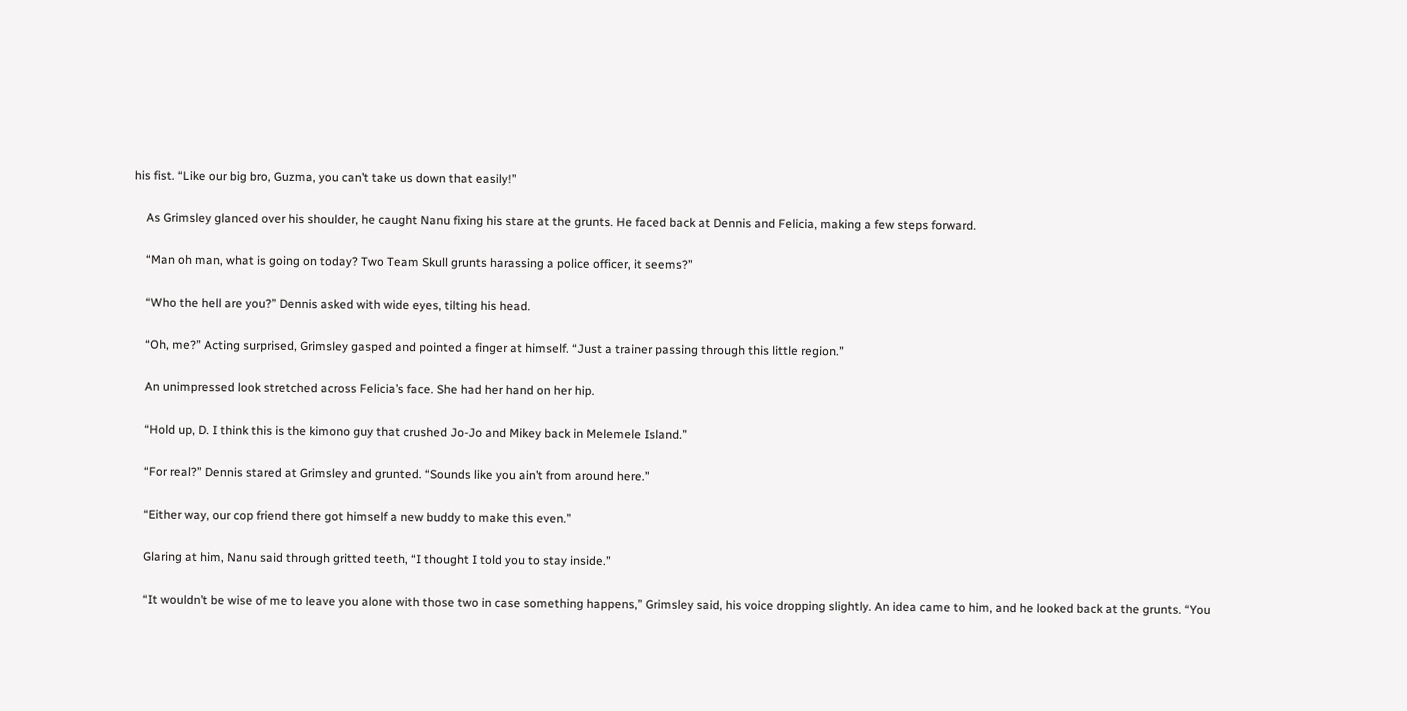his fist. “Like our big bro, Guzma, you can’t take us down that easily!”

    As Grimsley glanced over his shoulder, he caught Nanu fixing his stare at the grunts. He faced back at Dennis and Felicia, making a few steps forward.

    “Man oh man, what is going on today? Two Team Skull grunts harassing a police officer, it seems?”

    “Who the hell are you?” Dennis asked with wide eyes, tilting his head.

    “Oh, me?” Acting surprised, Grimsley gasped and pointed a finger at himself. “Just a trainer passing through this little region.”

    An unimpressed look stretched across Felicia’s face. She had her hand on her hip.

    “Hold up, D. I think this is the kimono guy that crushed Jo-Jo and Mikey back in Melemele Island.”

    “For real?” Dennis stared at Grimsley and grunted. “Sounds like you ain’t from around here.”

    “Either way, our cop friend there got himself a new buddy to make this even.”

    Glaring at him, Nanu said through gritted teeth, “I thought I told you to stay inside.”

    “It wouldn’t be wise of me to leave you alone with those two in case something happens,” Grimsley said, his voice dropping slightly. An idea came to him, and he looked back at the grunts. “You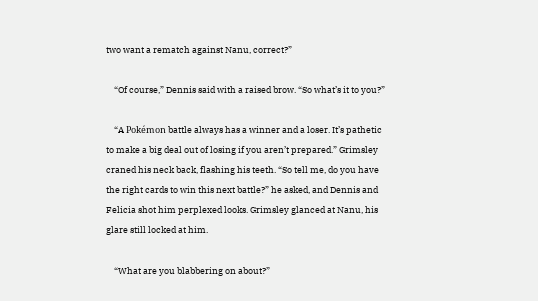two want a rematch against Nanu, correct?”

    “Of course,” Dennis said with a raised brow. “So what’s it to you?”

    “A Pokémon battle always has a winner and a loser. It’s pathetic to make a big deal out of losing if you aren’t prepared.” Grimsley craned his neck back, flashing his teeth. “So tell me, do you have the right cards to win this next battle?” he asked, and Dennis and Felicia shot him perplexed looks. Grimsley glanced at Nanu, his glare still locked at him.

    “What are you blabbering on about?”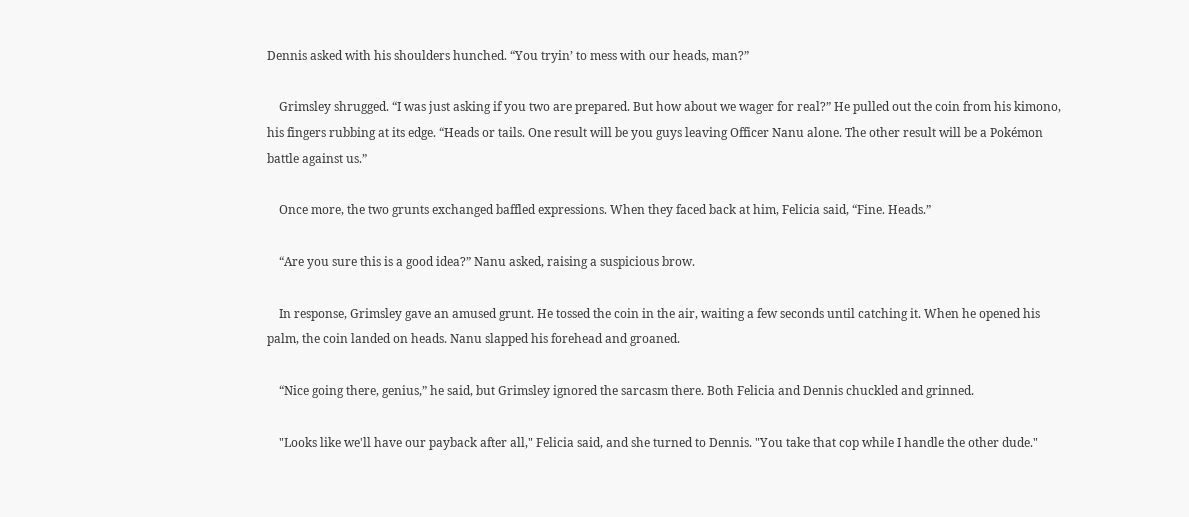Dennis asked with his shoulders hunched. “You tryin’ to mess with our heads, man?”

    Grimsley shrugged. “I was just asking if you two are prepared. But how about we wager for real?” He pulled out the coin from his kimono, his fingers rubbing at its edge. “Heads or tails. One result will be you guys leaving Officer Nanu alone. The other result will be a Pokémon battle against us.”

    Once more, the two grunts exchanged baffled expressions. When they faced back at him, Felicia said, “Fine. Heads.”

    “Are you sure this is a good idea?” Nanu asked, raising a suspicious brow.

    In response, Grimsley gave an amused grunt. He tossed the coin in the air, waiting a few seconds until catching it. When he opened his palm, the coin landed on heads. Nanu slapped his forehead and groaned.

    “Nice going there, genius,” he said, but Grimsley ignored the sarcasm there. Both Felicia and Dennis chuckled and grinned.

    "Looks like we'll have our payback after all," Felicia said, and she turned to Dennis. "You take that cop while I handle the other dude."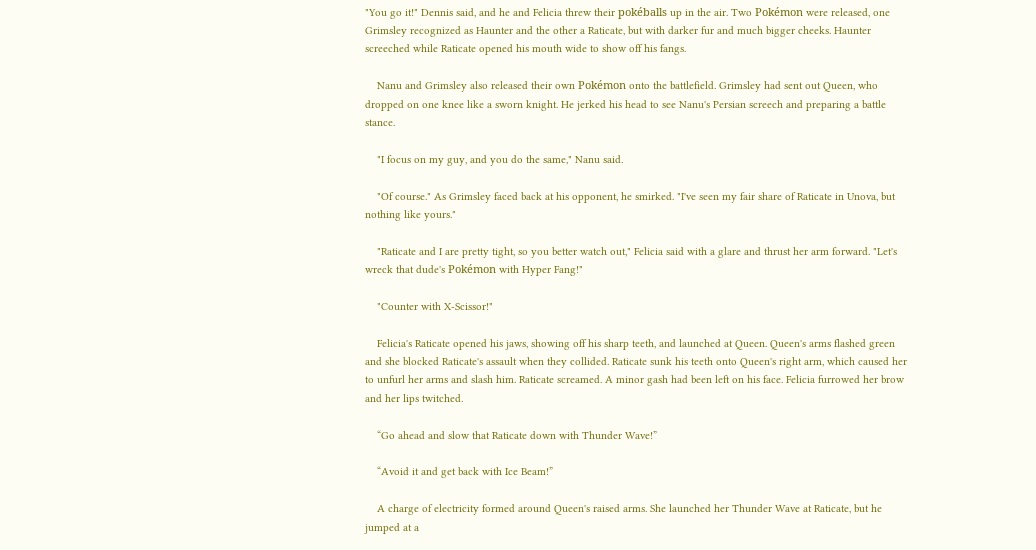"You go it!" Dennis said, and he and Felicia threw their pokéballs up in the air. Two Pokémon were released, one Grimsley recognized as Haunter and the other a Raticate, but with darker fur and much bigger cheeks. Haunter screeched while Raticate opened his mouth wide to show off his fangs.

    Nanu and Grimsley also released their own Pokémon onto the battlefield. Grimsley had sent out Queen, who dropped on one knee like a sworn knight. He jerked his head to see Nanu's Persian screech and preparing a battle stance.

    "I focus on my guy, and you do the same," Nanu said.

    "Of course." As Grimsley faced back at his opponent, he smirked. "I've seen my fair share of Raticate in Unova, but nothing like yours."

    "Raticate and I are pretty tight, so you better watch out," Felicia said with a glare and thrust her arm forward. "Let's wreck that dude's Pokémon with Hyper Fang!"

    "Counter with X-Scissor!"

    Felicia's Raticate opened his jaws, showing off his sharp teeth, and launched at Queen. Queen's arms flashed green and she blocked Raticate's assault when they collided. Raticate sunk his teeth onto Queen's right arm, which caused her to unfurl her arms and slash him. Raticate screamed. A minor gash had been left on his face. Felicia furrowed her brow and her lips twitched.

    “Go ahead and slow that Raticate down with Thunder Wave!”

    “Avoid it and get back with Ice Beam!”

    A charge of electricity formed around Queen's raised arms. She launched her Thunder Wave at Raticate, but he jumped at a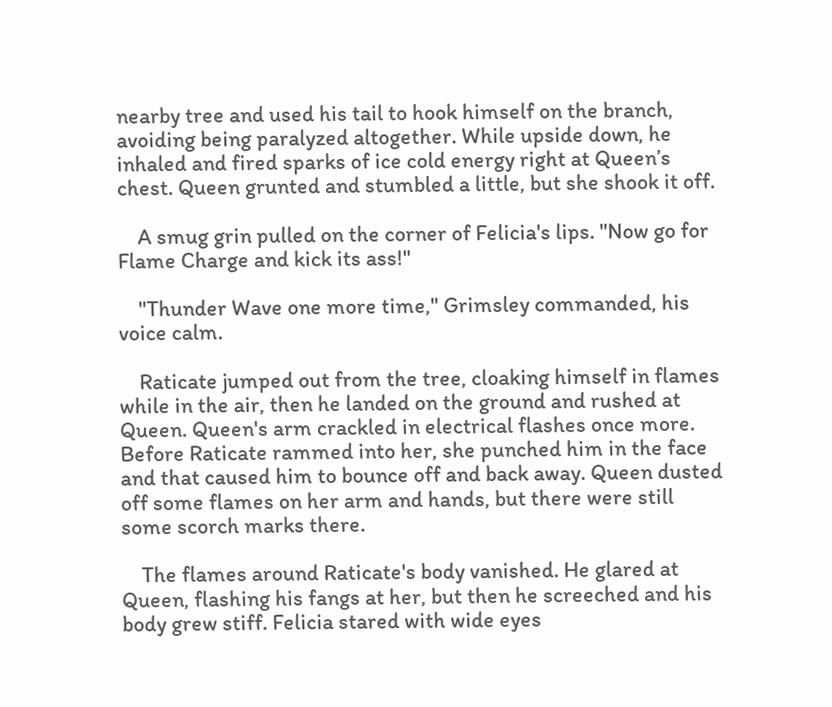nearby tree and used his tail to hook himself on the branch, avoiding being paralyzed altogether. While upside down, he inhaled and fired sparks of ice cold energy right at Queen’s chest. Queen grunted and stumbled a little, but she shook it off.

    A smug grin pulled on the corner of Felicia's lips. "Now go for Flame Charge and kick its ass!"

    "Thunder Wave one more time," Grimsley commanded, his voice calm.

    Raticate jumped out from the tree, cloaking himself in flames while in the air, then he landed on the ground and rushed at Queen. Queen's arm crackled in electrical flashes once more. Before Raticate rammed into her, she punched him in the face and that caused him to bounce off and back away. Queen dusted off some flames on her arm and hands, but there were still some scorch marks there.

    The flames around Raticate's body vanished. He glared at Queen, flashing his fangs at her, but then he screeched and his body grew stiff. Felicia stared with wide eyes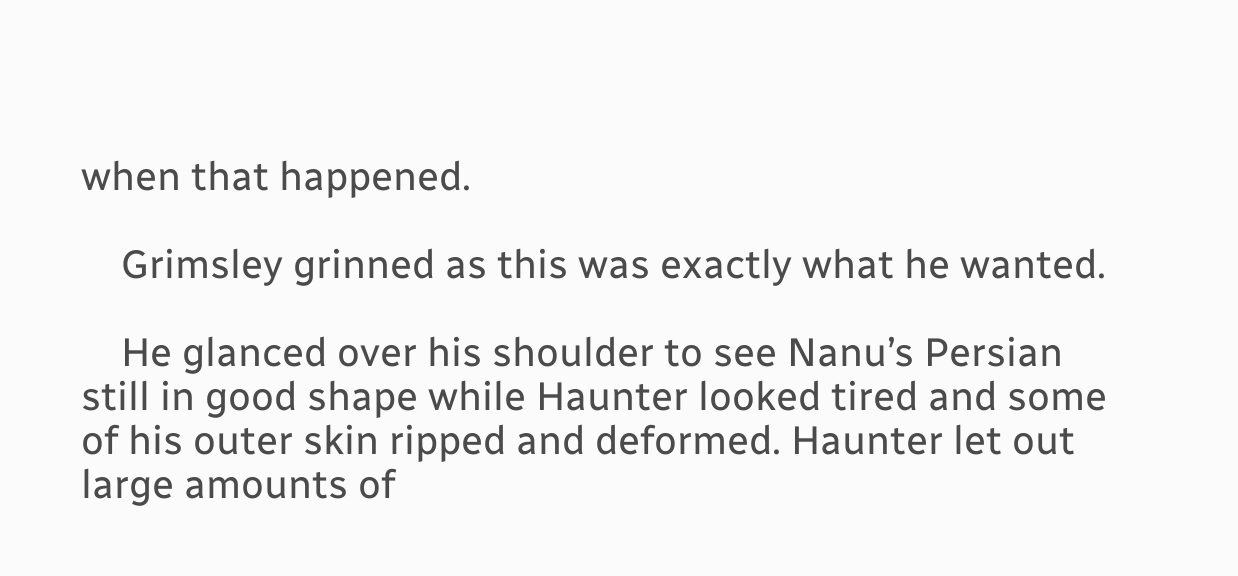when that happened.

    Grimsley grinned as this was exactly what he wanted.

    He glanced over his shoulder to see Nanu’s Persian still in good shape while Haunter looked tired and some of his outer skin ripped and deformed. Haunter let out large amounts of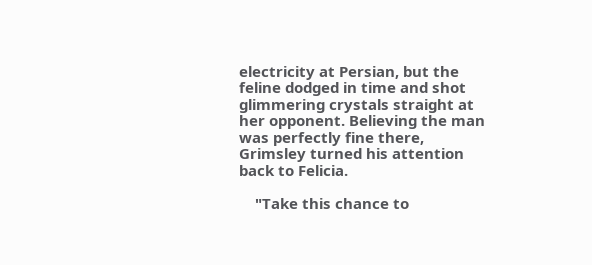electricity at Persian, but the feline dodged in time and shot glimmering crystals straight at her opponent. Believing the man was perfectly fine there, Grimsley turned his attention back to Felicia.

    "Take this chance to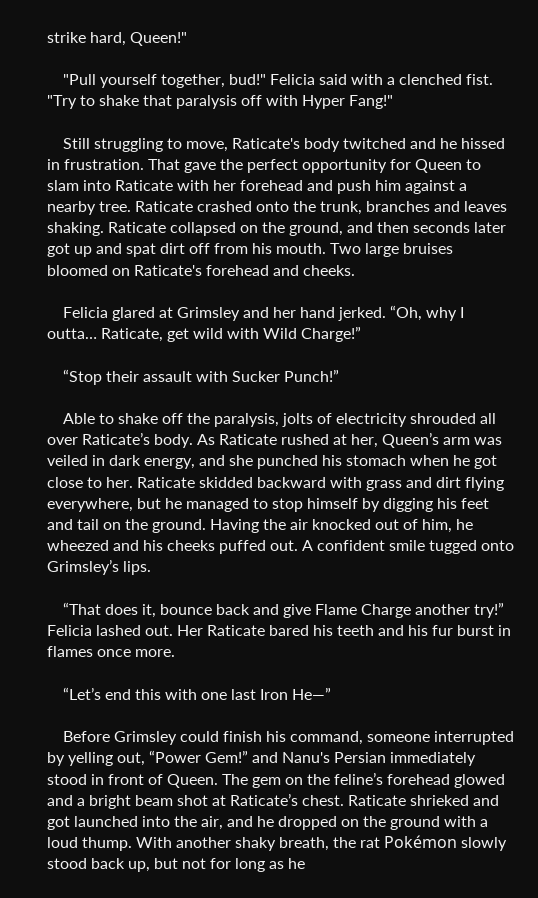strike hard, Queen!"

    "Pull yourself together, bud!" Felicia said with a clenched fist. "Try to shake that paralysis off with Hyper Fang!"

    Still struggling to move, Raticate's body twitched and he hissed in frustration. That gave the perfect opportunity for Queen to slam into Raticate with her forehead and push him against a nearby tree. Raticate crashed onto the trunk, branches and leaves shaking. Raticate collapsed on the ground, and then seconds later got up and spat dirt off from his mouth. Two large bruises bloomed on Raticate's forehead and cheeks.

    Felicia glared at Grimsley and her hand jerked. “Oh, why I outta… Raticate, get wild with Wild Charge!”

    “Stop their assault with Sucker Punch!”

    Able to shake off the paralysis, jolts of electricity shrouded all over Raticate’s body. As Raticate rushed at her, Queen’s arm was veiled in dark energy, and she punched his stomach when he got close to her. Raticate skidded backward with grass and dirt flying everywhere, but he managed to stop himself by digging his feet and tail on the ground. Having the air knocked out of him, he wheezed and his cheeks puffed out. A confident smile tugged onto Grimsley’s lips.

    “That does it, bounce back and give Flame Charge another try!” Felicia lashed out. Her Raticate bared his teeth and his fur burst in flames once more.

    “Let’s end this with one last Iron He—”

    Before Grimsley could finish his command, someone interrupted by yelling out, “Power Gem!” and Nanu's Persian immediately stood in front of Queen. The gem on the feline’s forehead glowed and a bright beam shot at Raticate’s chest. Raticate shrieked and got launched into the air, and he dropped on the ground with a loud thump. With another shaky breath, the rat Pokémon slowly stood back up, but not for long as he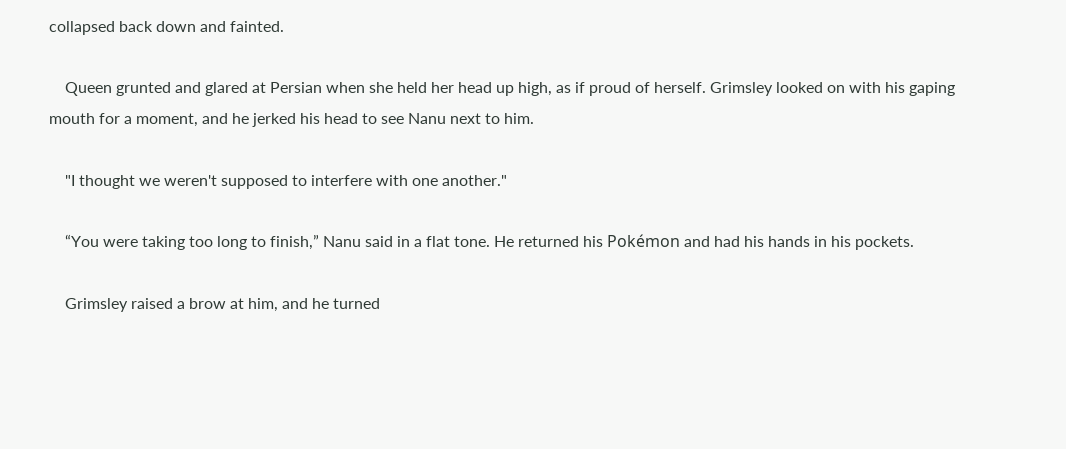collapsed back down and fainted.

    Queen grunted and glared at Persian when she held her head up high, as if proud of herself. Grimsley looked on with his gaping mouth for a moment, and he jerked his head to see Nanu next to him.

    "I thought we weren't supposed to interfere with one another."

    “You were taking too long to finish,” Nanu said in a flat tone. He returned his Pokémon and had his hands in his pockets.

    Grimsley raised a brow at him, and he turned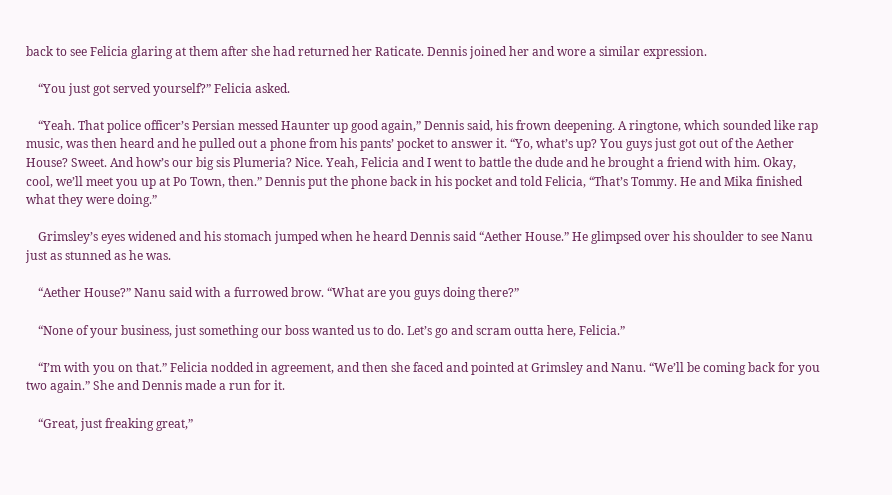back to see Felicia glaring at them after she had returned her Raticate. Dennis joined her and wore a similar expression.

    “You just got served yourself?” Felicia asked.

    “Yeah. That police officer’s Persian messed Haunter up good again,” Dennis said, his frown deepening. A ringtone, which sounded like rap music, was then heard and he pulled out a phone from his pants’ pocket to answer it. “Yo, what’s up? You guys just got out of the Aether House? Sweet. And how’s our big sis Plumeria? Nice. Yeah, Felicia and I went to battle the dude and he brought a friend with him. Okay, cool, we’ll meet you up at Po Town, then.” Dennis put the phone back in his pocket and told Felicia, “That’s Tommy. He and Mika finished what they were doing.”

    Grimsley’s eyes widened and his stomach jumped when he heard Dennis said “Aether House.” He glimpsed over his shoulder to see Nanu just as stunned as he was.

    “Aether House?” Nanu said with a furrowed brow. “What are you guys doing there?”

    “None of your business, just something our boss wanted us to do. Let’s go and scram outta here, Felicia.”

    “I’m with you on that.” Felicia nodded in agreement, and then she faced and pointed at Grimsley and Nanu. “We’ll be coming back for you two again.” She and Dennis made a run for it.

    “Great, just freaking great,”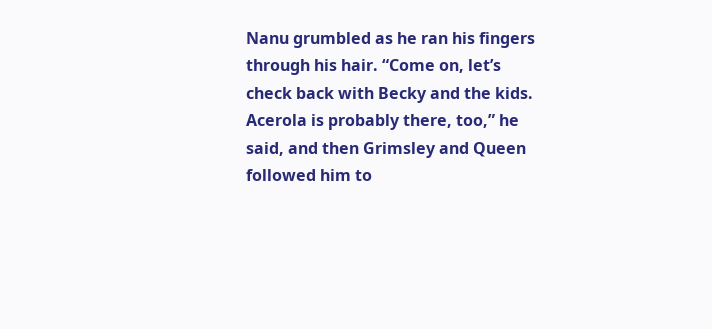Nanu grumbled as he ran his fingers through his hair. “Come on, let’s check back with Becky and the kids. Acerola is probably there, too,” he said, and then Grimsley and Queen followed him to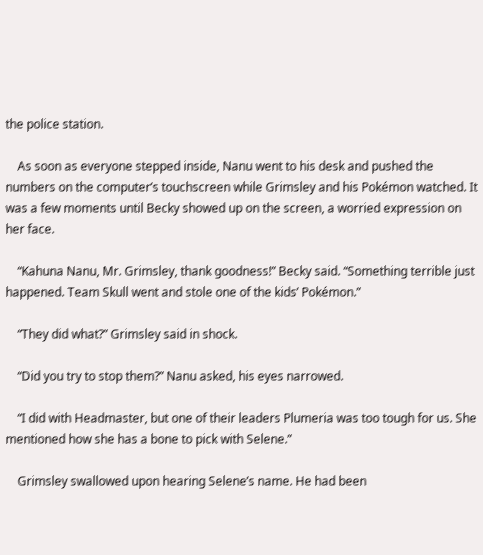the police station.

    As soon as everyone stepped inside, Nanu went to his desk and pushed the numbers on the computer’s touchscreen while Grimsley and his Pokémon watched. It was a few moments until Becky showed up on the screen, a worried expression on her face.

    “Kahuna Nanu, Mr. Grimsley, thank goodness!” Becky said. “Something terrible just happened. Team Skull went and stole one of the kids’ Pokémon.”

    “They did what?” Grimsley said in shock.

    “Did you try to stop them?” Nanu asked, his eyes narrowed.

    “I did with Headmaster, but one of their leaders Plumeria was too tough for us. She mentioned how she has a bone to pick with Selene.”

    Grimsley swallowed upon hearing Selene’s name. He had been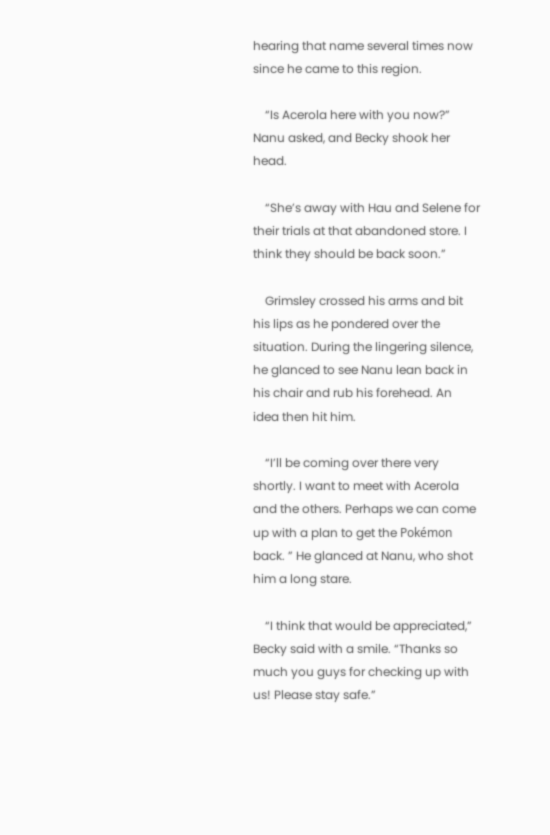hearing that name several times now since he came to this region.

    “Is Acerola here with you now?” Nanu asked, and Becky shook her head.

    “She’s away with Hau and Selene for their trials at that abandoned store. I think they should be back soon.”

    Grimsley crossed his arms and bit his lips as he pondered over the situation. During the lingering silence, he glanced to see Nanu lean back in his chair and rub his forehead. An idea then hit him.

    “I’ll be coming over there very shortly. I want to meet with Acerola and the others. Perhaps we can come up with a plan to get the Pokémon back. ” He glanced at Nanu, who shot him a long stare.

    “I think that would be appreciated,” Becky said with a smile. “Thanks so much you guys for checking up with us! Please stay safe.”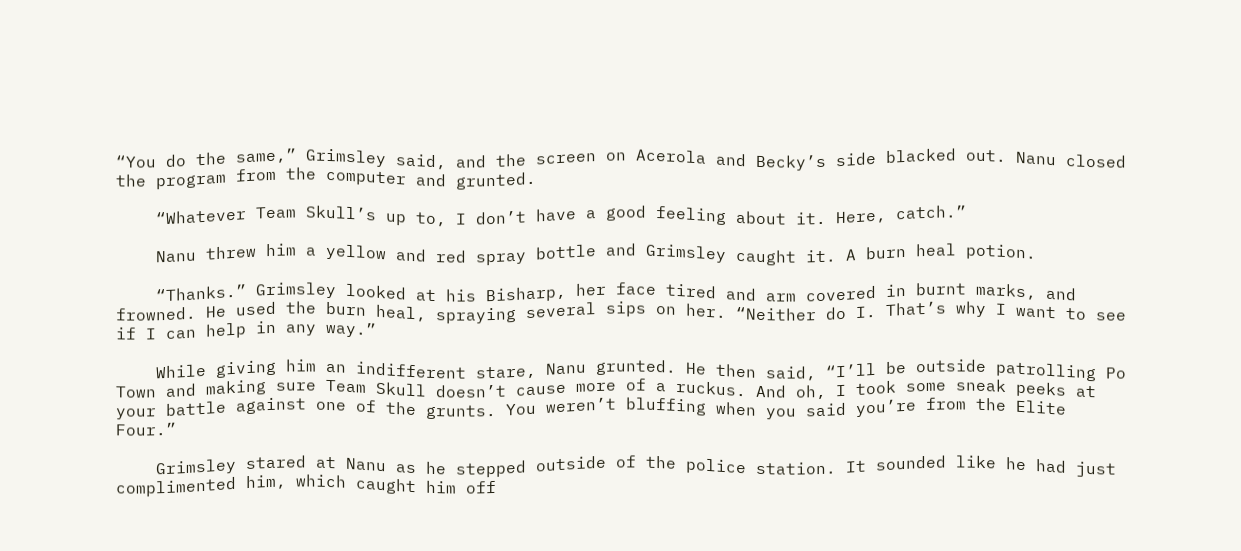“You do the same,” Grimsley said, and the screen on Acerola and Becky’s side blacked out. Nanu closed the program from the computer and grunted.

    “Whatever Team Skull’s up to, I don’t have a good feeling about it. Here, catch.”

    Nanu threw him a yellow and red spray bottle and Grimsley caught it. A burn heal potion.

    “Thanks.” Grimsley looked at his Bisharp, her face tired and arm covered in burnt marks, and frowned. He used the burn heal, spraying several sips on her. “Neither do I. That’s why I want to see if I can help in any way.”

    While giving him an indifferent stare, Nanu grunted. He then said, “I’ll be outside patrolling Po Town and making sure Team Skull doesn’t cause more of a ruckus. And oh, I took some sneak peeks at your battle against one of the grunts. You weren’t bluffing when you said you’re from the Elite Four.”

    Grimsley stared at Nanu as he stepped outside of the police station. It sounded like he had just complimented him, which caught him off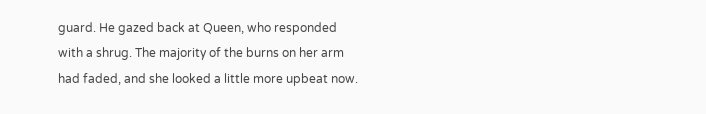guard. He gazed back at Queen, who responded with a shrug. The majority of the burns on her arm had faded, and she looked a little more upbeat now.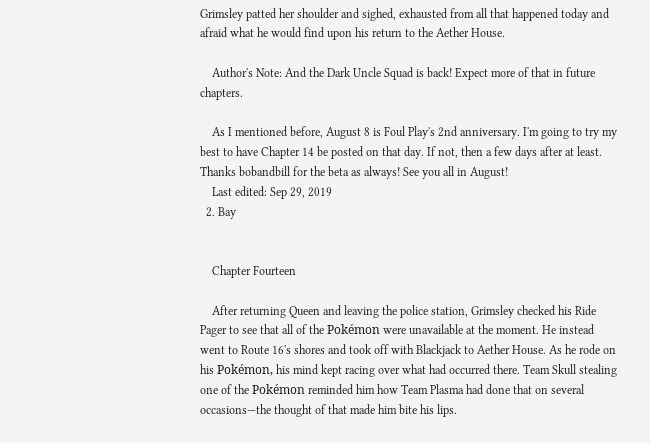Grimsley patted her shoulder and sighed, exhausted from all that happened today and afraid what he would find upon his return to the Aether House.

    Author's Note: And the Dark Uncle Squad is back! Expect more of that in future chapters.

    As I mentioned before, August 8 is Foul Play's 2nd anniversary. I'm going to try my best to have Chapter 14 be posted on that day. If not, then a few days after at least. Thanks bobandbill for the beta as always! See you all in August!
    Last edited: Sep 29, 2019
  2. Bay


    Chapter Fourteen

    After returning Queen and leaving the police station, Grimsley checked his Ride Pager to see that all of the Pokémon were unavailable at the moment. He instead went to Route 16's shores and took off with Blackjack to Aether House. As he rode on his Pokémon, his mind kept racing over what had occurred there. Team Skull stealing one of the Pokémon reminded him how Team Plasma had done that on several occasions—the thought of that made him bite his lips.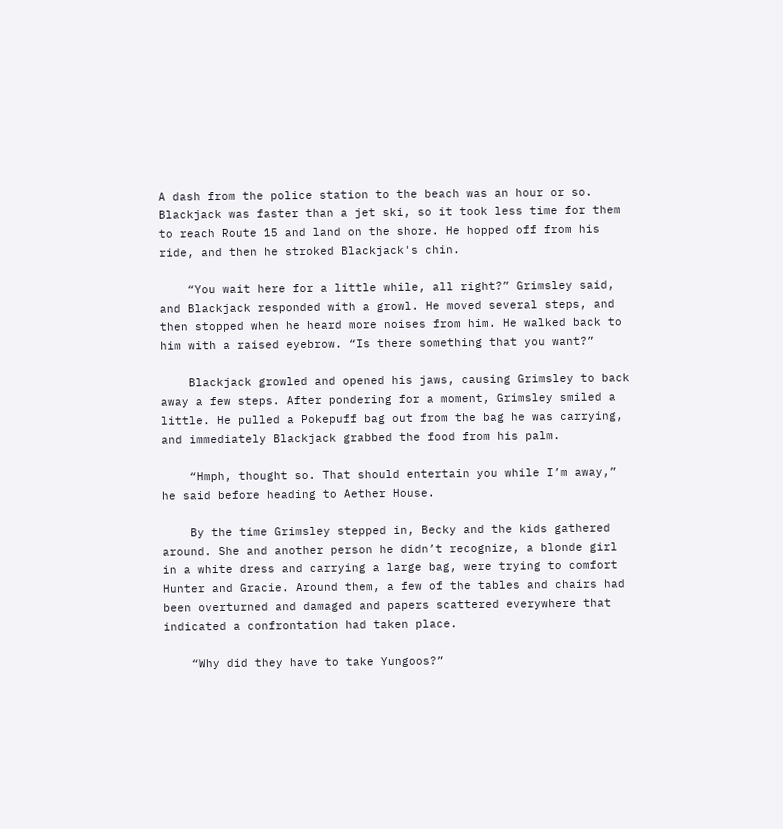A dash from the police station to the beach was an hour or so. Blackjack was faster than a jet ski, so it took less time for them to reach Route 15 and land on the shore. He hopped off from his ride, and then he stroked Blackjack's chin.

    “You wait here for a little while, all right?” Grimsley said, and Blackjack responded with a growl. He moved several steps, and then stopped when he heard more noises from him. He walked back to him with a raised eyebrow. “Is there something that you want?”

    Blackjack growled and opened his jaws, causing Grimsley to back away a few steps. After pondering for a moment, Grimsley smiled a little. He pulled a Pokepuff bag out from the bag he was carrying, and immediately Blackjack grabbed the food from his palm.

    “Hmph, thought so. That should entertain you while I’m away,” he said before heading to Aether House.

    By the time Grimsley stepped in, Becky and the kids gathered around. She and another person he didn’t recognize, a blonde girl in a white dress and carrying a large bag, were trying to comfort Hunter and Gracie. Around them, a few of the tables and chairs had been overturned and damaged and papers scattered everywhere that indicated a confrontation had taken place.

    “Why did they have to take Yungoos?”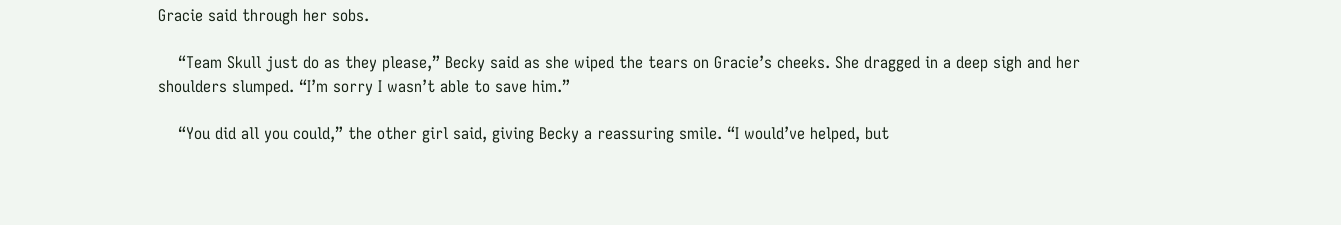Gracie said through her sobs.

    “Team Skull just do as they please,” Becky said as she wiped the tears on Gracie’s cheeks. She dragged in a deep sigh and her shoulders slumped. “I’m sorry I wasn’t able to save him.”

    “You did all you could,” the other girl said, giving Becky a reassuring smile. “I would’ve helped, but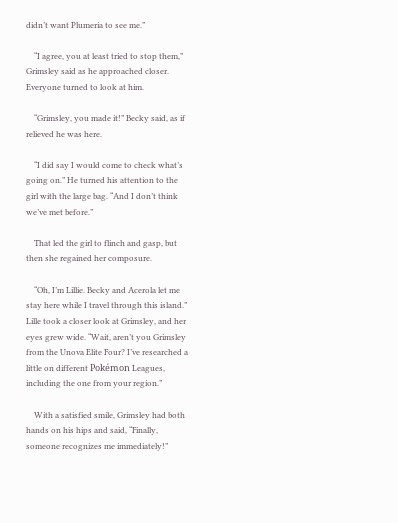didn’t want Plumeria to see me.”

    “I agree, you at least tried to stop them,” Grimsley said as he approached closer. Everyone turned to look at him.

    “Grimsley, you made it!” Becky said, as if relieved he was here.

    “I did say I would come to check what’s going on.” He turned his attention to the girl with the large bag. “And I don’t think we’ve met before.”

    That led the girl to flinch and gasp, but then she regained her composure.

    “Oh, I’m Lillie. Becky and Acerola let me stay here while I travel through this island.” Lille took a closer look at Grimsley, and her eyes grew wide. “Wait, aren’t you Grimsley from the Unova Elite Four? I’ve researched a little on different Pokémon Leagues, including the one from your region.”

    With a satisfied smile, Grimsley had both hands on his hips and said, “Finally, someone recognizes me immediately!”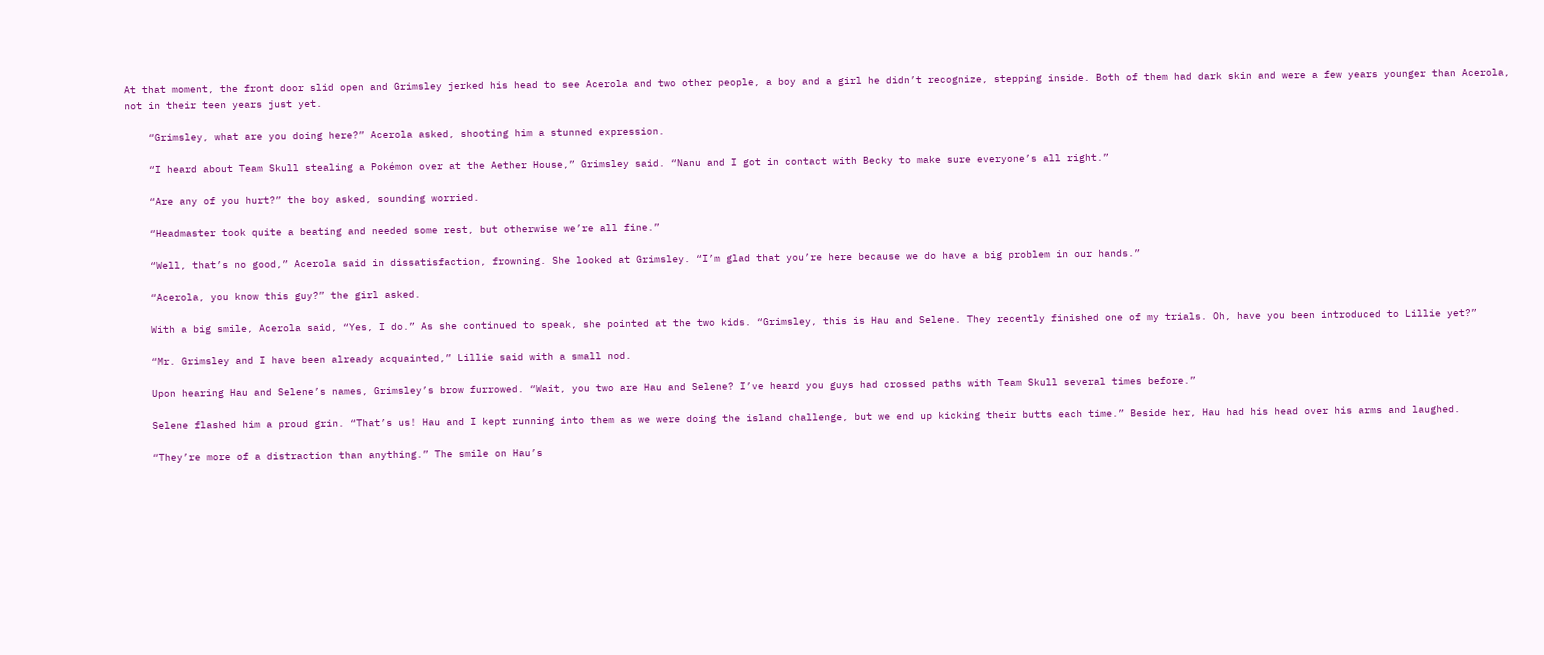At that moment, the front door slid open and Grimsley jerked his head to see Acerola and two other people, a boy and a girl he didn’t recognize, stepping inside. Both of them had dark skin and were a few years younger than Acerola, not in their teen years just yet.

    “Grimsley, what are you doing here?” Acerola asked, shooting him a stunned expression.

    “I heard about Team Skull stealing a Pokémon over at the Aether House,” Grimsley said. “Nanu and I got in contact with Becky to make sure everyone’s all right.”

    “Are any of you hurt?” the boy asked, sounding worried.

    “Headmaster took quite a beating and needed some rest, but otherwise we’re all fine.”

    “Well, that’s no good,” Acerola said in dissatisfaction, frowning. She looked at Grimsley. “I’m glad that you’re here because we do have a big problem in our hands.”

    “Acerola, you know this guy?” the girl asked.

    With a big smile, Acerola said, “Yes, I do.” As she continued to speak, she pointed at the two kids. “Grimsley, this is Hau and Selene. They recently finished one of my trials. Oh, have you been introduced to Lillie yet?”

    “Mr. Grimsley and I have been already acquainted,” Lillie said with a small nod.

    Upon hearing Hau and Selene’s names, Grimsley’s brow furrowed. “Wait, you two are Hau and Selene? I’ve heard you guys had crossed paths with Team Skull several times before.”

    Selene flashed him a proud grin. “That’s us! Hau and I kept running into them as we were doing the island challenge, but we end up kicking their butts each time.” Beside her, Hau had his head over his arms and laughed.

    “They’re more of a distraction than anything.” The smile on Hau’s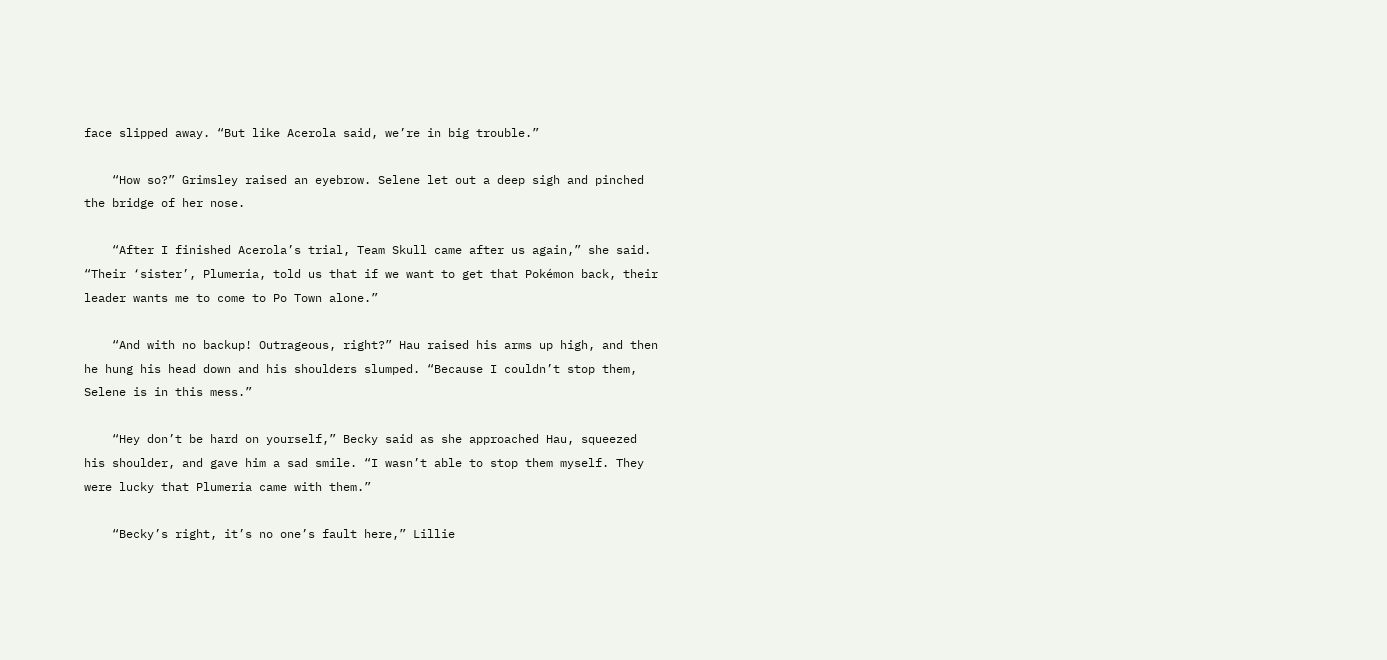face slipped away. “But like Acerola said, we’re in big trouble.”

    “How so?” Grimsley raised an eyebrow. Selene let out a deep sigh and pinched the bridge of her nose.

    “After I finished Acerola’s trial, Team Skull came after us again,” she said. “Their ‘sister’, Plumeria, told us that if we want to get that Pokémon back, their leader wants me to come to Po Town alone.”

    “And with no backup! Outrageous, right?” Hau raised his arms up high, and then he hung his head down and his shoulders slumped. “Because I couldn’t stop them, Selene is in this mess.”

    “Hey don’t be hard on yourself,” Becky said as she approached Hau, squeezed his shoulder, and gave him a sad smile. “I wasn’t able to stop them myself. They were lucky that Plumeria came with them.”

    “Becky’s right, it’s no one’s fault here,” Lillie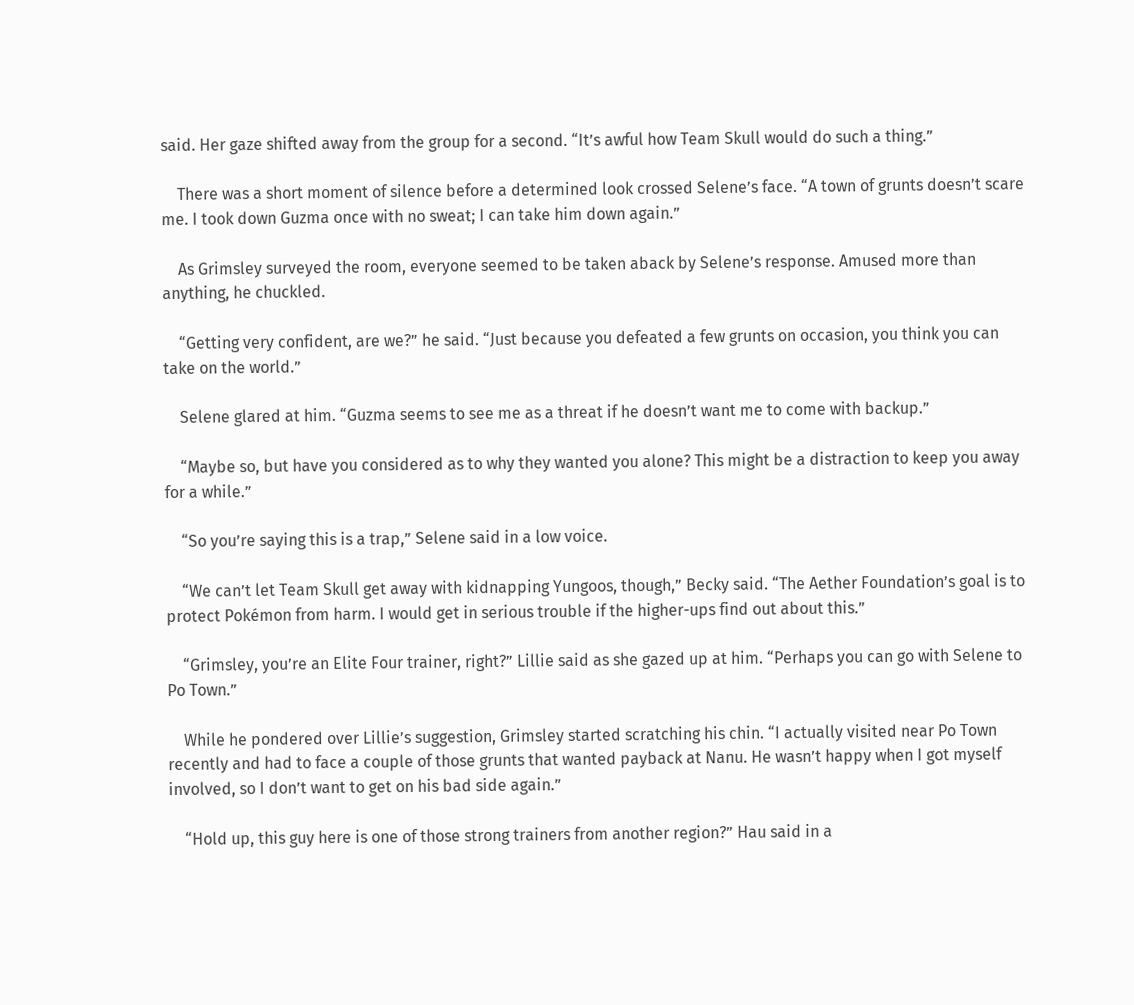said. Her gaze shifted away from the group for a second. “It’s awful how Team Skull would do such a thing.”

    There was a short moment of silence before a determined look crossed Selene’s face. “A town of grunts doesn’t scare me. I took down Guzma once with no sweat; I can take him down again.”

    As Grimsley surveyed the room, everyone seemed to be taken aback by Selene’s response. Amused more than anything, he chuckled.

    “Getting very confident, are we?” he said. “Just because you defeated a few grunts on occasion, you think you can take on the world.”

    Selene glared at him. “Guzma seems to see me as a threat if he doesn’t want me to come with backup.”

    “Maybe so, but have you considered as to why they wanted you alone? This might be a distraction to keep you away for a while.”

    “So you’re saying this is a trap,” Selene said in a low voice.

    “We can’t let Team Skull get away with kidnapping Yungoos, though,” Becky said. “The Aether Foundation’s goal is to protect Pokémon from harm. I would get in serious trouble if the higher-ups find out about this.”

    “Grimsley, you’re an Elite Four trainer, right?” Lillie said as she gazed up at him. “Perhaps you can go with Selene to Po Town.”

    While he pondered over Lillie’s suggestion, Grimsley started scratching his chin. “I actually visited near Po Town recently and had to face a couple of those grunts that wanted payback at Nanu. He wasn’t happy when I got myself involved, so I don’t want to get on his bad side again.”

    “Hold up, this guy here is one of those strong trainers from another region?” Hau said in a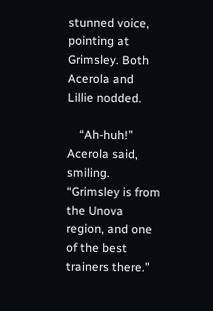stunned voice, pointing at Grimsley. Both Acerola and Lillie nodded.

    “Ah-huh!” Acerola said, smiling. “Grimsley is from the Unova region, and one of the best trainers there.”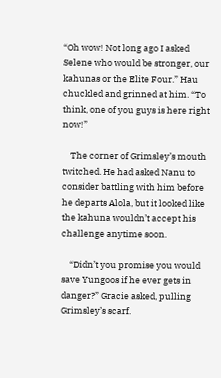“Oh wow! Not long ago I asked Selene who would be stronger, our kahunas or the Elite Four.” Hau chuckled and grinned at him. “To think, one of you guys is here right now!”

    The corner of Grimsley’s mouth twitched. He had asked Nanu to consider battling with him before he departs Alola, but it looked like the kahuna wouldn’t accept his challenge anytime soon.

    “Didn’t you promise you would save Yungoos if he ever gets in danger?” Gracie asked, pulling Grimsley’s scarf.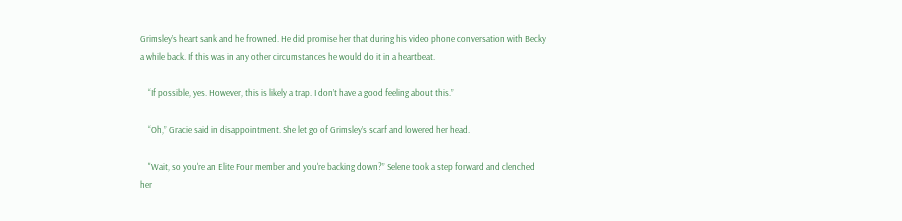Grimsley’s heart sank and he frowned. He did promise her that during his video phone conversation with Becky a while back. If this was in any other circumstances he would do it in a heartbeat.

    “If possible, yes. However, this is likely a trap. I don’t have a good feeling about this.”

    “Oh,” Gracie said in disappointment. She let go of Grimsley’s scarf and lowered her head.

    "Wait, so you're an Elite Four member and you're backing down?” Selene took a step forward and clenched her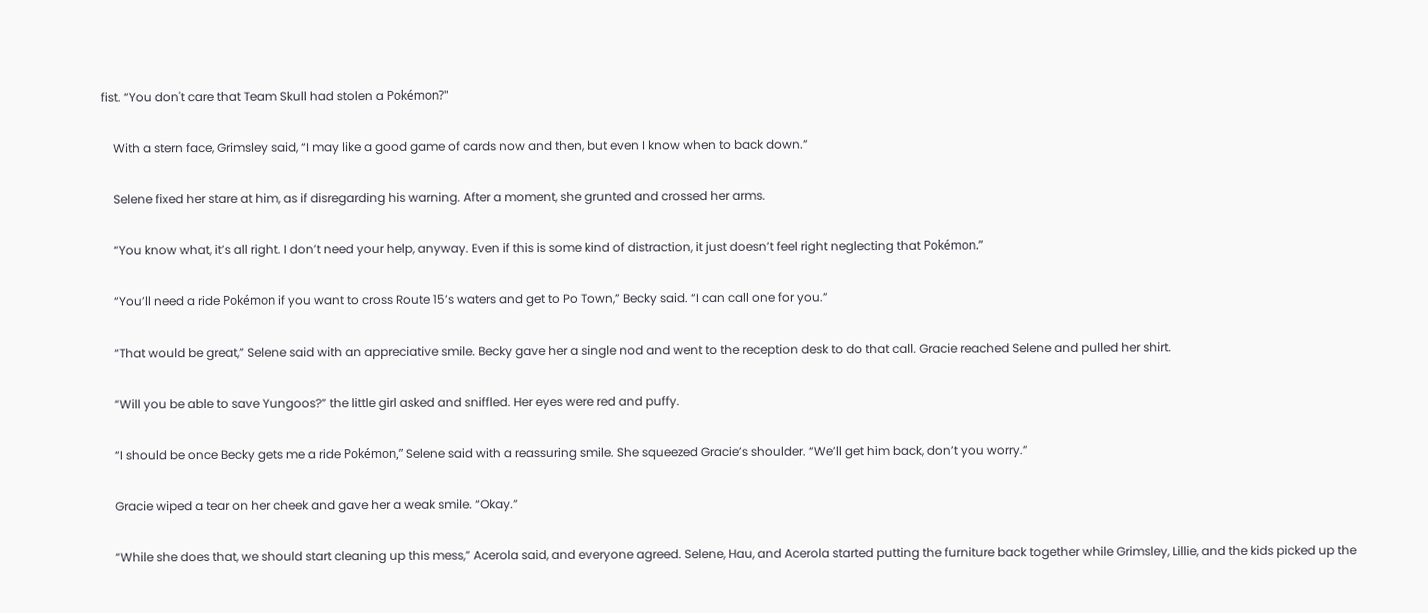fist. “You don't care that Team Skull had stolen a Pokémon?"

    With a stern face, Grimsley said, “I may like a good game of cards now and then, but even I know when to back down.”

    Selene fixed her stare at him, as if disregarding his warning. After a moment, she grunted and crossed her arms.

    “You know what, it’s all right. I don’t need your help, anyway. Even if this is some kind of distraction, it just doesn’t feel right neglecting that Pokémon.”

    “You’ll need a ride Pokémon if you want to cross Route 15’s waters and get to Po Town,” Becky said. “I can call one for you.”

    “That would be great,” Selene said with an appreciative smile. Becky gave her a single nod and went to the reception desk to do that call. Gracie reached Selene and pulled her shirt.

    “Will you be able to save Yungoos?” the little girl asked and sniffled. Her eyes were red and puffy.

    “I should be once Becky gets me a ride Pokémon,” Selene said with a reassuring smile. She squeezed Gracie’s shoulder. “We’ll get him back, don’t you worry.”

    Gracie wiped a tear on her cheek and gave her a weak smile. “Okay.”

    “While she does that, we should start cleaning up this mess,” Acerola said, and everyone agreed. Selene, Hau, and Acerola started putting the furniture back together while Grimsley, Lillie, and the kids picked up the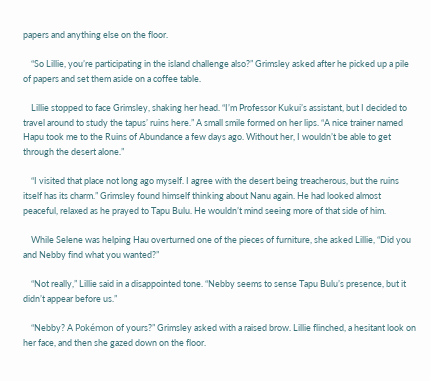papers and anything else on the floor.

    “So Lillie, you’re participating in the island challenge also?” Grimsley asked after he picked up a pile of papers and set them aside on a coffee table.

    Lillie stopped to face Grimsley, shaking her head. “I’m Professor Kukui’s assistant, but I decided to travel around to study the tapus’ ruins here.” A small smile formed on her lips. “A nice trainer named Hapu took me to the Ruins of Abundance a few days ago. Without her, I wouldn’t be able to get through the desert alone.”

    “I visited that place not long ago myself. I agree with the desert being treacherous, but the ruins itself has its charm.” Grimsley found himself thinking about Nanu again. He had looked almost peaceful, relaxed as he prayed to Tapu Bulu. He wouldn’t mind seeing more of that side of him.

    While Selene was helping Hau overturned one of the pieces of furniture, she asked Lillie, “Did you and Nebby find what you wanted?”

    “Not really,” Lillie said in a disappointed tone. “Nebby seems to sense Tapu Bulu’s presence, but it didn’t appear before us.”

    “Nebby? A Pokémon of yours?” Grimsley asked with a raised brow. Lillie flinched, a hesitant look on her face, and then she gazed down on the floor.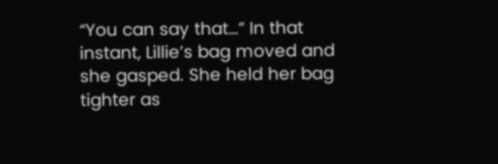“You can say that…” In that instant, Lillie’s bag moved and she gasped. She held her bag tighter as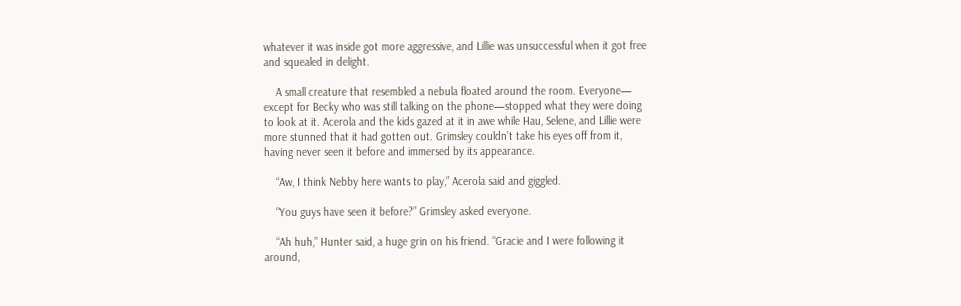whatever it was inside got more aggressive, and Lillie was unsuccessful when it got free and squealed in delight.

    A small creature that resembled a nebula floated around the room. Everyone— except for Becky who was still talking on the phone—stopped what they were doing to look at it. Acerola and the kids gazed at it in awe while Hau, Selene, and Lillie were more stunned that it had gotten out. Grimsley couldn’t take his eyes off from it, having never seen it before and immersed by its appearance.

    “Aw, I think Nebby here wants to play,” Acerola said and giggled.

    “You guys have seen it before?” Grimsley asked everyone.

    “Ah huh,” Hunter said, a huge grin on his friend. “Gracie and I were following it around,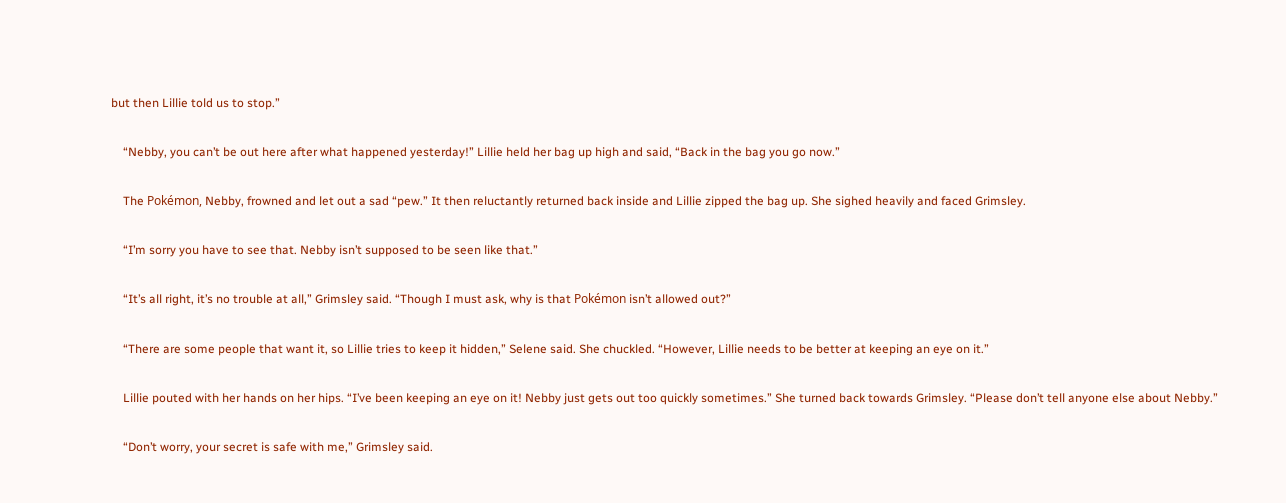but then Lillie told us to stop.”

    “Nebby, you can’t be out here after what happened yesterday!” Lillie held her bag up high and said, “Back in the bag you go now.”

    The Pokémon, Nebby, frowned and let out a sad “pew.” It then reluctantly returned back inside and Lillie zipped the bag up. She sighed heavily and faced Grimsley.

    “I’m sorry you have to see that. Nebby isn’t supposed to be seen like that.”

    “It’s all right, it’s no trouble at all,” Grimsley said. “Though I must ask, why is that Pokémon isn’t allowed out?”

    “There are some people that want it, so Lillie tries to keep it hidden,” Selene said. She chuckled. “However, Lillie needs to be better at keeping an eye on it.”

    Lillie pouted with her hands on her hips. “I’ve been keeping an eye on it! Nebby just gets out too quickly sometimes.” She turned back towards Grimsley. “Please don’t tell anyone else about Nebby.”

    “Don’t worry, your secret is safe with me,” Grimsley said.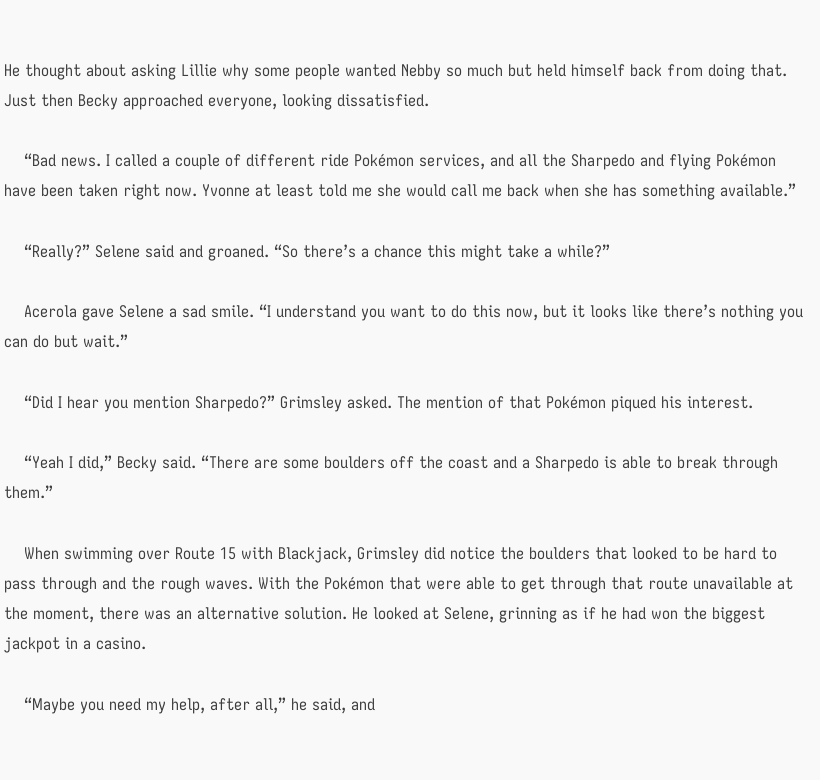He thought about asking Lillie why some people wanted Nebby so much but held himself back from doing that. Just then Becky approached everyone, looking dissatisfied.

    “Bad news. I called a couple of different ride Pokémon services, and all the Sharpedo and flying Pokémon have been taken right now. Yvonne at least told me she would call me back when she has something available.”

    “Really?” Selene said and groaned. “So there’s a chance this might take a while?”

    Acerola gave Selene a sad smile. “I understand you want to do this now, but it looks like there’s nothing you can do but wait.”

    “Did I hear you mention Sharpedo?” Grimsley asked. The mention of that Pokémon piqued his interest.

    “Yeah I did,” Becky said. “There are some boulders off the coast and a Sharpedo is able to break through them.”

    When swimming over Route 15 with Blackjack, Grimsley did notice the boulders that looked to be hard to pass through and the rough waves. With the Pokémon that were able to get through that route unavailable at the moment, there was an alternative solution. He looked at Selene, grinning as if he had won the biggest jackpot in a casino.

    “Maybe you need my help, after all,” he said, and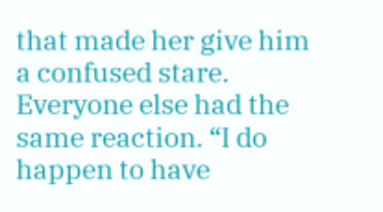that made her give him a confused stare. Everyone else had the same reaction. “I do happen to have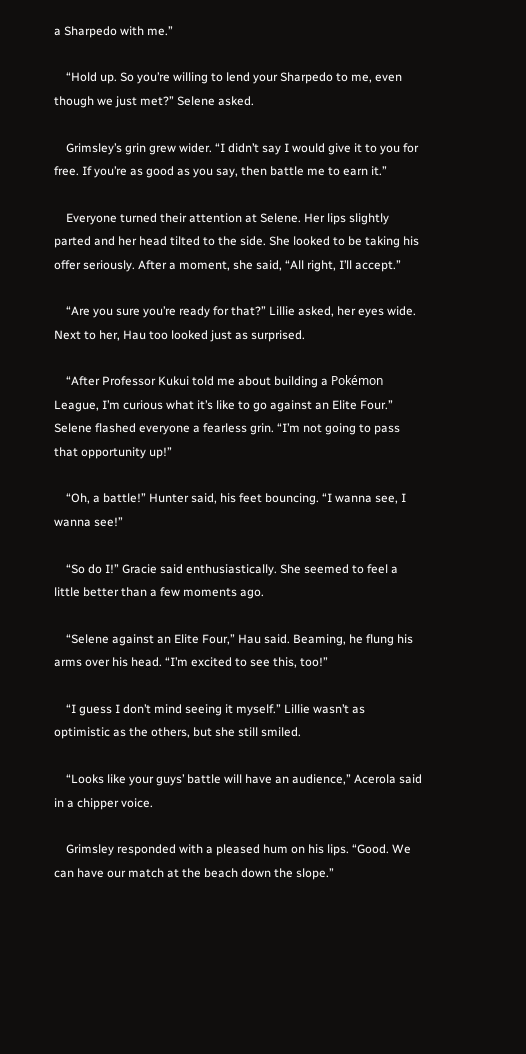a Sharpedo with me.”

    “Hold up. So you’re willing to lend your Sharpedo to me, even though we just met?” Selene asked.

    Grimsley’s grin grew wider. “I didn’t say I would give it to you for free. If you’re as good as you say, then battle me to earn it.”

    Everyone turned their attention at Selene. Her lips slightly parted and her head tilted to the side. She looked to be taking his offer seriously. After a moment, she said, “All right, I’ll accept.”

    “Are you sure you’re ready for that?” Lillie asked, her eyes wide. Next to her, Hau too looked just as surprised.

    “After Professor Kukui told me about building a Pokémon League, I’m curious what it’s like to go against an Elite Four.” Selene flashed everyone a fearless grin. “I’m not going to pass that opportunity up!”

    “Oh, a battle!” Hunter said, his feet bouncing. “I wanna see, I wanna see!”

    “So do I!” Gracie said enthusiastically. She seemed to feel a little better than a few moments ago.

    “Selene against an Elite Four,” Hau said. Beaming, he flung his arms over his head. “I’m excited to see this, too!”

    “I guess I don’t mind seeing it myself.” Lillie wasn’t as optimistic as the others, but she still smiled.

    “Looks like your guys’ battle will have an audience,” Acerola said in a chipper voice.

    Grimsley responded with a pleased hum on his lips. “Good. We can have our match at the beach down the slope.”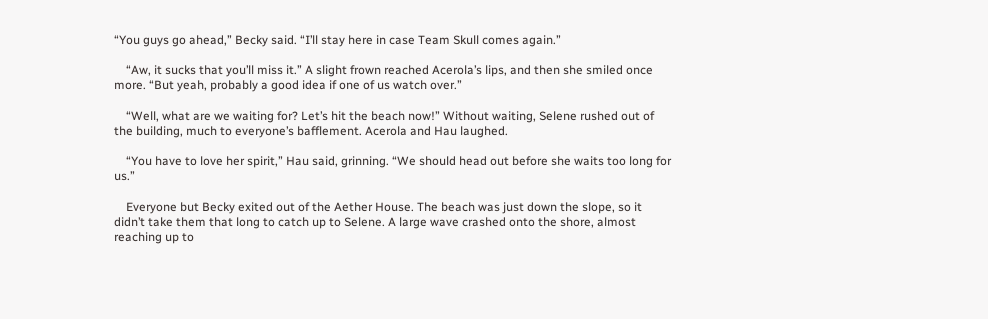“You guys go ahead,” Becky said. “I’ll stay here in case Team Skull comes again.”

    “Aw, it sucks that you’ll miss it.” A slight frown reached Acerola’s lips, and then she smiled once more. “But yeah, probably a good idea if one of us watch over.”

    “Well, what are we waiting for? Let’s hit the beach now!” Without waiting, Selene rushed out of the building, much to everyone’s bafflement. Acerola and Hau laughed.

    “You have to love her spirit,” Hau said, grinning. “We should head out before she waits too long for us.”

    Everyone but Becky exited out of the Aether House. The beach was just down the slope, so it didn’t take them that long to catch up to Selene. A large wave crashed onto the shore, almost reaching up to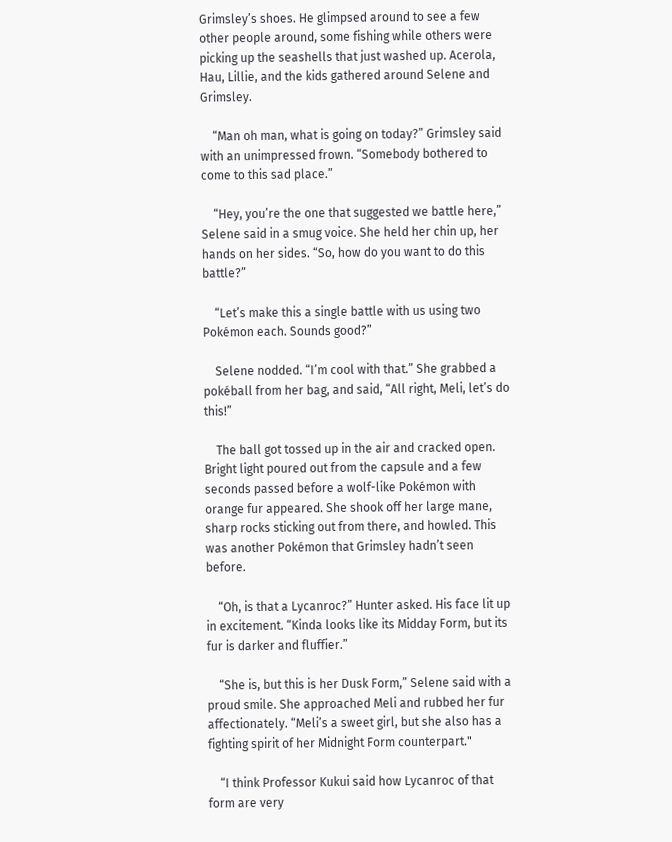Grimsley’s shoes. He glimpsed around to see a few other people around, some fishing while others were picking up the seashells that just washed up. Acerola, Hau, Lillie, and the kids gathered around Selene and Grimsley.

    “Man oh man, what is going on today?” Grimsley said with an unimpressed frown. “Somebody bothered to come to this sad place.”

    “Hey, you’re the one that suggested we battle here,” Selene said in a smug voice. She held her chin up, her hands on her sides. “So, how do you want to do this battle?”

    “Let’s make this a single battle with us using two Pokémon each. Sounds good?”

    Selene nodded. “I’m cool with that.” She grabbed a pokéball from her bag, and said, “All right, Meli, let’s do this!”

    The ball got tossed up in the air and cracked open. Bright light poured out from the capsule and a few seconds passed before a wolf-like Pokémon with orange fur appeared. She shook off her large mane, sharp rocks sticking out from there, and howled. This was another Pokémon that Grimsley hadn’t seen before.

    “Oh, is that a Lycanroc?” Hunter asked. His face lit up in excitement. “Kinda looks like its Midday Form, but its fur is darker and fluffier.”

    “She is, but this is her Dusk Form,” Selene said with a proud smile. She approached Meli and rubbed her fur affectionately. “Meli’s a sweet girl, but she also has a fighting spirit of her Midnight Form counterpart."

    “I think Professor Kukui said how Lycanroc of that form are very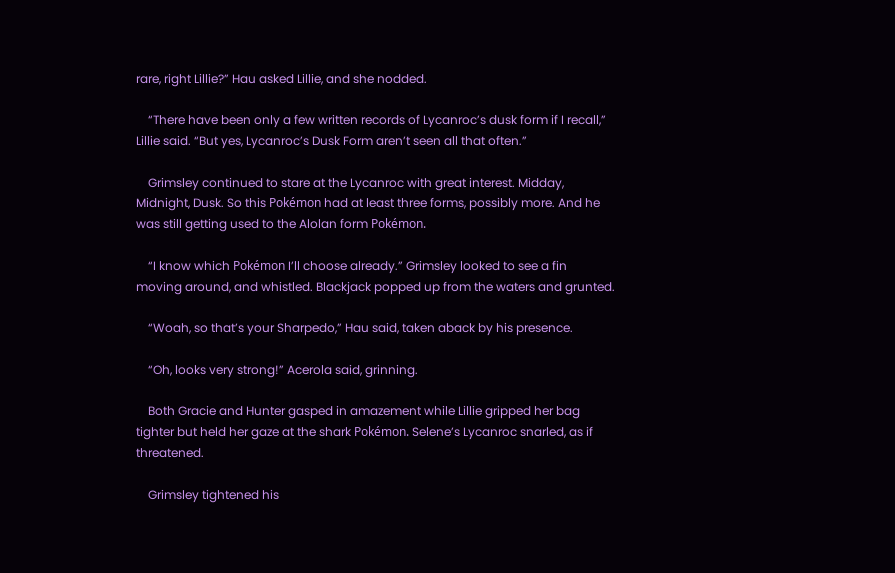rare, right Lillie?” Hau asked Lillie, and she nodded.

    “There have been only a few written records of Lycanroc’s dusk form if I recall,” Lillie said. “But yes, Lycanroc’s Dusk Form aren’t seen all that often.”

    Grimsley continued to stare at the Lycanroc with great interest. Midday, Midnight, Dusk. So this Pokémon had at least three forms, possibly more. And he was still getting used to the Alolan form Pokémon.

    “I know which Pokémon I’ll choose already.” Grimsley looked to see a fin moving around, and whistled. Blackjack popped up from the waters and grunted.

    “Woah, so that’s your Sharpedo,” Hau said, taken aback by his presence.

    “Oh, looks very strong!” Acerola said, grinning.

    Both Gracie and Hunter gasped in amazement while Lillie gripped her bag tighter but held her gaze at the shark Pokémon. Selene’s Lycanroc snarled, as if threatened.

    Grimsley tightened his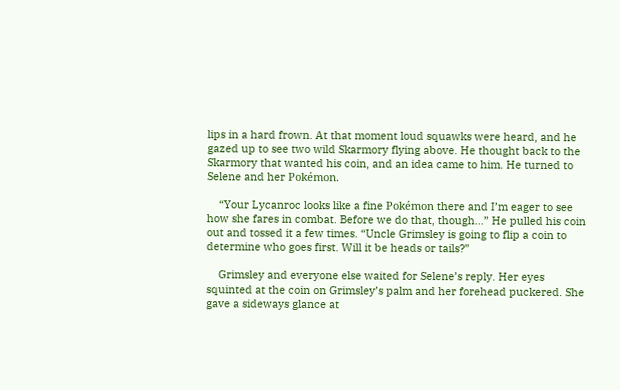lips in a hard frown. At that moment loud squawks were heard, and he gazed up to see two wild Skarmory flying above. He thought back to the Skarmory that wanted his coin, and an idea came to him. He turned to Selene and her Pokémon.

    “Your Lycanroc looks like a fine Pokémon there and I’m eager to see how she fares in combat. Before we do that, though…” He pulled his coin out and tossed it a few times. “Uncle Grimsley is going to flip a coin to determine who goes first. Will it be heads or tails?”

    Grimsley and everyone else waited for Selene’s reply. Her eyes squinted at the coin on Grimsley’s palm and her forehead puckered. She gave a sideways glance at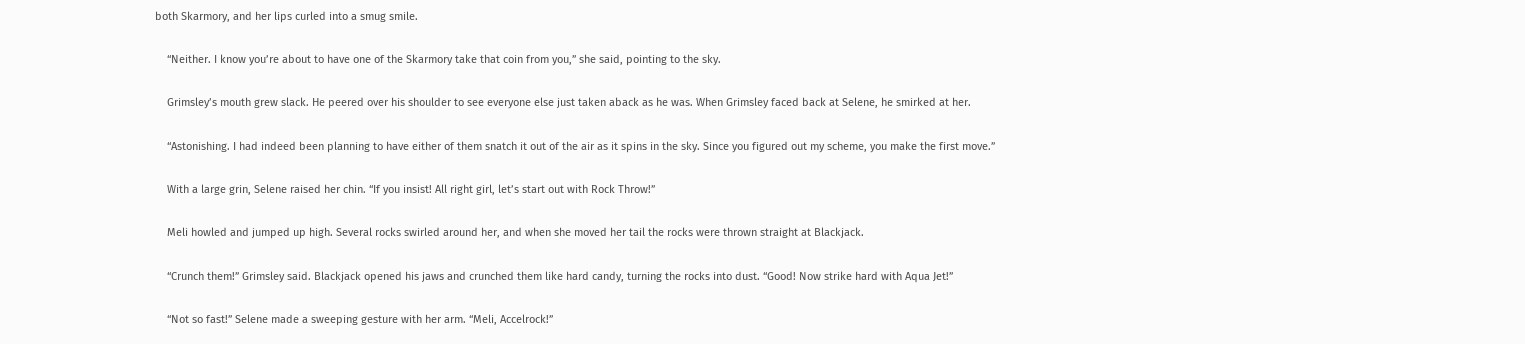both Skarmory, and her lips curled into a smug smile.

    “Neither. I know you’re about to have one of the Skarmory take that coin from you,” she said, pointing to the sky.

    Grimsley’s mouth grew slack. He peered over his shoulder to see everyone else just taken aback as he was. When Grimsley faced back at Selene, he smirked at her.

    “Astonishing. I had indeed been planning to have either of them snatch it out of the air as it spins in the sky. Since you figured out my scheme, you make the first move.”

    With a large grin, Selene raised her chin. “If you insist! All right girl, let’s start out with Rock Throw!”

    Meli howled and jumped up high. Several rocks swirled around her, and when she moved her tail the rocks were thrown straight at Blackjack.

    “Crunch them!” Grimsley said. Blackjack opened his jaws and crunched them like hard candy, turning the rocks into dust. “Good! Now strike hard with Aqua Jet!”

    “Not so fast!” Selene made a sweeping gesture with her arm. “Meli, Accelrock!”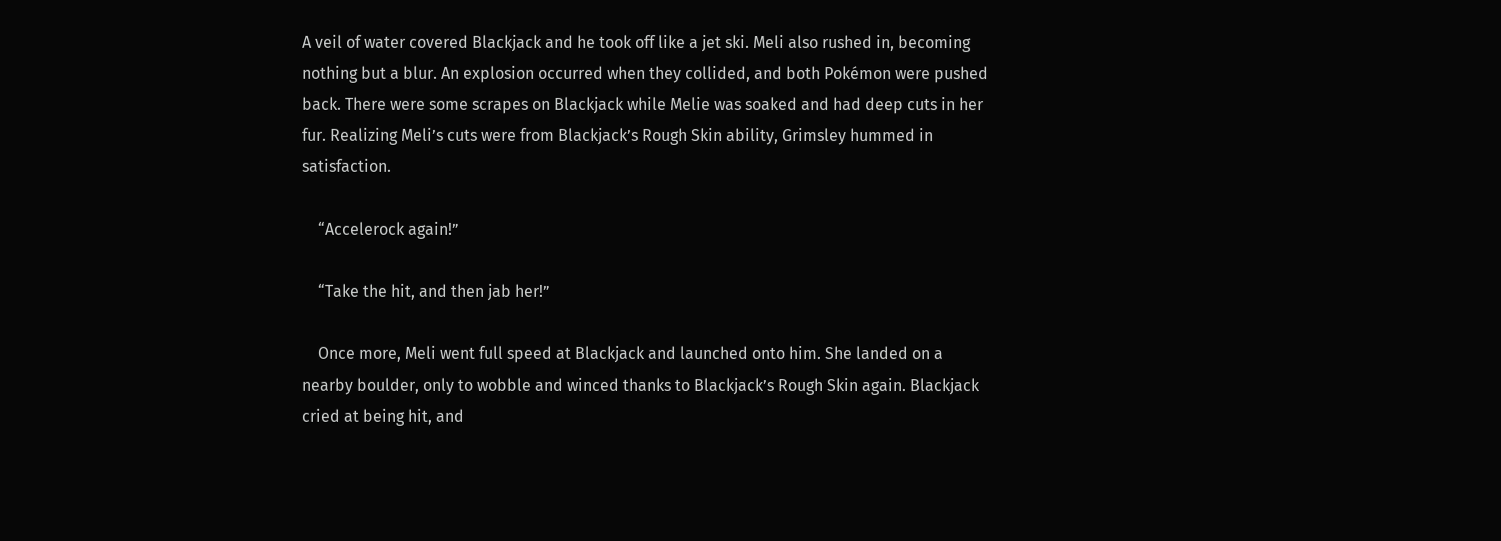A veil of water covered Blackjack and he took off like a jet ski. Meli also rushed in, becoming nothing but a blur. An explosion occurred when they collided, and both Pokémon were pushed back. There were some scrapes on Blackjack while Melie was soaked and had deep cuts in her fur. Realizing Meli’s cuts were from Blackjack’s Rough Skin ability, Grimsley hummed in satisfaction.

    “Accelerock again!”

    “Take the hit, and then jab her!”

    Once more, Meli went full speed at Blackjack and launched onto him. She landed on a nearby boulder, only to wobble and winced thanks to Blackjack’s Rough Skin again. Blackjack cried at being hit, and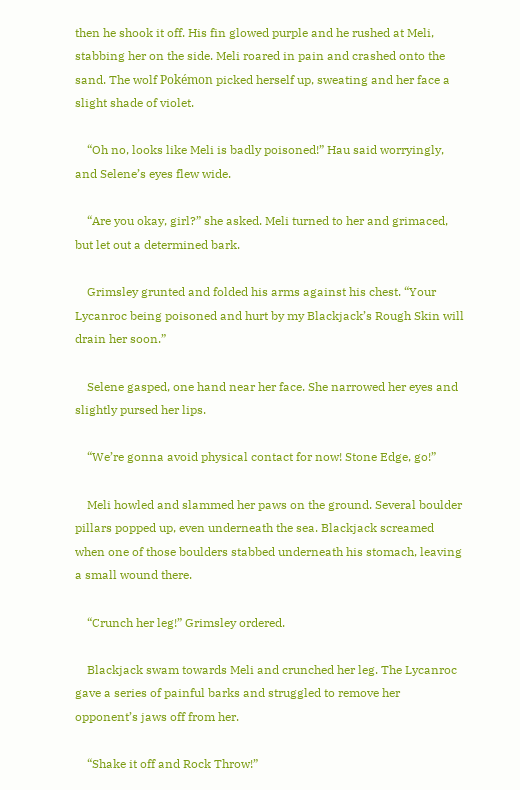then he shook it off. His fin glowed purple and he rushed at Meli, stabbing her on the side. Meli roared in pain and crashed onto the sand. The wolf Pokémon picked herself up, sweating and her face a slight shade of violet.

    “Oh no, looks like Meli is badly poisoned!” Hau said worryingly, and Selene’s eyes flew wide.

    “Are you okay, girl?” she asked. Meli turned to her and grimaced, but let out a determined bark.

    Grimsley grunted and folded his arms against his chest. “Your Lycanroc being poisoned and hurt by my Blackjack’s Rough Skin will drain her soon.”

    Selene gasped, one hand near her face. She narrowed her eyes and slightly pursed her lips.

    “We’re gonna avoid physical contact for now! Stone Edge, go!”

    Meli howled and slammed her paws on the ground. Several boulder pillars popped up, even underneath the sea. Blackjack screamed when one of those boulders stabbed underneath his stomach, leaving a small wound there.

    “Crunch her leg!” Grimsley ordered.

    Blackjack swam towards Meli and crunched her leg. The Lycanroc gave a series of painful barks and struggled to remove her opponent’s jaws off from her.

    “Shake it off and Rock Throw!”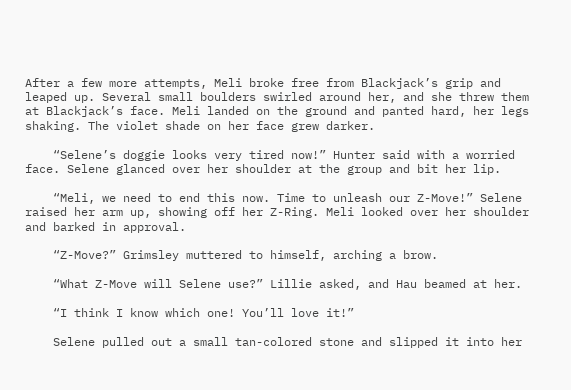After a few more attempts, Meli broke free from Blackjack’s grip and leaped up. Several small boulders swirled around her, and she threw them at Blackjack’s face. Meli landed on the ground and panted hard, her legs shaking. The violet shade on her face grew darker.

    “Selene’s doggie looks very tired now!” Hunter said with a worried face. Selene glanced over her shoulder at the group and bit her lip.

    “Meli, we need to end this now. Time to unleash our Z-Move!” Selene raised her arm up, showing off her Z-Ring. Meli looked over her shoulder and barked in approval.

    “Z-Move?” Grimsley muttered to himself, arching a brow.

    “What Z-Move will Selene use?” Lillie asked, and Hau beamed at her.

    “I think I know which one! You’ll love it!”

    Selene pulled out a small tan-colored stone and slipped it into her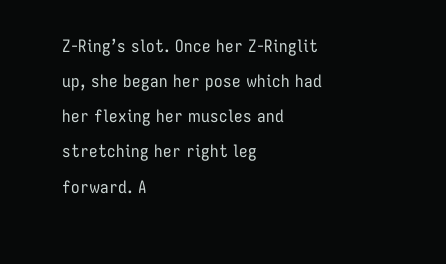Z-Ring’s slot. Once her Z-Ringlit up, she began her pose which had her flexing her muscles and stretching her right leg forward. A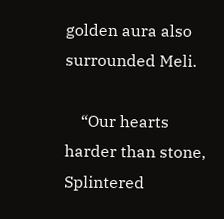golden aura also surrounded Meli.

    “Our hearts harder than stone, Splintered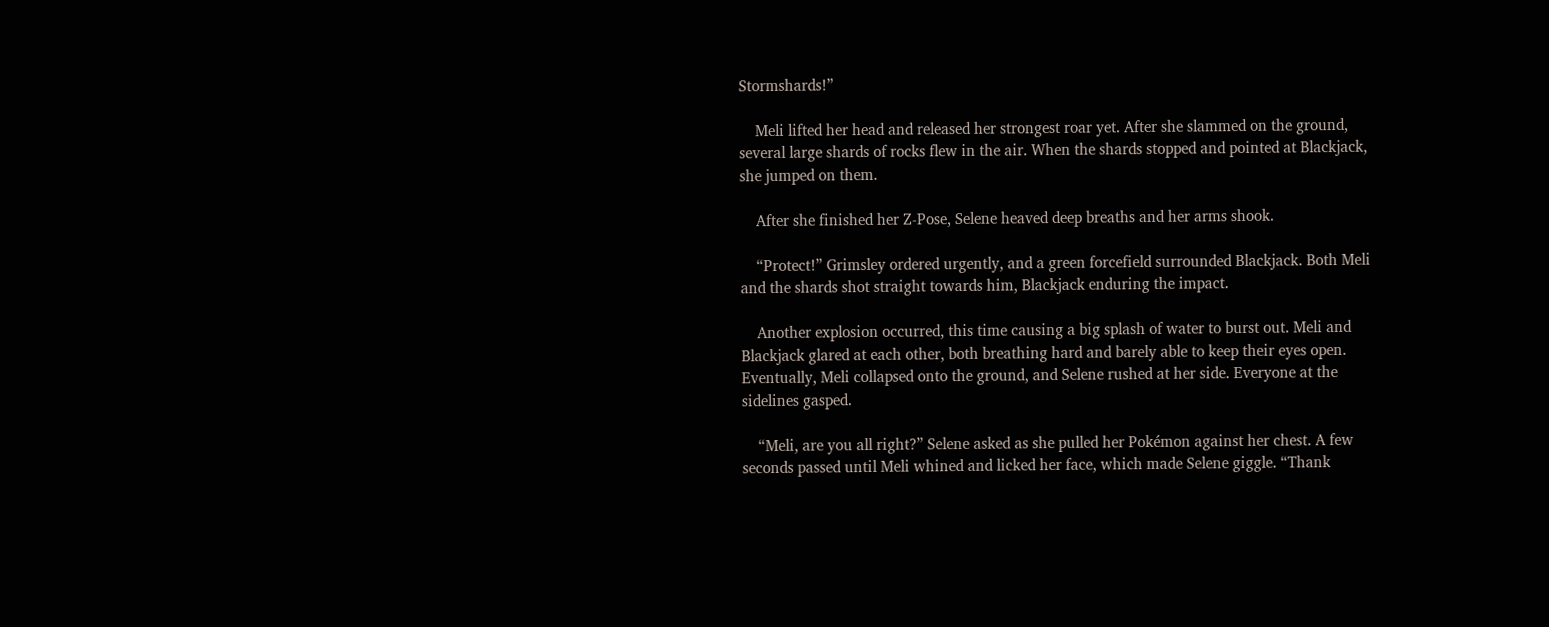Stormshards!”

    Meli lifted her head and released her strongest roar yet. After she slammed on the ground, several large shards of rocks flew in the air. When the shards stopped and pointed at Blackjack, she jumped on them.

    After she finished her Z-Pose, Selene heaved deep breaths and her arms shook.

    “Protect!” Grimsley ordered urgently, and a green forcefield surrounded Blackjack. Both Meli and the shards shot straight towards him, Blackjack enduring the impact.

    Another explosion occurred, this time causing a big splash of water to burst out. Meli and Blackjack glared at each other, both breathing hard and barely able to keep their eyes open. Eventually, Meli collapsed onto the ground, and Selene rushed at her side. Everyone at the sidelines gasped.

    “Meli, are you all right?” Selene asked as she pulled her Pokémon against her chest. A few seconds passed until Meli whined and licked her face, which made Selene giggle. “Thank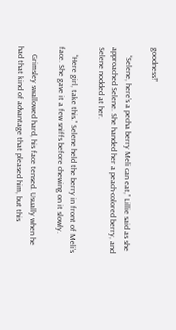goodness!”

    “Selene, here’s a pecha berry Meli can eat,” Lillie said as she approached Selene. She handed her a peach-colored berry, and Selene nodded at her.

    “Here girl, take this.” Selene held the berry in front of Meli’s face. She gave it a few sniffs before chewing on it slowly.

    Grimsley swallowed hard, his face tensed. Usually when he had that kind of advantage that pleased him, but this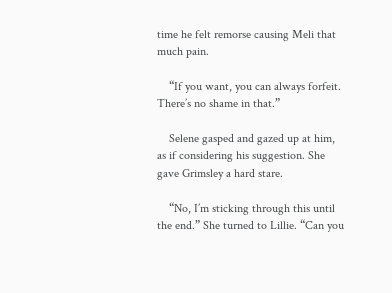time he felt remorse causing Meli that much pain.

    “If you want, you can always forfeit. There’s no shame in that.”

    Selene gasped and gazed up at him, as if considering his suggestion. She gave Grimsley a hard stare.

    “No, I’m sticking through this until the end.” She turned to Lillie. “Can you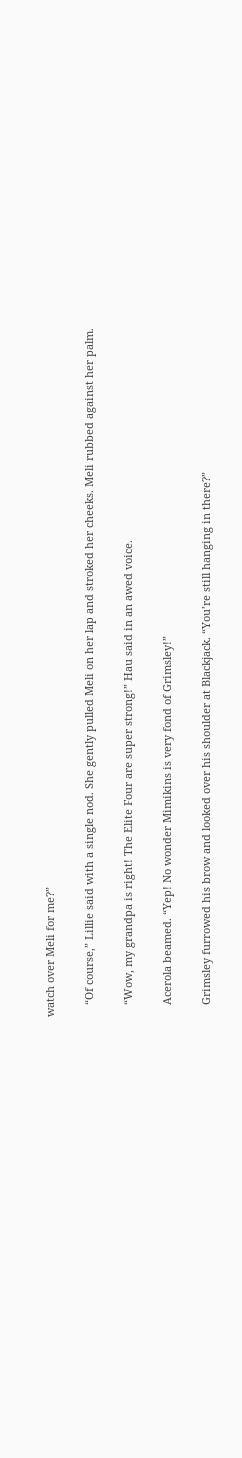watch over Meli for me?”

    “Of course,” Lillie said with a single nod. She gently pulled Meli on her lap and stroked her cheeks. Meli rubbed against her palm.

    “Wow, my grandpa is right! The Elite Four are super strong!” Hau said in an awed voice.

    Acerola beamed. “Yep! No wonder Mimikins is very fond of Grimsley!”

    Grimsley furrowed his brow and looked over his shoulder at Blackjack. “You’re still hanging in there?”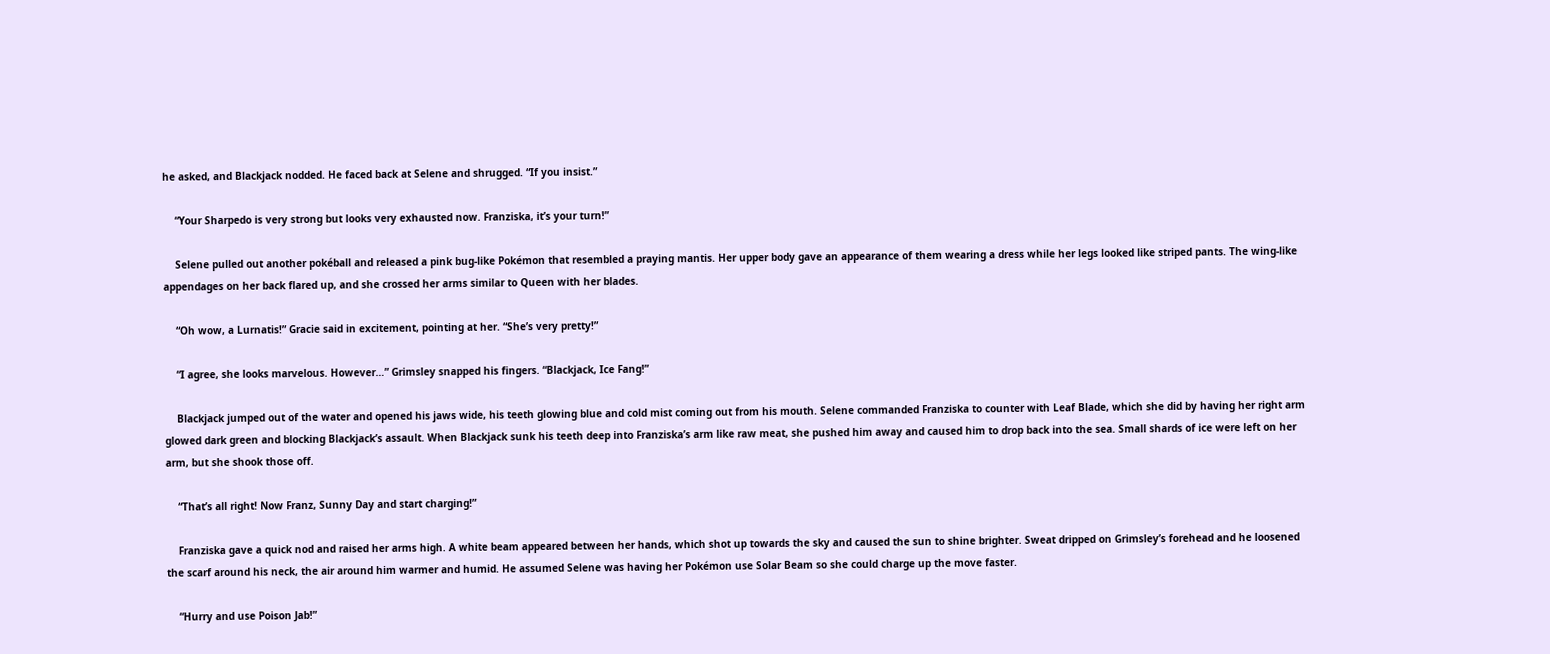he asked, and Blackjack nodded. He faced back at Selene and shrugged. “If you insist.”

    “Your Sharpedo is very strong but looks very exhausted now. Franziska, it’s your turn!”

    Selene pulled out another pokéball and released a pink bug-like Pokémon that resembled a praying mantis. Her upper body gave an appearance of them wearing a dress while her legs looked like striped pants. The wing-like appendages on her back flared up, and she crossed her arms similar to Queen with her blades.

    “Oh wow, a Lurnatis!” Gracie said in excitement, pointing at her. “She’s very pretty!”

    “I agree, she looks marvelous. However…” Grimsley snapped his fingers. “Blackjack, Ice Fang!”

    Blackjack jumped out of the water and opened his jaws wide, his teeth glowing blue and cold mist coming out from his mouth. Selene commanded Franziska to counter with Leaf Blade, which she did by having her right arm glowed dark green and blocking Blackjack’s assault. When Blackjack sunk his teeth deep into Franziska’s arm like raw meat, she pushed him away and caused him to drop back into the sea. Small shards of ice were left on her arm, but she shook those off.

    “That’s all right! Now Franz, Sunny Day and start charging!”

    Franziska gave a quick nod and raised her arms high. A white beam appeared between her hands, which shot up towards the sky and caused the sun to shine brighter. Sweat dripped on Grimsley’s forehead and he loosened the scarf around his neck, the air around him warmer and humid. He assumed Selene was having her Pokémon use Solar Beam so she could charge up the move faster.

    “Hurry and use Poison Jab!”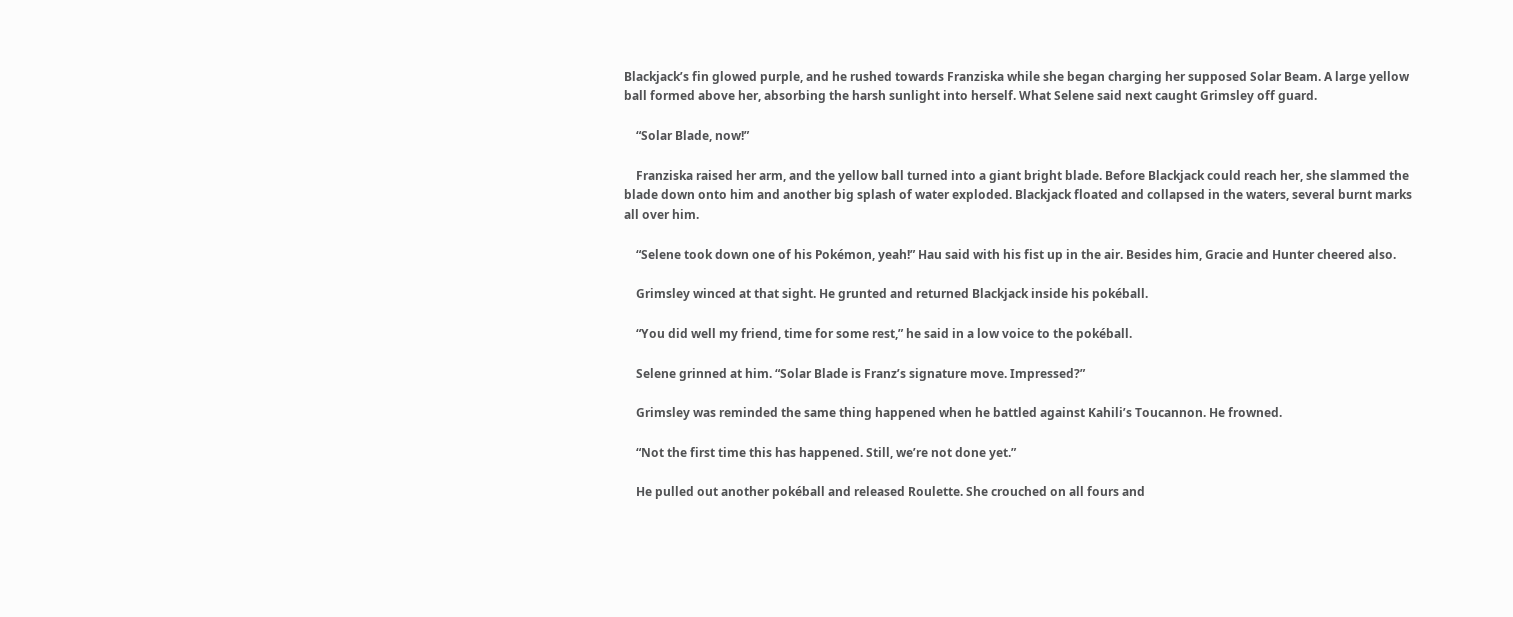Blackjack’s fin glowed purple, and he rushed towards Franziska while she began charging her supposed Solar Beam. A large yellow ball formed above her, absorbing the harsh sunlight into herself. What Selene said next caught Grimsley off guard.

    “Solar Blade, now!”

    Franziska raised her arm, and the yellow ball turned into a giant bright blade. Before Blackjack could reach her, she slammed the blade down onto him and another big splash of water exploded. Blackjack floated and collapsed in the waters, several burnt marks all over him.

    “Selene took down one of his Pokémon, yeah!” Hau said with his fist up in the air. Besides him, Gracie and Hunter cheered also.

    Grimsley winced at that sight. He grunted and returned Blackjack inside his pokéball.

    “You did well my friend, time for some rest,” he said in a low voice to the pokéball.

    Selene grinned at him. “Solar Blade is Franz’s signature move. Impressed?”

    Grimsley was reminded the same thing happened when he battled against Kahili’s Toucannon. He frowned.

    “Not the first time this has happened. Still, we’re not done yet.”

    He pulled out another pokéball and released Roulette. She crouched on all fours and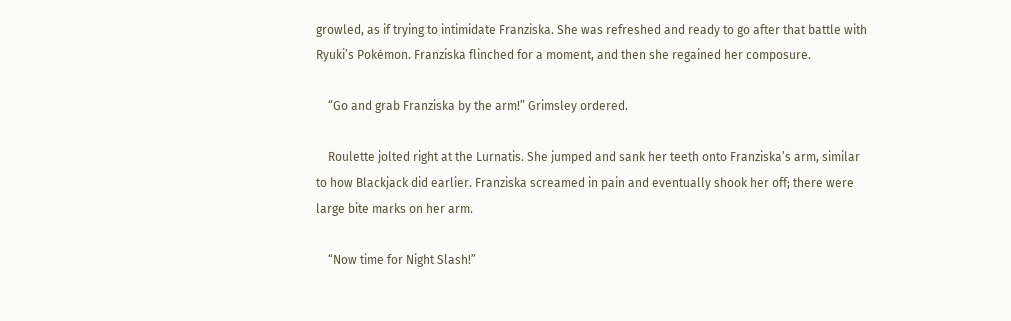growled, as if trying to intimidate Franziska. She was refreshed and ready to go after that battle with Ryuki’s Pokémon. Franziska flinched for a moment, and then she regained her composure.

    “Go and grab Franziska by the arm!” Grimsley ordered.

    Roulette jolted right at the Lurnatis. She jumped and sank her teeth onto Franziska’s arm, similar to how Blackjack did earlier. Franziska screamed in pain and eventually shook her off; there were large bite marks on her arm.

    “Now time for Night Slash!”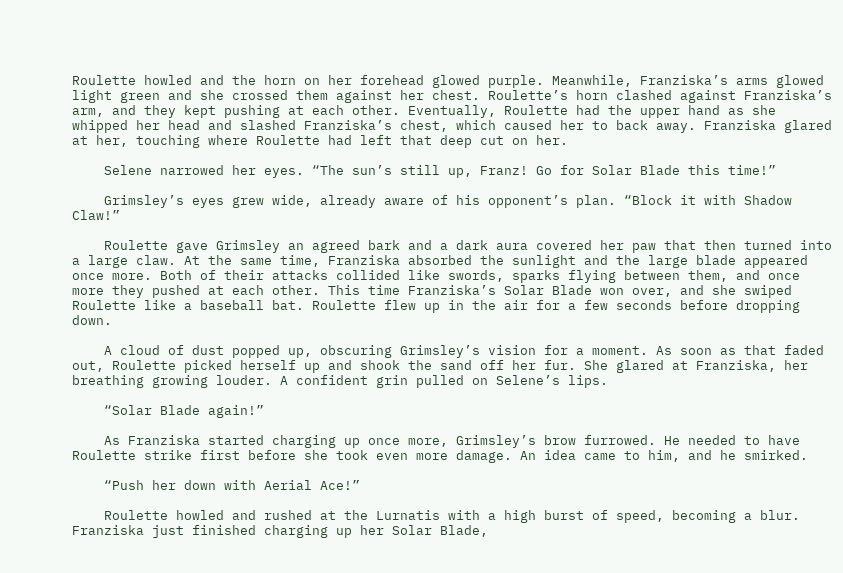Roulette howled and the horn on her forehead glowed purple. Meanwhile, Franziska’s arms glowed light green and she crossed them against her chest. Roulette’s horn clashed against Franziska’s arm, and they kept pushing at each other. Eventually, Roulette had the upper hand as she whipped her head and slashed Franziska’s chest, which caused her to back away. Franziska glared at her, touching where Roulette had left that deep cut on her.

    Selene narrowed her eyes. “The sun’s still up, Franz! Go for Solar Blade this time!”

    Grimsley’s eyes grew wide, already aware of his opponent’s plan. “Block it with Shadow Claw!”

    Roulette gave Grimsley an agreed bark and a dark aura covered her paw that then turned into a large claw. At the same time, Franziska absorbed the sunlight and the large blade appeared once more. Both of their attacks collided like swords, sparks flying between them, and once more they pushed at each other. This time Franziska’s Solar Blade won over, and she swiped Roulette like a baseball bat. Roulette flew up in the air for a few seconds before dropping down.

    A cloud of dust popped up, obscuring Grimsley’s vision for a moment. As soon as that faded out, Roulette picked herself up and shook the sand off her fur. She glared at Franziska, her breathing growing louder. A confident grin pulled on Selene’s lips.

    “Solar Blade again!”

    As Franziska started charging up once more, Grimsley’s brow furrowed. He needed to have Roulette strike first before she took even more damage. An idea came to him, and he smirked.

    “Push her down with Aerial Ace!”

    Roulette howled and rushed at the Lurnatis with a high burst of speed, becoming a blur. Franziska just finished charging up her Solar Blade,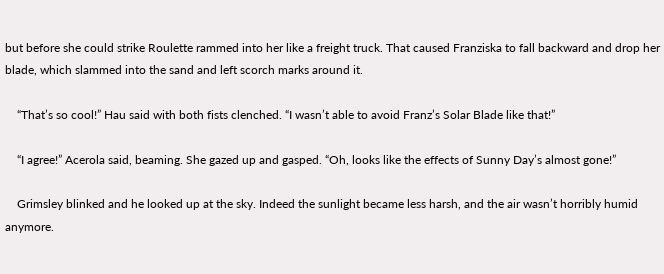but before she could strike Roulette rammed into her like a freight truck. That caused Franziska to fall backward and drop her blade, which slammed into the sand and left scorch marks around it.

    “That’s so cool!” Hau said with both fists clenched. “I wasn’t able to avoid Franz’s Solar Blade like that!”

    “I agree!” Acerola said, beaming. She gazed up and gasped. “Oh, looks like the effects of Sunny Day’s almost gone!”

    Grimsley blinked and he looked up at the sky. Indeed the sunlight became less harsh, and the air wasn’t horribly humid anymore.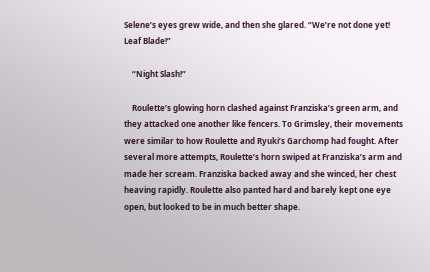Selene’s eyes grew wide, and then she glared. “We’re not done yet! Leaf Blade!”

    “Night Slash!”

    Roulette’s glowing horn clashed against Franziska’s green arm, and they attacked one another like fencers. To Grimsley, their movements were similar to how Roulette and Ryuki’s Garchomp had fought. After several more attempts, Roulette’s horn swiped at Franziska’s arm and made her scream. Franziska backed away and she winced, her chest heaving rapidly. Roulette also panted hard and barely kept one eye open, but looked to be in much better shape.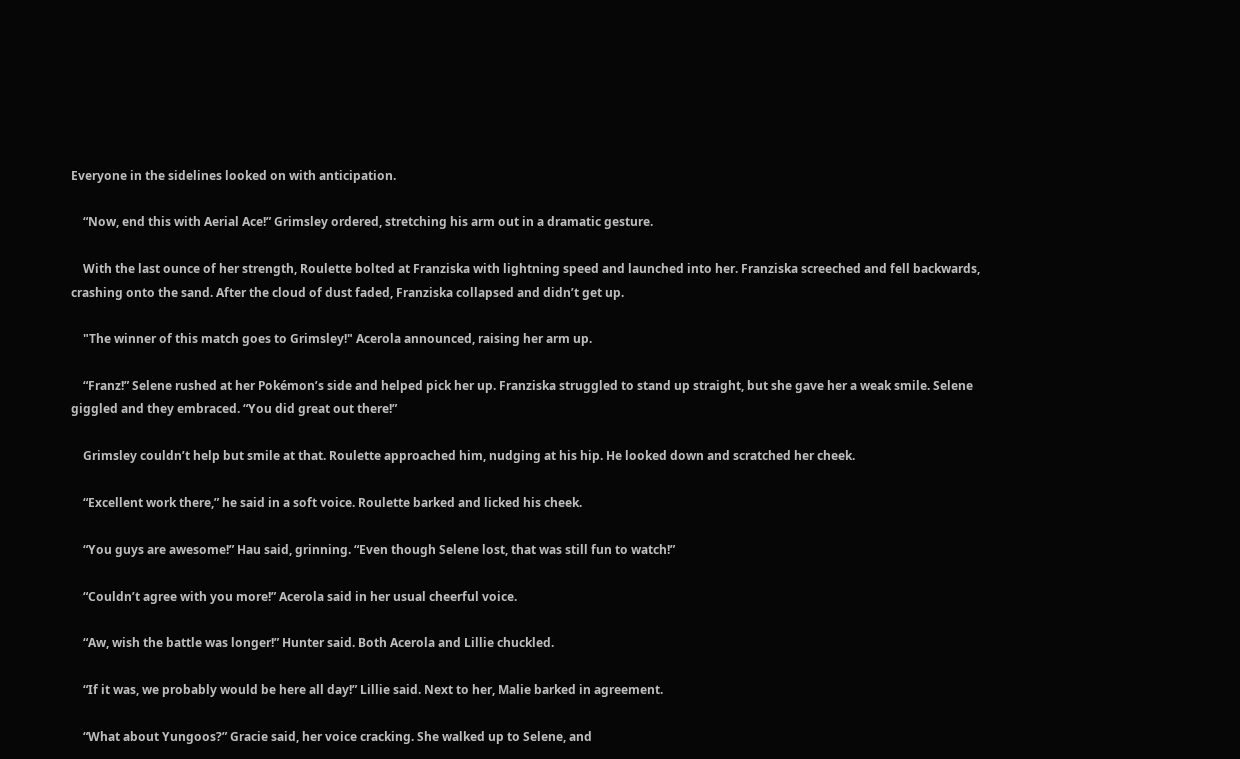Everyone in the sidelines looked on with anticipation.

    “Now, end this with Aerial Ace!” Grimsley ordered, stretching his arm out in a dramatic gesture.

    With the last ounce of her strength, Roulette bolted at Franziska with lightning speed and launched into her. Franziska screeched and fell backwards, crashing onto the sand. After the cloud of dust faded, Franziska collapsed and didn’t get up.

    "The winner of this match goes to Grimsley!" Acerola announced, raising her arm up.

    “Franz!” Selene rushed at her Pokémon’s side and helped pick her up. Franziska struggled to stand up straight, but she gave her a weak smile. Selene giggled and they embraced. “You did great out there!”

    Grimsley couldn’t help but smile at that. Roulette approached him, nudging at his hip. He looked down and scratched her cheek.

    “Excellent work there,” he said in a soft voice. Roulette barked and licked his cheek.

    “You guys are awesome!” Hau said, grinning. “Even though Selene lost, that was still fun to watch!”

    “Couldn’t agree with you more!” Acerola said in her usual cheerful voice.

    “Aw, wish the battle was longer!” Hunter said. Both Acerola and Lillie chuckled.

    “If it was, we probably would be here all day!” Lillie said. Next to her, Malie barked in agreement.

    “What about Yungoos?” Gracie said, her voice cracking. She walked up to Selene, and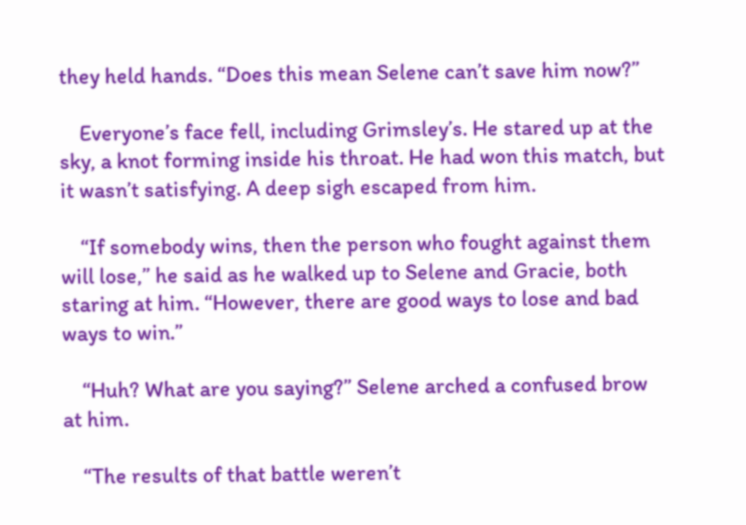they held hands. “Does this mean Selene can’t save him now?”

    Everyone’s face fell, including Grimsley’s. He stared up at the sky, a knot forming inside his throat. He had won this match, but it wasn’t satisfying. A deep sigh escaped from him.

    “If somebody wins, then the person who fought against them will lose,” he said as he walked up to Selene and Gracie, both staring at him. “However, there are good ways to lose and bad ways to win.”

    “Huh? What are you saying?” Selene arched a confused brow at him.

    “The results of that battle weren’t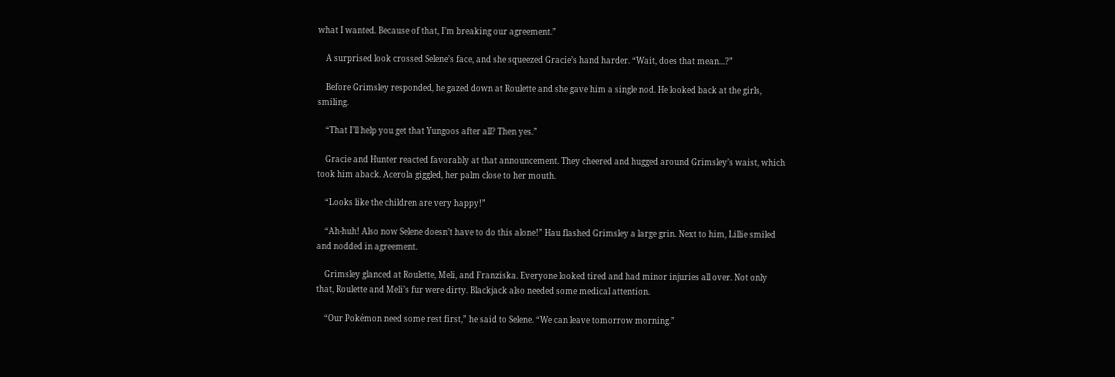what I wanted. Because of that, I’m breaking our agreement.”

    A surprised look crossed Selene’s face, and she squeezed Gracie’s hand harder. “Wait, does that mean...?”

    Before Grimsley responded, he gazed down at Roulette and she gave him a single nod. He looked back at the girls, smiling.

    “That I’ll help you get that Yungoos after all? Then yes.”

    Gracie and Hunter reacted favorably at that announcement. They cheered and hugged around Grimsley’s waist, which took him aback. Acerola giggled, her palm close to her mouth.

    “Looks like the children are very happy!”

    “Ah-huh! Also now Selene doesn’t have to do this alone!” Hau flashed Grimsley a large grin. Next to him, Lillie smiled and nodded in agreement.

    Grimsley glanced at Roulette, Meli, and Franziska. Everyone looked tired and had minor injuries all over. Not only that, Roulette and Meli’s fur were dirty. Blackjack also needed some medical attention.

    “Our Pokémon need some rest first,” he said to Selene. “We can leave tomorrow morning.”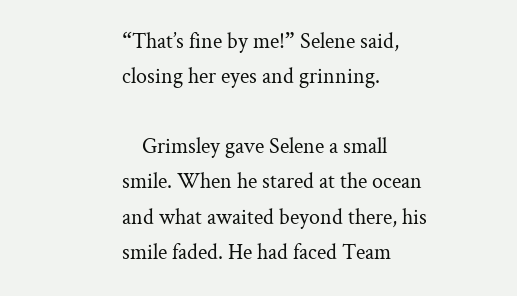“That’s fine by me!” Selene said, closing her eyes and grinning.

    Grimsley gave Selene a small smile. When he stared at the ocean and what awaited beyond there, his smile faded. He had faced Team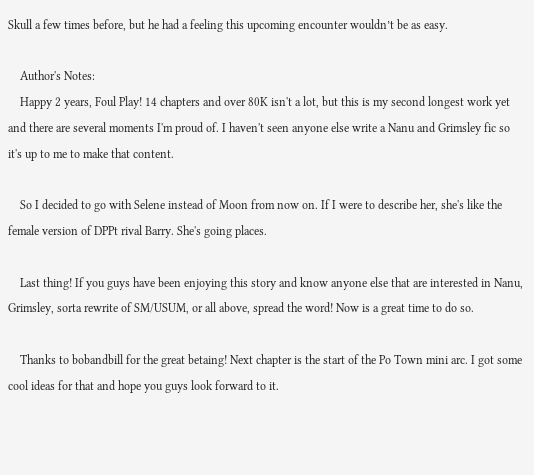Skull a few times before, but he had a feeling this upcoming encounter wouldn’t be as easy.

    Author's Notes:
    Happy 2 years, Foul Play! 14 chapters and over 80K isn't a lot, but this is my second longest work yet and there are several moments I'm proud of. I haven't seen anyone else write a Nanu and Grimsley fic so it's up to me to make that content.

    So I decided to go with Selene instead of Moon from now on. If I were to describe her, she's like the female version of DPPt rival Barry. She's going places.

    Last thing! If you guys have been enjoying this story and know anyone else that are interested in Nanu, Grimsley, sorta rewrite of SM/USUM, or all above, spread the word! Now is a great time to do so.

    Thanks to bobandbill for the great betaing! Next chapter is the start of the Po Town mini arc. I got some cool ideas for that and hope you guys look forward to it.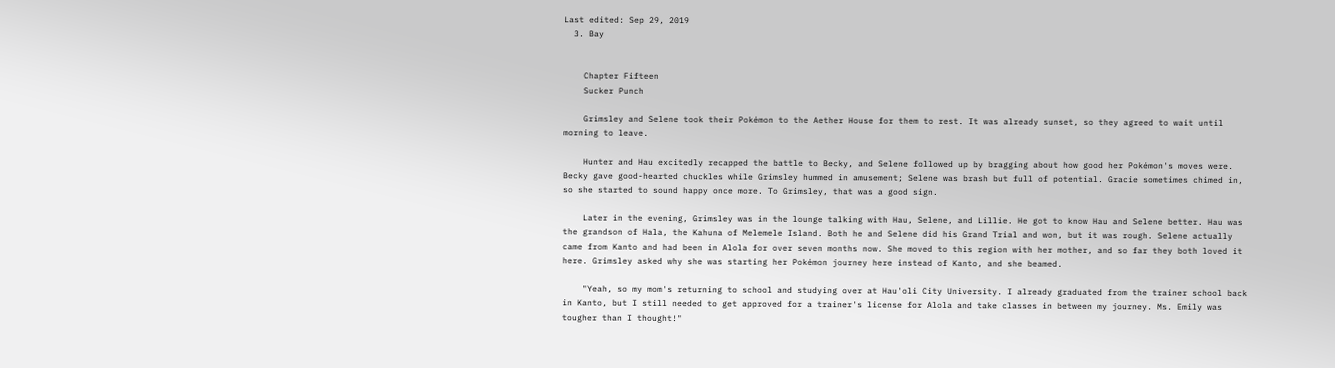Last edited: Sep 29, 2019
  3. Bay


    Chapter Fifteen
    Sucker Punch

    Grimsley and Selene took their Pokémon to the Aether House for them to rest. It was already sunset, so they agreed to wait until morning to leave.

    Hunter and Hau excitedly recapped the battle to Becky, and Selene followed up by bragging about how good her Pokémon's moves were. Becky gave good-hearted chuckles while Grimsley hummed in amusement; Selene was brash but full of potential. Gracie sometimes chimed in, so she started to sound happy once more. To Grimsley, that was a good sign.

    Later in the evening, Grimsley was in the lounge talking with Hau, Selene, and Lillie. He got to know Hau and Selene better. Hau was the grandson of Hala, the Kahuna of Melemele Island. Both he and Selene did his Grand Trial and won, but it was rough. Selene actually came from Kanto and had been in Alola for over seven months now. She moved to this region with her mother, and so far they both loved it here. Grimsley asked why she was starting her Pokémon journey here instead of Kanto, and she beamed.

    "Yeah, so my mom's returning to school and studying over at Hau'oli City University. I already graduated from the trainer school back in Kanto, but I still needed to get approved for a trainer's license for Alola and take classes in between my journey. Ms. Emily was tougher than I thought!"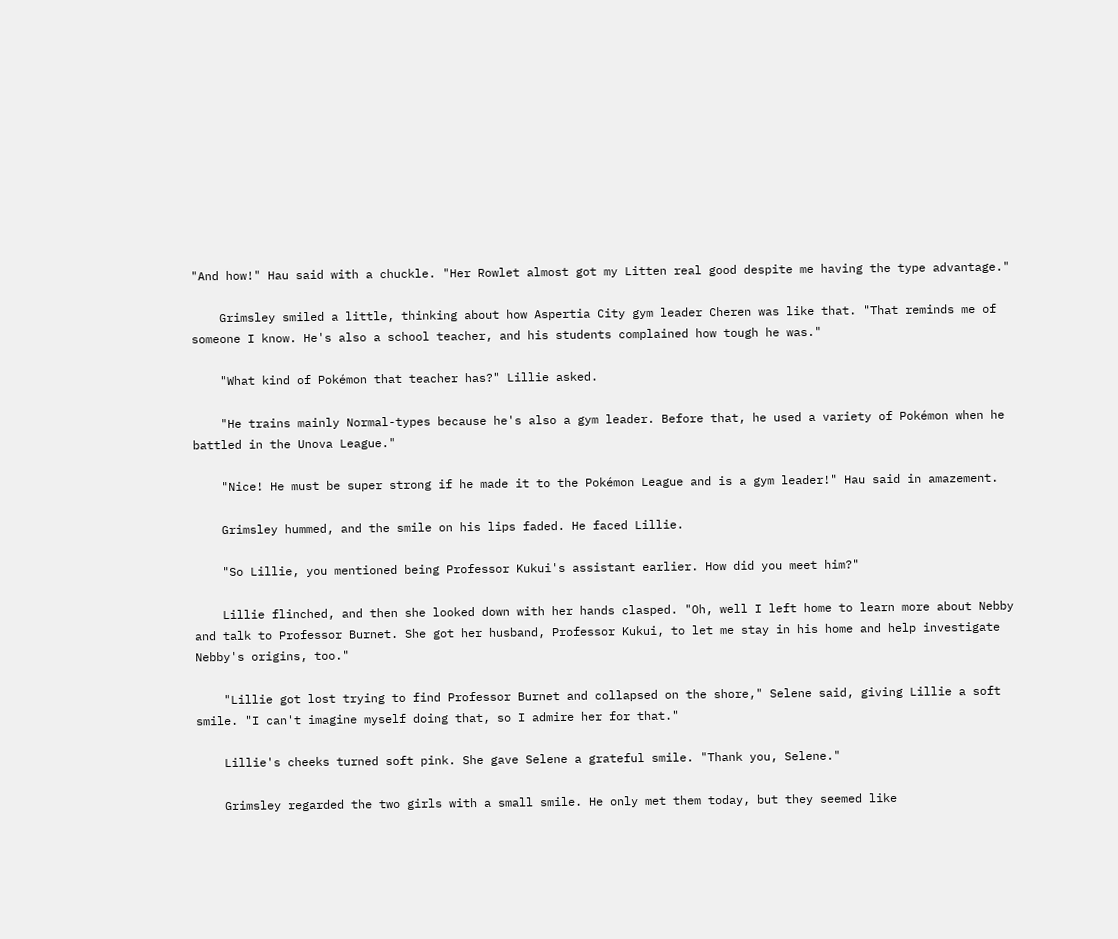"And how!" Hau said with a chuckle. "Her Rowlet almost got my Litten real good despite me having the type advantage."

    Grimsley smiled a little, thinking about how Aspertia City gym leader Cheren was like that. "That reminds me of someone I know. He's also a school teacher, and his students complained how tough he was."

    "What kind of Pokémon that teacher has?" Lillie asked.

    "He trains mainly Normal-types because he's also a gym leader. Before that, he used a variety of Pokémon when he battled in the Unova League."

    "Nice! He must be super strong if he made it to the Pokémon League and is a gym leader!" Hau said in amazement.

    Grimsley hummed, and the smile on his lips faded. He faced Lillie.

    "So Lillie, you mentioned being Professor Kukui's assistant earlier. How did you meet him?"

    Lillie flinched, and then she looked down with her hands clasped. "Oh, well I left home to learn more about Nebby and talk to Professor Burnet. She got her husband, Professor Kukui, to let me stay in his home and help investigate Nebby's origins, too."

    "Lillie got lost trying to find Professor Burnet and collapsed on the shore," Selene said, giving Lillie a soft smile. "I can't imagine myself doing that, so I admire her for that."

    Lillie's cheeks turned soft pink. She gave Selene a grateful smile. "Thank you, Selene."

    Grimsley regarded the two girls with a small smile. He only met them today, but they seemed like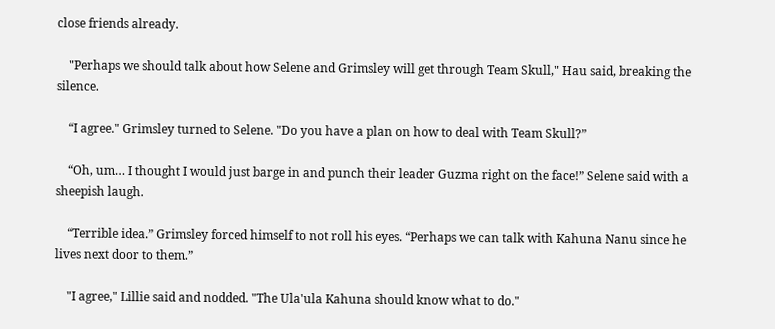close friends already.

    "Perhaps we should talk about how Selene and Grimsley will get through Team Skull," Hau said, breaking the silence.

    “I agree." Grimsley turned to Selene. "Do you have a plan on how to deal with Team Skull?”

    “Oh, um… I thought I would just barge in and punch their leader Guzma right on the face!” Selene said with a sheepish laugh.

    “Terrible idea.” Grimsley forced himself to not roll his eyes. “Perhaps we can talk with Kahuna Nanu since he lives next door to them.”

    "I agree," Lillie said and nodded. "The Ula'ula Kahuna should know what to do."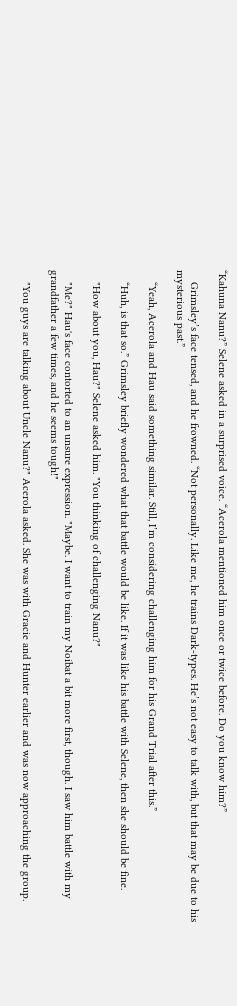“Kahuna Nanu?” Selene asked in a surprised voice. “Acerola mentioned him once or twice before. Do you know him?”

    Grimsley’s face tensed, and he frowned. “Not personally. Like me, he trains Dark-types. He’s not easy to talk with, but that may be due to his mysterious past.”

    “Yeah, Acerola and Hau said something similar. Still, I’m considering challenging him for his Grand Trial after this.”

    “Huh, is that so.” Grimsley briefly wondered what that battle would be like. If it was like his battle with Selene, then she should be fine.

    "How about you, Hau?" Selene asked him. "You thinking of challenging Nanu?"

    "Me?" Hau's face contorted to an unsure expression. "Maybe. I want to train my Noibat a bit more first, though. I saw him battle with my grandfather a few times, and he seems tough!"

    "You guys are talking about Uncle Nanu?" Acerola asked. She was with Gracie and Hunter earlier and was now approaching the group.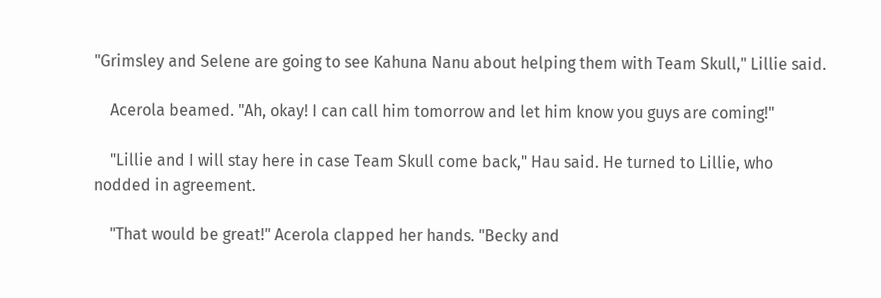"Grimsley and Selene are going to see Kahuna Nanu about helping them with Team Skull," Lillie said.

    Acerola beamed. "Ah, okay! I can call him tomorrow and let him know you guys are coming!"

    "Lillie and I will stay here in case Team Skull come back," Hau said. He turned to Lillie, who nodded in agreement.

    "That would be great!" Acerola clapped her hands. "Becky and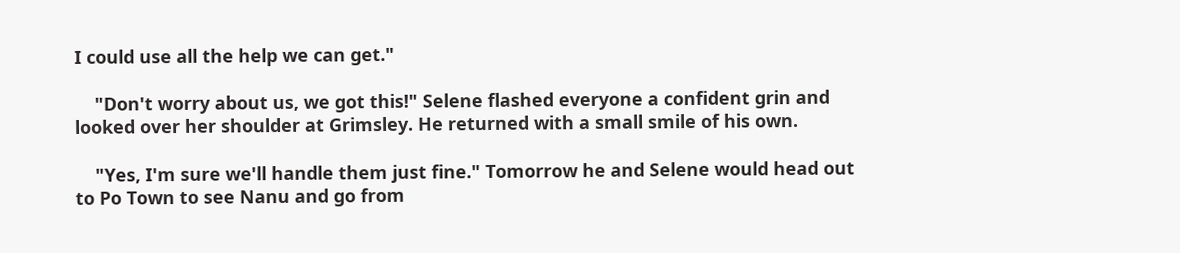I could use all the help we can get."

    "Don't worry about us, we got this!" Selene flashed everyone a confident grin and looked over her shoulder at Grimsley. He returned with a small smile of his own.

    "Yes, I'm sure we'll handle them just fine." Tomorrow he and Selene would head out to Po Town to see Nanu and go from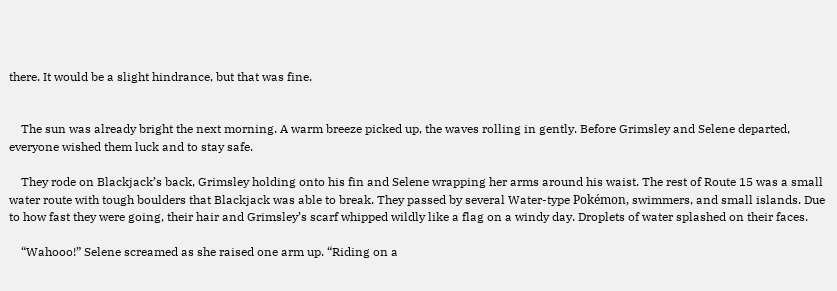there. It would be a slight hindrance, but that was fine.


    The sun was already bright the next morning. A warm breeze picked up, the waves rolling in gently. Before Grimsley and Selene departed, everyone wished them luck and to stay safe.

    They rode on Blackjack’s back, Grimsley holding onto his fin and Selene wrapping her arms around his waist. The rest of Route 15 was a small water route with tough boulders that Blackjack was able to break. They passed by several Water-type Pokémon, swimmers, and small islands. Due to how fast they were going, their hair and Grimsley’s scarf whipped wildly like a flag on a windy day. Droplets of water splashed on their faces.

    “Wahooo!” Selene screamed as she raised one arm up. “Riding on a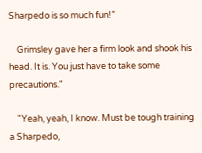Sharpedo is so much fun!”

    Grimsley gave her a firm look and shook his head. It is. You just have to take some precautions."

    "Yeah, yeah, I know. Must be tough training a Sharpedo,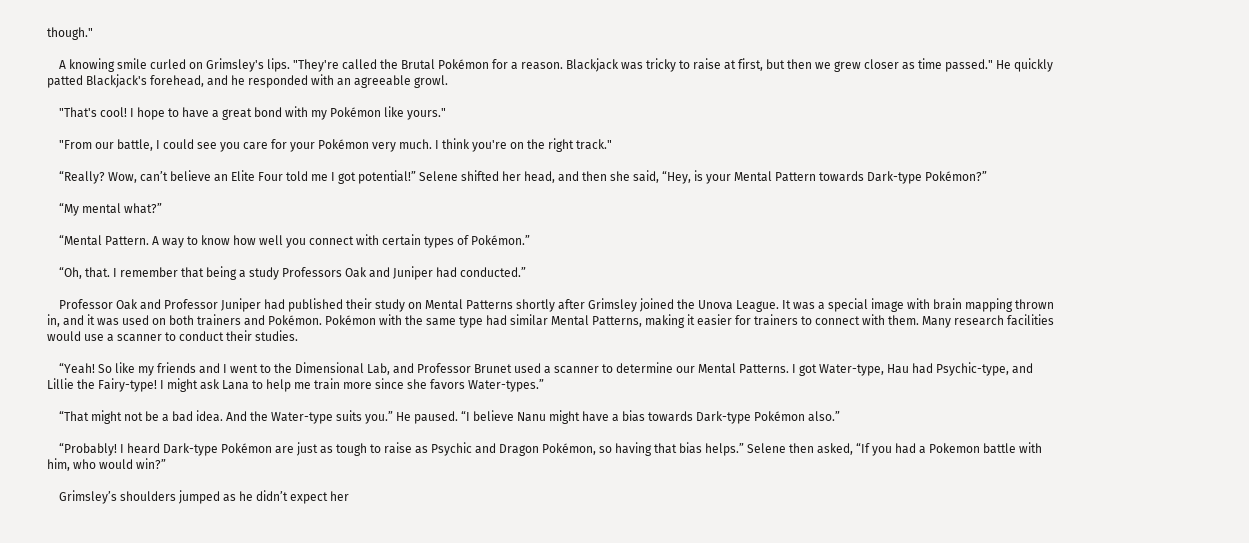though."

    A knowing smile curled on Grimsley's lips. "They're called the Brutal Pokémon for a reason. Blackjack was tricky to raise at first, but then we grew closer as time passed." He quickly patted Blackjack's forehead, and he responded with an agreeable growl.

    "That's cool! I hope to have a great bond with my Pokémon like yours."

    "From our battle, I could see you care for your Pokémon very much. I think you're on the right track."

    “Really? Wow, can’t believe an Elite Four told me I got potential!” Selene shifted her head, and then she said, “Hey, is your Mental Pattern towards Dark-type Pokémon?”

    “My mental what?”

    “Mental Pattern. A way to know how well you connect with certain types of Pokémon.”

    “Oh, that. I remember that being a study Professors Oak and Juniper had conducted.”

    Professor Oak and Professor Juniper had published their study on Mental Patterns shortly after Grimsley joined the Unova League. It was a special image with brain mapping thrown in, and it was used on both trainers and Pokémon. Pokémon with the same type had similar Mental Patterns, making it easier for trainers to connect with them. Many research facilities would use a scanner to conduct their studies.

    “Yeah! So like my friends and I went to the Dimensional Lab, and Professor Brunet used a scanner to determine our Mental Patterns. I got Water-type, Hau had Psychic-type, and Lillie the Fairy-type! I might ask Lana to help me train more since she favors Water-types.”

    “That might not be a bad idea. And the Water-type suits you.” He paused. “I believe Nanu might have a bias towards Dark-type Pokémon also.”

    “Probably! I heard Dark-type Pokémon are just as tough to raise as Psychic and Dragon Pokémon, so having that bias helps.” Selene then asked, “If you had a Pokemon battle with him, who would win?”

    Grimsley’s shoulders jumped as he didn’t expect her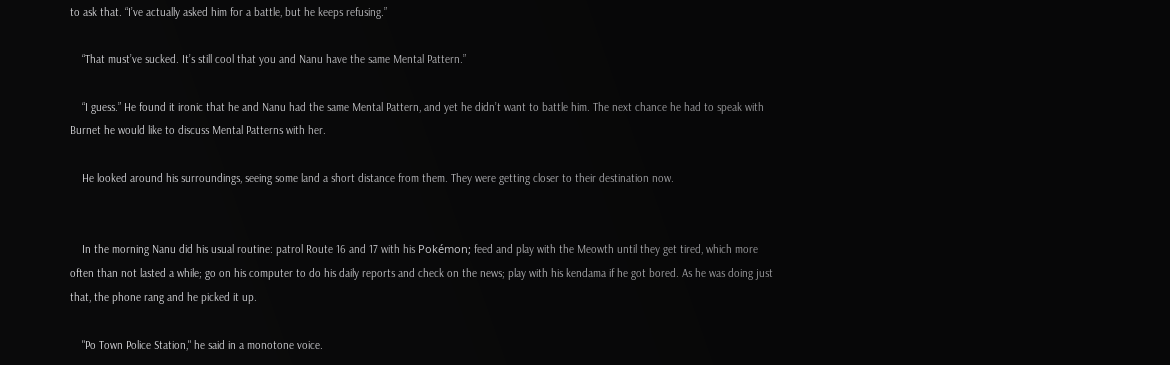to ask that. “I’ve actually asked him for a battle, but he keeps refusing.”

    “That must’ve sucked. It’s still cool that you and Nanu have the same Mental Pattern.”

    “I guess.” He found it ironic that he and Nanu had the same Mental Pattern, and yet he didn’t want to battle him. The next chance he had to speak with Burnet he would like to discuss Mental Patterns with her.

    He looked around his surroundings, seeing some land a short distance from them. They were getting closer to their destination now.


    In the morning Nanu did his usual routine: patrol Route 16 and 17 with his Pokémon; feed and play with the Meowth until they get tired, which more often than not lasted a while; go on his computer to do his daily reports and check on the news; play with his kendama if he got bored. As he was doing just that, the phone rang and he picked it up.

    "Po Town Police Station," he said in a monotone voice.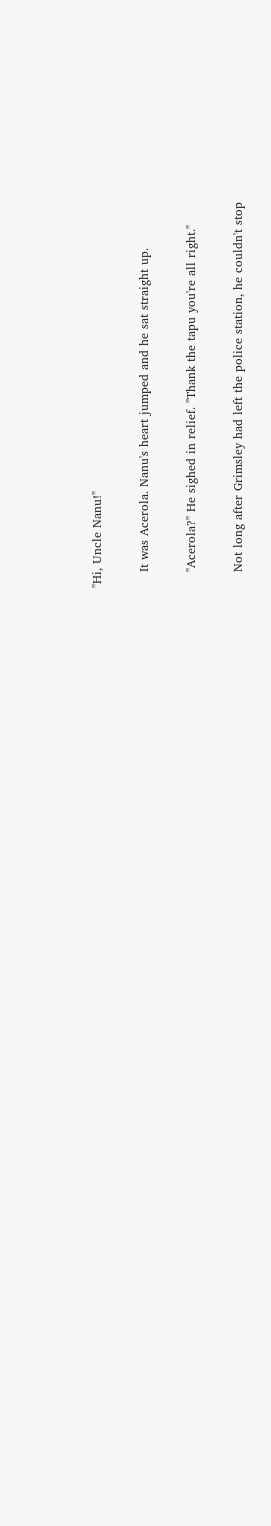"Hi, Uncle Nanu!"

    It was Acerola. Nanu's heart jumped and he sat straight up.

    "Acerola?" He sighed in relief. "Thank the tapu you're all right."

    Not long after Grimsley had left the police station, he couldn't stop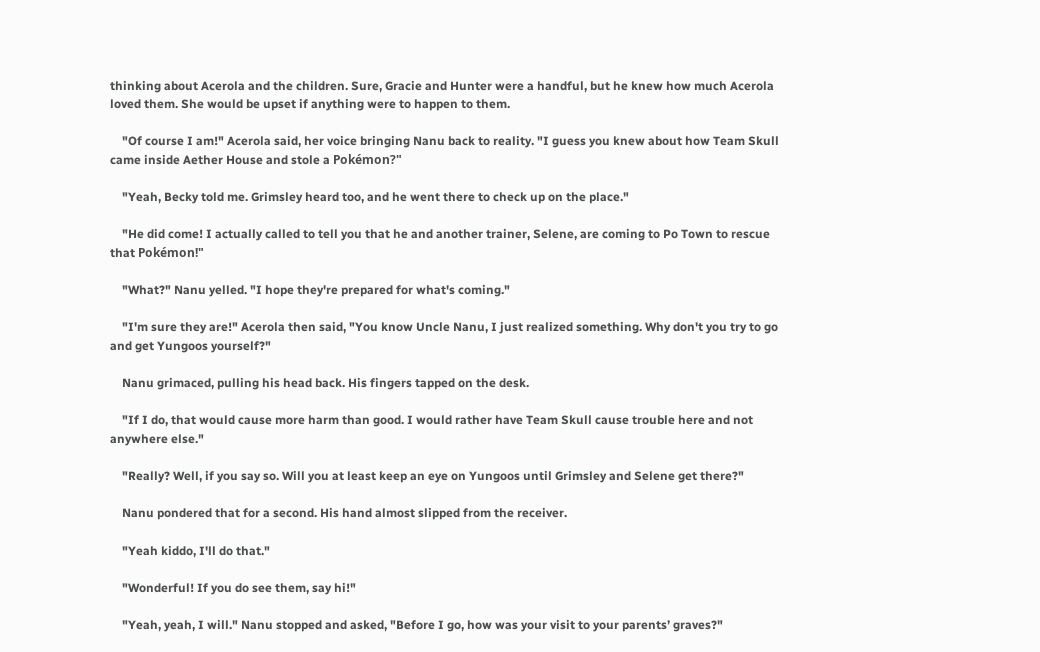thinking about Acerola and the children. Sure, Gracie and Hunter were a handful, but he knew how much Acerola loved them. She would be upset if anything were to happen to them.

    "Of course I am!" Acerola said, her voice bringing Nanu back to reality. "I guess you knew about how Team Skull came inside Aether House and stole a Pokémon?"

    "Yeah, Becky told me. Grimsley heard too, and he went there to check up on the place."

    "He did come! I actually called to tell you that he and another trainer, Selene, are coming to Po Town to rescue that Pokémon!"

    "What?" Nanu yelled. "I hope they're prepared for what's coming."

    "I'm sure they are!" Acerola then said, "You know Uncle Nanu, I just realized something. Why don't you try to go and get Yungoos yourself?"

    Nanu grimaced, pulling his head back. His fingers tapped on the desk.

    "If I do, that would cause more harm than good. I would rather have Team Skull cause trouble here and not anywhere else."

    "Really? Well, if you say so. Will you at least keep an eye on Yungoos until Grimsley and Selene get there?"

    Nanu pondered that for a second. His hand almost slipped from the receiver.

    "Yeah kiddo, I'll do that."

    "Wonderful! If you do see them, say hi!"

    "Yeah, yeah, I will." Nanu stopped and asked, "Before I go, how was your visit to your parents’ graves?"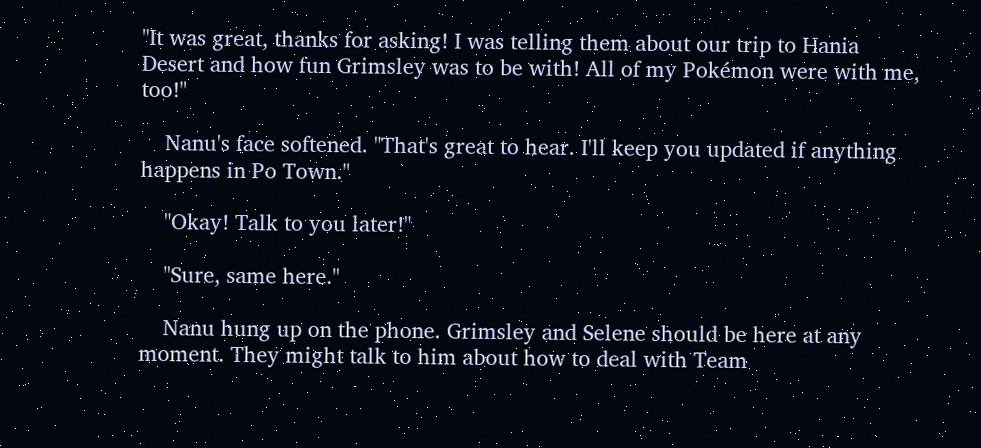"It was great, thanks for asking! I was telling them about our trip to Hania Desert and how fun Grimsley was to be with! All of my Pokémon were with me, too!"

    Nanu's face softened. "That's great to hear. I'll keep you updated if anything happens in Po Town."

    "Okay! Talk to you later!"

    "Sure, same here."

    Nanu hung up on the phone. Grimsley and Selene should be here at any moment. They might talk to him about how to deal with Team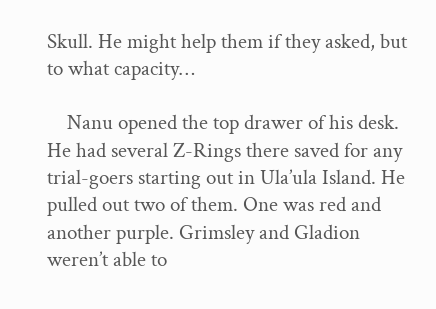Skull. He might help them if they asked, but to what capacity…

    Nanu opened the top drawer of his desk. He had several Z-Rings there saved for any trial-goers starting out in Ula’ula Island. He pulled out two of them. One was red and another purple. Grimsley and Gladion weren’t able to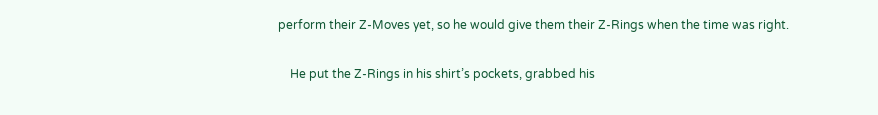perform their Z-Moves yet, so he would give them their Z-Rings when the time was right.

    He put the Z-Rings in his shirt’s pockets, grabbed his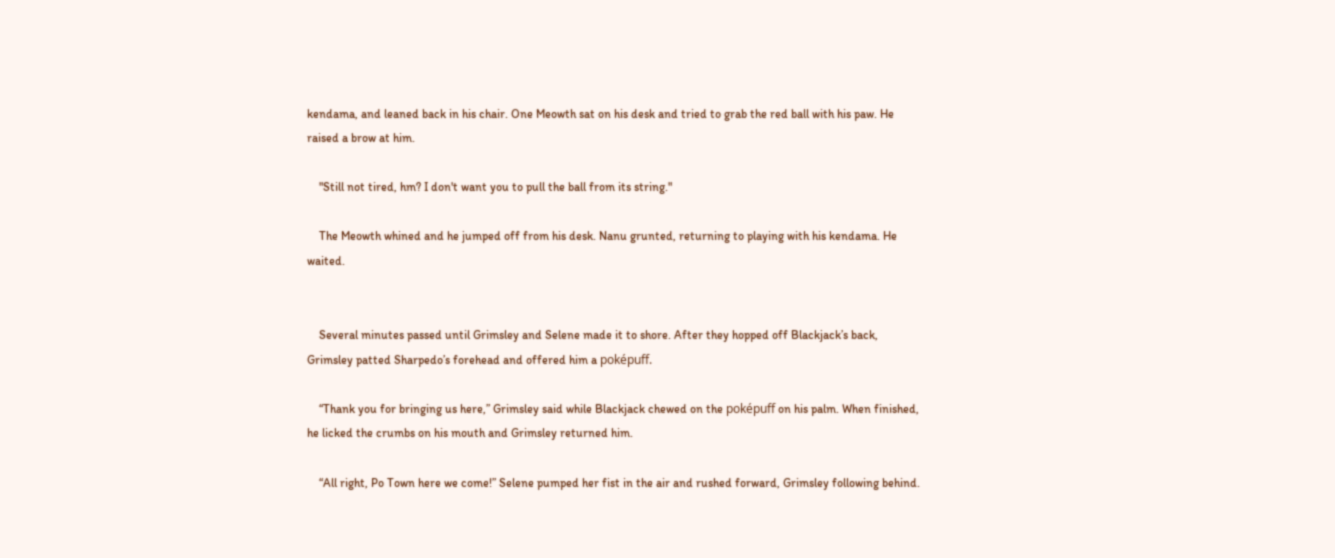kendama, and leaned back in his chair. One Meowth sat on his desk and tried to grab the red ball with his paw. He raised a brow at him.

    "Still not tired, hm? I don't want you to pull the ball from its string."

    The Meowth whined and he jumped off from his desk. Nanu grunted, returning to playing with his kendama. He waited.


    Several minutes passed until Grimsley and Selene made it to shore. After they hopped off Blackjack’s back, Grimsley patted Sharpedo’s forehead and offered him a poképuff.

    “Thank you for bringing us here,” Grimsley said while Blackjack chewed on the poképuff on his palm. When finished, he licked the crumbs on his mouth and Grimsley returned him.

    “All right, Po Town here we come!” Selene pumped her fist in the air and rushed forward, Grimsley following behind.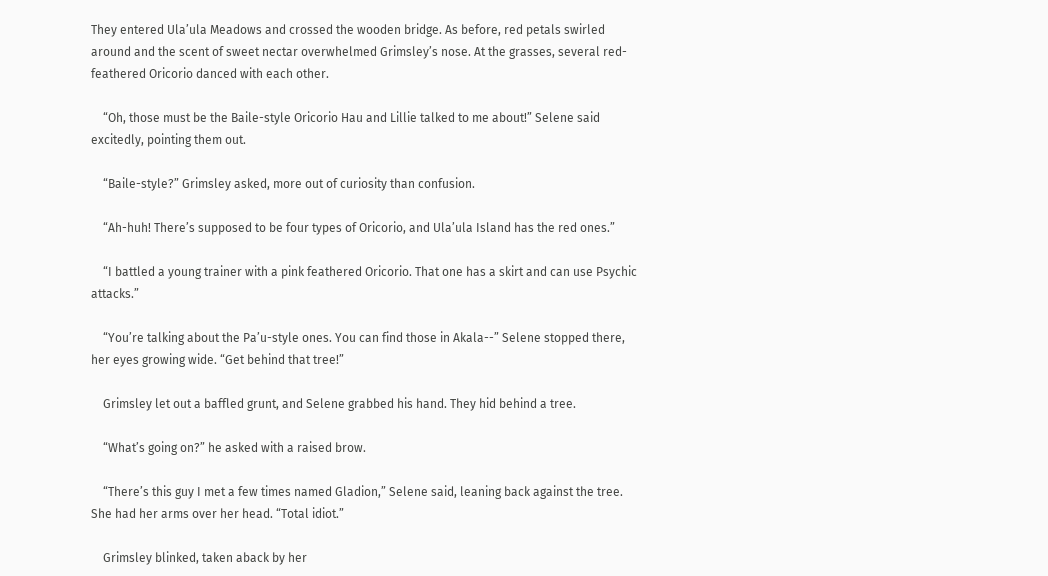They entered Ula’ula Meadows and crossed the wooden bridge. As before, red petals swirled around and the scent of sweet nectar overwhelmed Grimsley’s nose. At the grasses, several red-feathered Oricorio danced with each other.

    “Oh, those must be the Baile-style Oricorio Hau and Lillie talked to me about!” Selene said excitedly, pointing them out.

    “Baile-style?” Grimsley asked, more out of curiosity than confusion.

    “Ah-huh! There’s supposed to be four types of Oricorio, and Ula’ula Island has the red ones.”

    “I battled a young trainer with a pink feathered Oricorio. That one has a skirt and can use Psychic attacks.”

    “You’re talking about the Pa’u-style ones. You can find those in Akala--” Selene stopped there, her eyes growing wide. “Get behind that tree!”

    Grimsley let out a baffled grunt, and Selene grabbed his hand. They hid behind a tree.

    “What’s going on?” he asked with a raised brow.

    “There’s this guy I met a few times named Gladion,” Selene said, leaning back against the tree. She had her arms over her head. “Total idiot.”

    Grimsley blinked, taken aback by her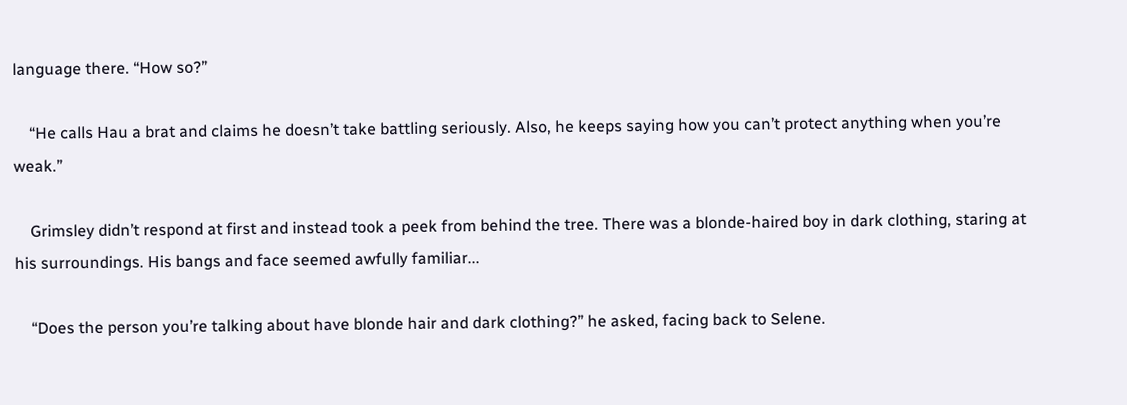language there. “How so?”

    “He calls Hau a brat and claims he doesn’t take battling seriously. Also, he keeps saying how you can’t protect anything when you’re weak.”

    Grimsley didn’t respond at first and instead took a peek from behind the tree. There was a blonde-haired boy in dark clothing, staring at his surroundings. His bangs and face seemed awfully familiar...

    “Does the person you’re talking about have blonde hair and dark clothing?” he asked, facing back to Selene.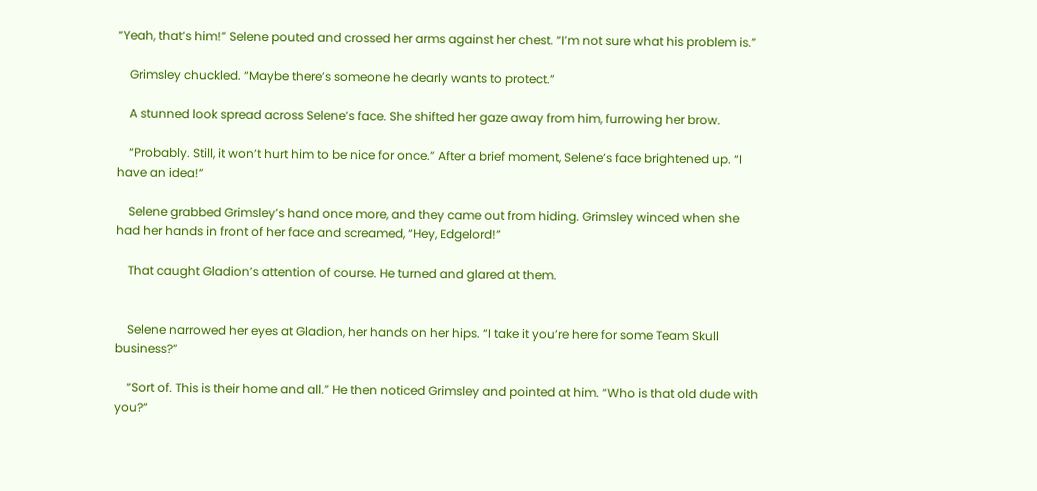“Yeah, that’s him!” Selene pouted and crossed her arms against her chest. “I’m not sure what his problem is.”

    Grimsley chuckled. “Maybe there’s someone he dearly wants to protect.”

    A stunned look spread across Selene’s face. She shifted her gaze away from him, furrowing her brow.

    “Probably. Still, it won’t hurt him to be nice for once.” After a brief moment, Selene’s face brightened up. “I have an idea!”

    Selene grabbed Grimsley’s hand once more, and they came out from hiding. Grimsley winced when she had her hands in front of her face and screamed, “Hey, Edgelord!”

    That caught Gladion’s attention of course. He turned and glared at them.


    Selene narrowed her eyes at Gladion, her hands on her hips. “I take it you’re here for some Team Skull business?”

    “Sort of. This is their home and all.” He then noticed Grimsley and pointed at him. “Who is that old dude with you?”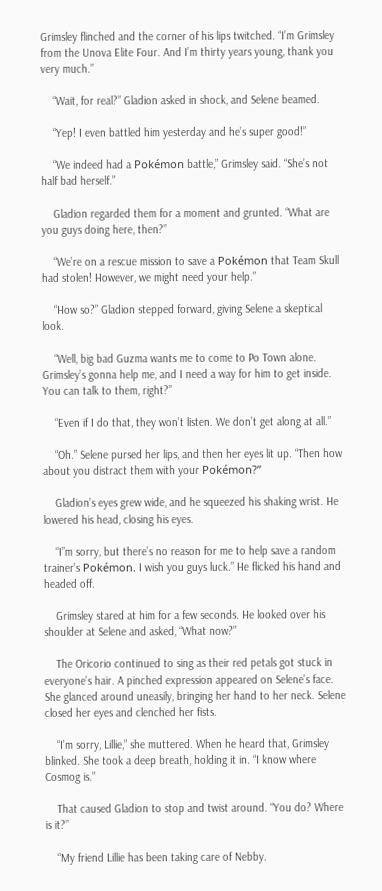Grimsley flinched and the corner of his lips twitched. “I’m Grimsley from the Unova Elite Four. And I’m thirty years young, thank you very much.”

    “Wait, for real?” Gladion asked in shock, and Selene beamed.

    “Yep! I even battled him yesterday and he’s super good!”

    “We indeed had a Pokémon battle,” Grimsley said. “She’s not half bad herself.”

    Gladion regarded them for a moment and grunted. “What are you guys doing here, then?”

    “We’re on a rescue mission to save a Pokémon that Team Skull had stolen! However, we might need your help.”

    “How so?” Gladion stepped forward, giving Selene a skeptical look.

    “Well, big bad Guzma wants me to come to Po Town alone. Grimsley’s gonna help me, and I need a way for him to get inside. You can talk to them, right?”

    “Even if I do that, they won’t listen. We don’t get along at all.”

    “Oh.” Selene pursed her lips, and then her eyes lit up. “Then how about you distract them with your Pokémon?”

    Gladion’s eyes grew wide, and he squeezed his shaking wrist. He lowered his head, closing his eyes.

    “I”m sorry, but there’s no reason for me to help save a random trainer’s Pokémon. I wish you guys luck.” He flicked his hand and headed off.

    Grimsley stared at him for a few seconds. He looked over his shoulder at Selene and asked, “What now?”

    The Oricorio continued to sing as their red petals got stuck in everyone’s hair. A pinched expression appeared on Selene’s face. She glanced around uneasily, bringing her hand to her neck. Selene closed her eyes and clenched her fists.

    “I’m sorry, Lillie,” she muttered. When he heard that, Grimsley blinked. She took a deep breath, holding it in. “I know where Cosmog is.”

    That caused Gladion to stop and twist around. “You do? Where is it?”

    “My friend Lillie has been taking care of Nebby.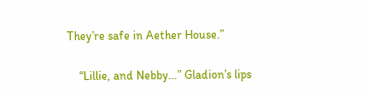They’re safe in Aether House.”

    “Lillie, and Nebby…” Gladion’s lips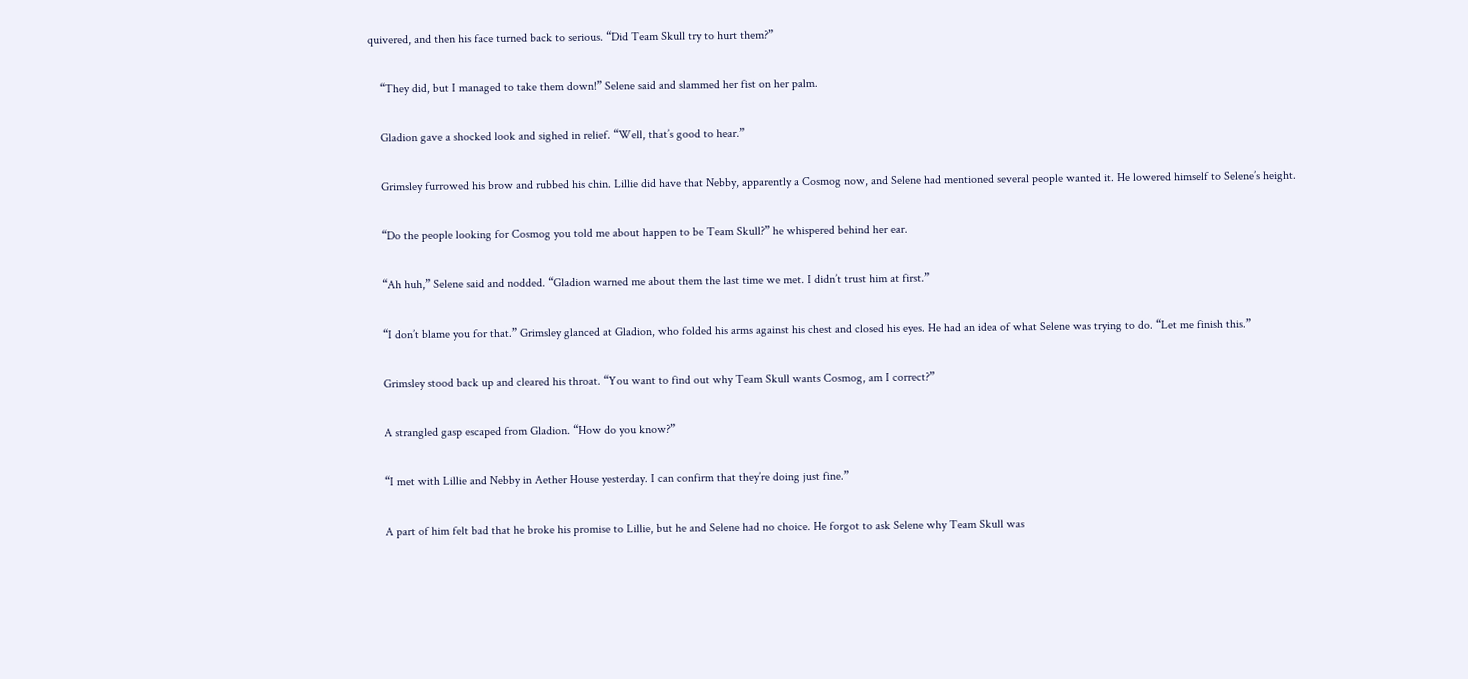quivered, and then his face turned back to serious. “Did Team Skull try to hurt them?”

    “They did, but I managed to take them down!” Selene said and slammed her fist on her palm.

    Gladion gave a shocked look and sighed in relief. “Well, that’s good to hear.”

    Grimsley furrowed his brow and rubbed his chin. Lillie did have that Nebby, apparently a Cosmog now, and Selene had mentioned several people wanted it. He lowered himself to Selene’s height.

    “Do the people looking for Cosmog you told me about happen to be Team Skull?” he whispered behind her ear.

    “Ah huh,” Selene said and nodded. “Gladion warned me about them the last time we met. I didn’t trust him at first.”

    “I don’t blame you for that.” Grimsley glanced at Gladion, who folded his arms against his chest and closed his eyes. He had an idea of what Selene was trying to do. “Let me finish this.”

    Grimsley stood back up and cleared his throat. “You want to find out why Team Skull wants Cosmog, am I correct?”

    A strangled gasp escaped from Gladion. “How do you know?”

    “I met with Lillie and Nebby in Aether House yesterday. I can confirm that they’re doing just fine.”

    A part of him felt bad that he broke his promise to Lillie, but he and Selene had no choice. He forgot to ask Selene why Team Skull was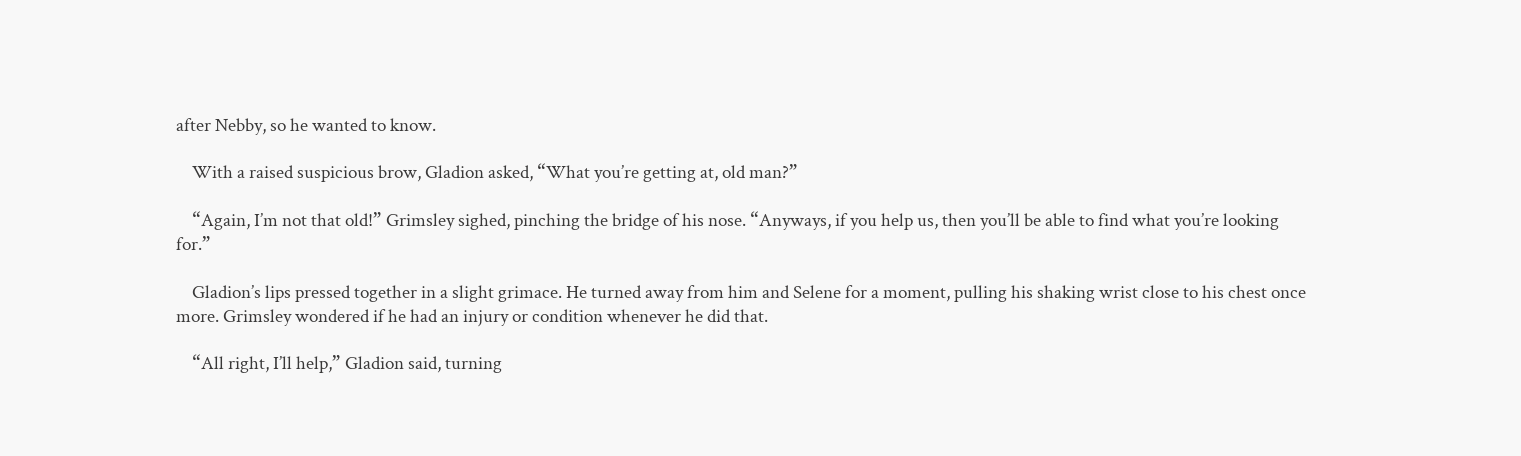after Nebby, so he wanted to know.

    With a raised suspicious brow, Gladion asked, “What you’re getting at, old man?”

    “Again, I’m not that old!” Grimsley sighed, pinching the bridge of his nose. “Anyways, if you help us, then you’ll be able to find what you’re looking for.”

    Gladion’s lips pressed together in a slight grimace. He turned away from him and Selene for a moment, pulling his shaking wrist close to his chest once more. Grimsley wondered if he had an injury or condition whenever he did that.

    “All right, I’ll help,” Gladion said, turning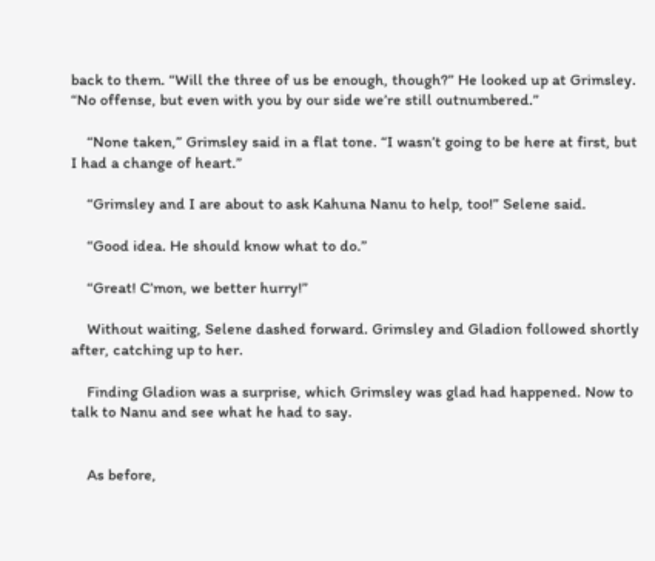back to them. “Will the three of us be enough, though?” He looked up at Grimsley. “No offense, but even with you by our side we’re still outnumbered.”

    “None taken,” Grimsley said in a flat tone. “I wasn’t going to be here at first, but I had a change of heart.”

    “Grimsley and I are about to ask Kahuna Nanu to help, too!” Selene said.

    “Good idea. He should know what to do.”

    “Great! C’mon, we better hurry!”

    Without waiting, Selene dashed forward. Grimsley and Gladion followed shortly after, catching up to her.

    Finding Gladion was a surprise, which Grimsley was glad had happened. Now to talk to Nanu and see what he had to say.


    As before,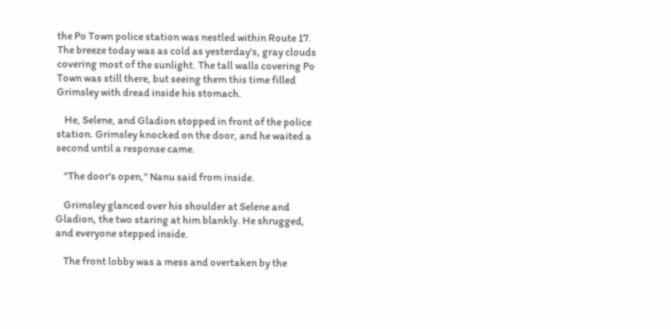the Po Town police station was nestled within Route 17. The breeze today was as cold as yesterday's, gray clouds covering most of the sunlight. The tall walls covering Po Town was still there, but seeing them this time filled Grimsley with dread inside his stomach.

    He, Selene, and Gladion stopped in front of the police station. Grimsley knocked on the door, and he waited a second until a response came.

    "The door's open," Nanu said from inside.

    Grimsley glanced over his shoulder at Selene and Gladion, the two staring at him blankly. He shrugged, and everyone stepped inside.

    The front lobby was a mess and overtaken by the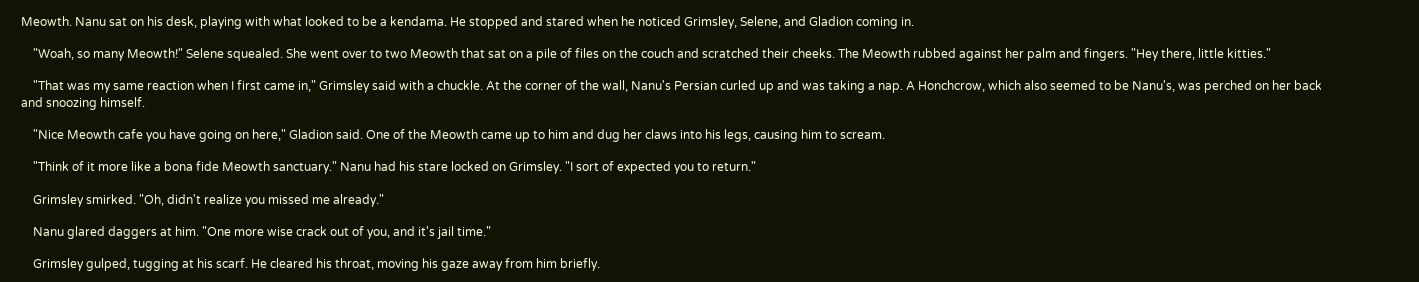Meowth. Nanu sat on his desk, playing with what looked to be a kendama. He stopped and stared when he noticed Grimsley, Selene, and Gladion coming in.

    "Woah, so many Meowth!" Selene squealed. She went over to two Meowth that sat on a pile of files on the couch and scratched their cheeks. The Meowth rubbed against her palm and fingers. "Hey there, little kitties."

    "That was my same reaction when I first came in," Grimsley said with a chuckle. At the corner of the wall, Nanu's Persian curled up and was taking a nap. A Honchcrow, which also seemed to be Nanu's, was perched on her back and snoozing himself.

    "Nice Meowth cafe you have going on here," Gladion said. One of the Meowth came up to him and dug her claws into his legs, causing him to scream.

    "Think of it more like a bona fide Meowth sanctuary." Nanu had his stare locked on Grimsley. "I sort of expected you to return."

    Grimsley smirked. "Oh, didn't realize you missed me already."

    Nanu glared daggers at him. "One more wise crack out of you, and it's jail time."

    Grimsley gulped, tugging at his scarf. He cleared his throat, moving his gaze away from him briefly.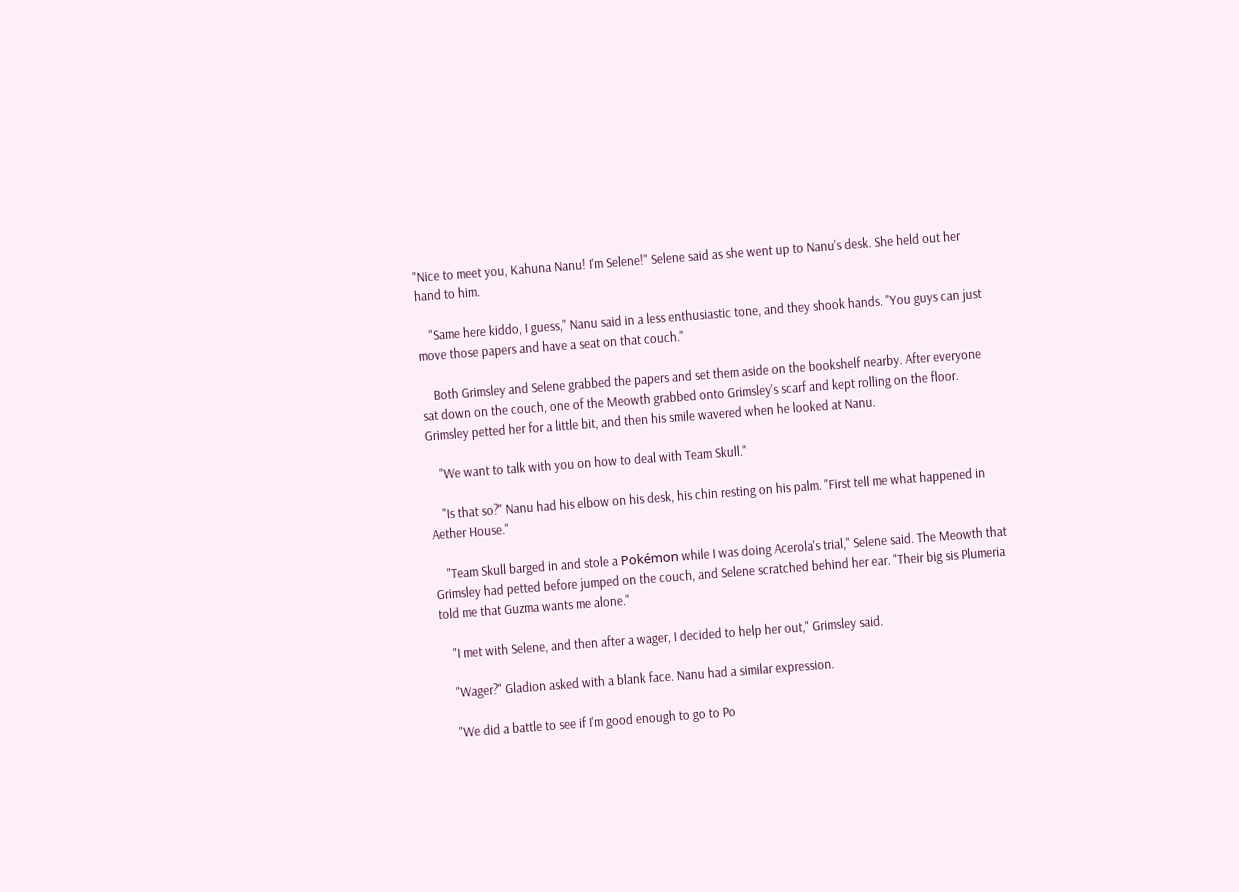"Nice to meet you, Kahuna Nanu! I'm Selene!" Selene said as she went up to Nanu's desk. She held out her hand to him.

    "Same here kiddo, I guess," Nanu said in a less enthusiastic tone, and they shook hands. "You guys can just move those papers and have a seat on that couch."

    Both Grimsley and Selene grabbed the papers and set them aside on the bookshelf nearby. After everyone sat down on the couch, one of the Meowth grabbed onto Grimsley's scarf and kept rolling on the floor. Grimsley petted her for a little bit, and then his smile wavered when he looked at Nanu.

    "We want to talk with you on how to deal with Team Skull."

    "Is that so?" Nanu had his elbow on his desk, his chin resting on his palm. "First tell me what happened in Aether House."

    "Team Skull barged in and stole a Pokémon while I was doing Acerola's trial," Selene said. The Meowth that Grimsley had petted before jumped on the couch, and Selene scratched behind her ear. "Their big sis Plumeria told me that Guzma wants me alone."

    "I met with Selene, and then after a wager, I decided to help her out," Grimsley said.

    "Wager?" Gladion asked with a blank face. Nanu had a similar expression.

    "We did a battle to see if I'm good enough to go to Po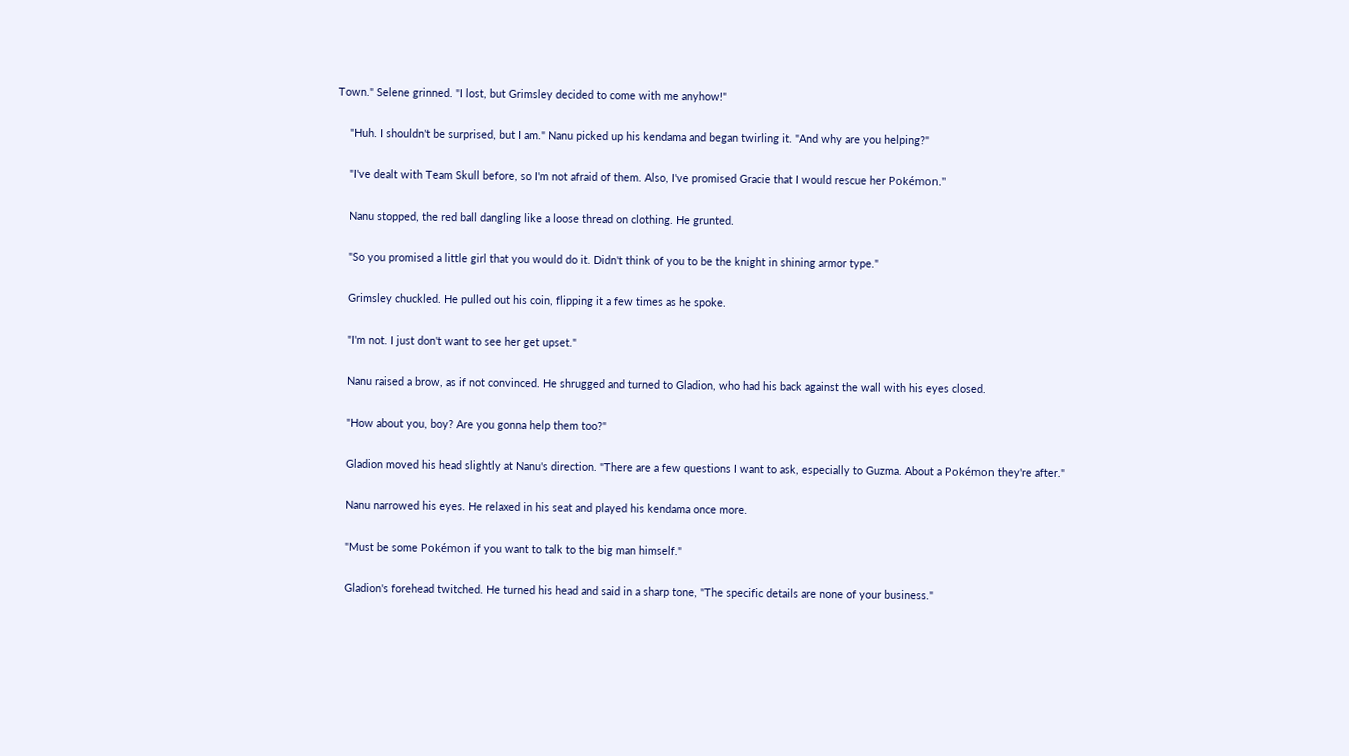Town." Selene grinned. "I lost, but Grimsley decided to come with me anyhow!"

    "Huh. I shouldn't be surprised, but I am." Nanu picked up his kendama and began twirling it. "And why are you helping?"

    "I've dealt with Team Skull before, so I'm not afraid of them. Also, I've promised Gracie that I would rescue her Pokémon."

    Nanu stopped, the red ball dangling like a loose thread on clothing. He grunted.

    "So you promised a little girl that you would do it. Didn't think of you to be the knight in shining armor type."

    Grimsley chuckled. He pulled out his coin, flipping it a few times as he spoke.

    "I'm not. I just don't want to see her get upset."

    Nanu raised a brow, as if not convinced. He shrugged and turned to Gladion, who had his back against the wall with his eyes closed.

    "How about you, boy? Are you gonna help them too?"

    Gladion moved his head slightly at Nanu's direction. "There are a few questions I want to ask, especially to Guzma. About a Pokémon they're after."

    Nanu narrowed his eyes. He relaxed in his seat and played his kendama once more.

    "Must be some Pokémon if you want to talk to the big man himself."

    Gladion's forehead twitched. He turned his head and said in a sharp tone, "The specific details are none of your business."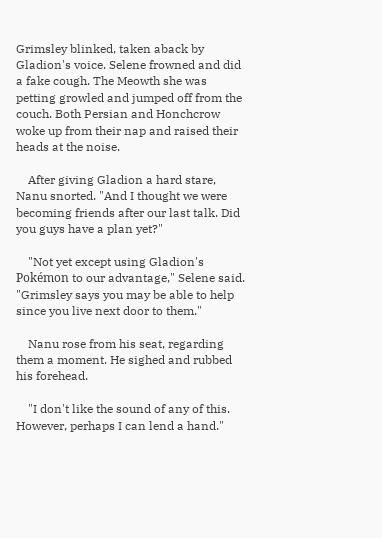Grimsley blinked, taken aback by Gladion's voice. Selene frowned and did a fake cough. The Meowth she was petting growled and jumped off from the couch. Both Persian and Honchcrow woke up from their nap and raised their heads at the noise.

    After giving Gladion a hard stare, Nanu snorted. "And I thought we were becoming friends after our last talk. Did you guys have a plan yet?"

    "Not yet except using Gladion's Pokémon to our advantage," Selene said. "Grimsley says you may be able to help since you live next door to them."

    Nanu rose from his seat, regarding them a moment. He sighed and rubbed his forehead.

    "I don't like the sound of any of this. However, perhaps I can lend a hand."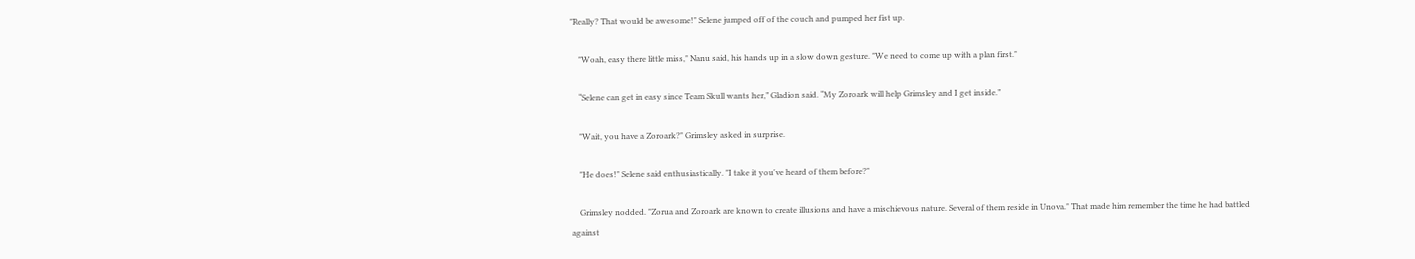"Really? That would be awesome!" Selene jumped off of the couch and pumped her fist up.

    "Woah, easy there little miss," Nanu said, his hands up in a slow down gesture. "We need to come up with a plan first."

    “Selene can get in easy since Team Skull wants her,” Gladion said. “My Zoroark will help Grimsley and I get inside.”

    "Wait, you have a Zoroark?" Grimsley asked in surprise.

    "He does!" Selene said enthusiastically. "I take it you've heard of them before?"

    Grimsley nodded. "Zorua and Zoroark are known to create illusions and have a mischievous nature. Several of them reside in Unova." That made him remember the time he had battled against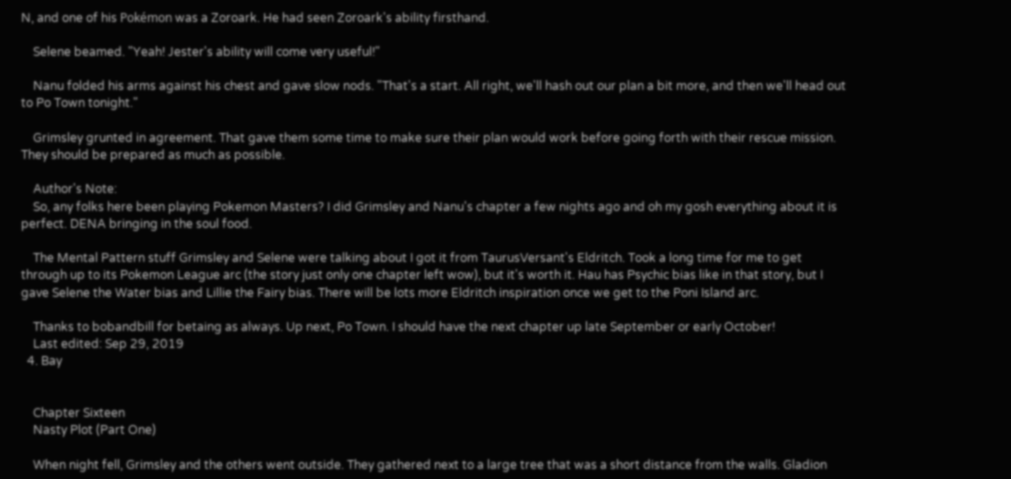N, and one of his Pokémon was a Zoroark. He had seen Zoroark's ability firsthand.

    Selene beamed. "Yeah! Jester's ability will come very useful!"

    Nanu folded his arms against his chest and gave slow nods. "That's a start. All right, we'll hash out our plan a bit more, and then we'll head out to Po Town tonight."

    Grimsley grunted in agreement. That gave them some time to make sure their plan would work before going forth with their rescue mission. They should be prepared as much as possible.

    Author's Note:
    So, any folks here been playing Pokemon Masters? I did Grimsley and Nanu's chapter a few nights ago and oh my gosh everything about it is perfect. DENA bringing in the soul food.

    The Mental Pattern stuff Grimsley and Selene were talking about I got it from TaurusVersant's Eldritch. Took a long time for me to get through up to its Pokemon League arc (the story just only one chapter left wow), but it's worth it. Hau has Psychic bias like in that story, but I gave Selene the Water bias and Lillie the Fairy bias. There will be lots more Eldritch inspiration once we get to the Poni Island arc.

    Thanks to bobandbill for betaing as always. Up next, Po Town. I should have the next chapter up late September or early October!
    Last edited: Sep 29, 2019
  4. Bay


    Chapter Sixteen
    Nasty Plot (Part One)

    When night fell, Grimsley and the others went outside. They gathered next to a large tree that was a short distance from the walls. Gladion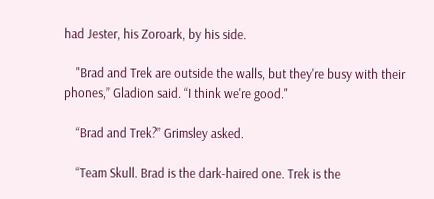had Jester, his Zoroark, by his side.

    "Brad and Trek are outside the walls, but they're busy with their phones,” Gladion said. “I think we're good."

    “Brad and Trek?” Grimsley asked.

    “Team Skull. Brad is the dark-haired one. Trek is the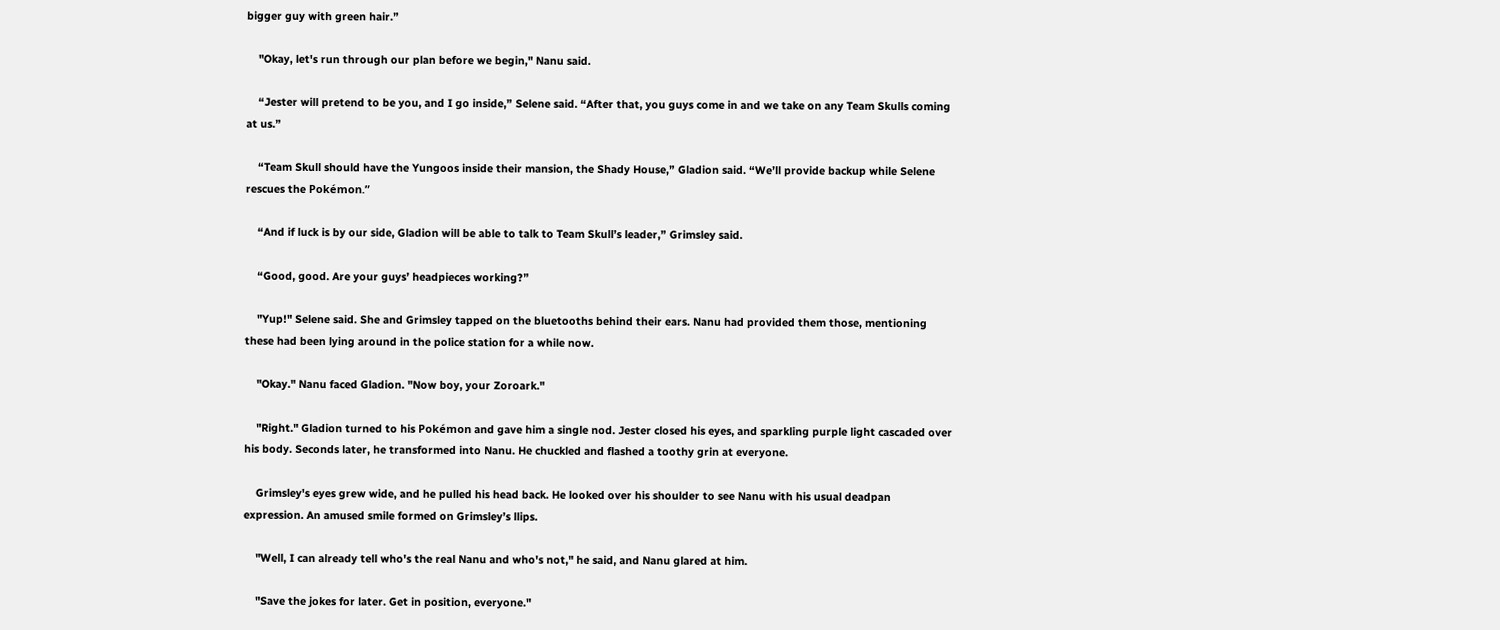bigger guy with green hair.”

    "Okay, let's run through our plan before we begin," Nanu said.

    “Jester will pretend to be you, and I go inside,” Selene said. “After that, you guys come in and we take on any Team Skulls coming at us.”

    “Team Skull should have the Yungoos inside their mansion, the Shady House,” Gladion said. “We’ll provide backup while Selene rescues the Pokémon.”

    “And if luck is by our side, Gladion will be able to talk to Team Skull’s leader,” Grimsley said.

    “Good, good. Are your guys’ headpieces working?”

    "Yup!" Selene said. She and Grimsley tapped on the bluetooths behind their ears. Nanu had provided them those, mentioning these had been lying around in the police station for a while now.

    "Okay." Nanu faced Gladion. "Now boy, your Zoroark."

    "Right." Gladion turned to his Pokémon and gave him a single nod. Jester closed his eyes, and sparkling purple light cascaded over his body. Seconds later, he transformed into Nanu. He chuckled and flashed a toothy grin at everyone.

    Grimsley's eyes grew wide, and he pulled his head back. He looked over his shoulder to see Nanu with his usual deadpan expression. An amused smile formed on Grimsley’s llips.

    "Well, I can already tell who's the real Nanu and who's not," he said, and Nanu glared at him.

    "Save the jokes for later. Get in position, everyone."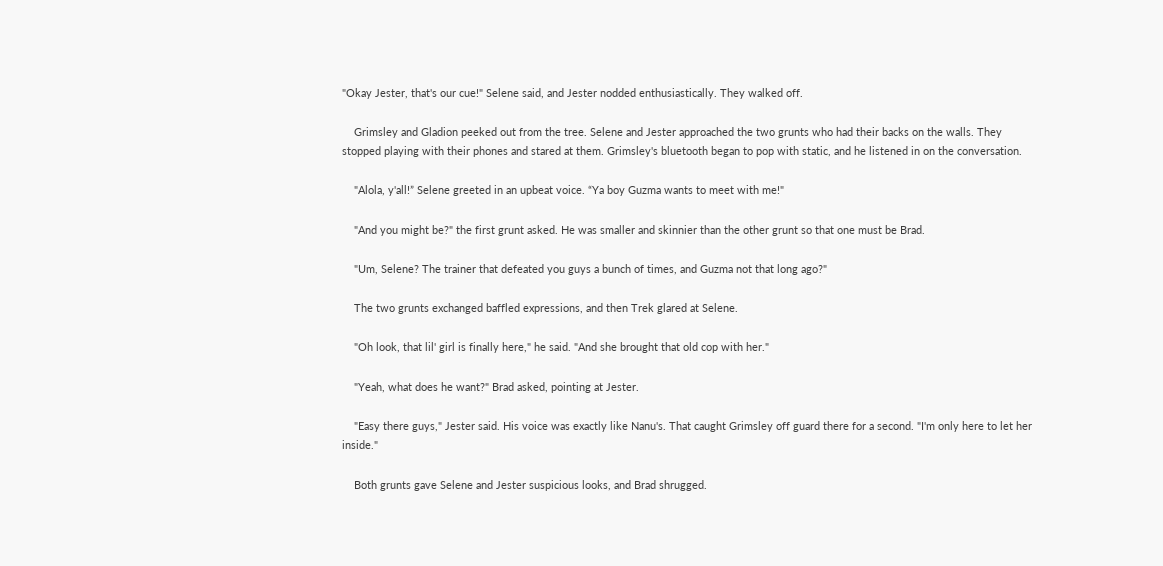"Okay Jester, that's our cue!" Selene said, and Jester nodded enthusiastically. They walked off.

    Grimsley and Gladion peeked out from the tree. Selene and Jester approached the two grunts who had their backs on the walls. They stopped playing with their phones and stared at them. Grimsley's bluetooth began to pop with static, and he listened in on the conversation.

    "Alola, y'all!” Selene greeted in an upbeat voice. “Ya boy Guzma wants to meet with me!"

    "And you might be?" the first grunt asked. He was smaller and skinnier than the other grunt so that one must be Brad.

    "Um, Selene? The trainer that defeated you guys a bunch of times, and Guzma not that long ago?"

    The two grunts exchanged baffled expressions, and then Trek glared at Selene.

    "Oh look, that lil' girl is finally here," he said. "And she brought that old cop with her."

    "Yeah, what does he want?" Brad asked, pointing at Jester.

    "Easy there guys," Jester said. His voice was exactly like Nanu's. That caught Grimsley off guard there for a second. "I'm only here to let her inside."

    Both grunts gave Selene and Jester suspicious looks, and Brad shrugged.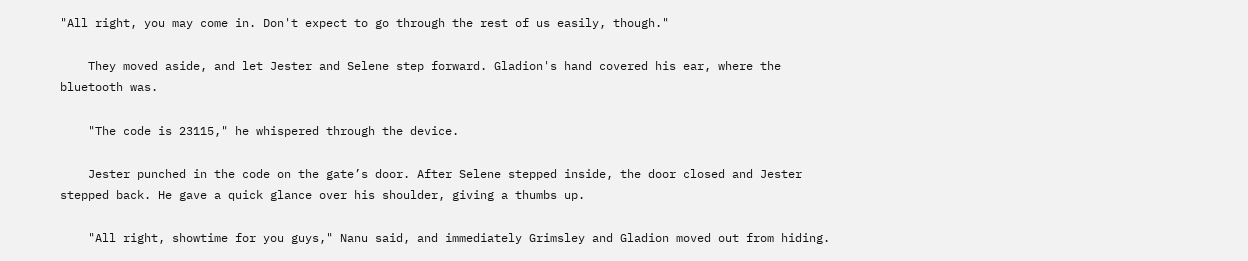"All right, you may come in. Don't expect to go through the rest of us easily, though."

    They moved aside, and let Jester and Selene step forward. Gladion's hand covered his ear, where the bluetooth was.

    "The code is 23115," he whispered through the device.

    Jester punched in the code on the gate’s door. After Selene stepped inside, the door closed and Jester stepped back. He gave a quick glance over his shoulder, giving a thumbs up.

    "All right, showtime for you guys," Nanu said, and immediately Grimsley and Gladion moved out from hiding.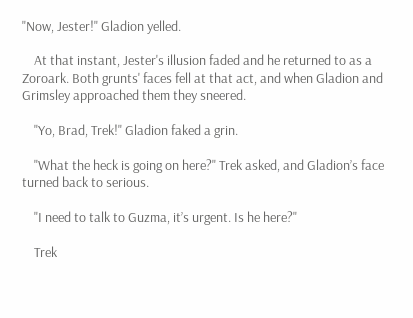"Now, Jester!" Gladion yelled.

    At that instant, Jester's illusion faded and he returned to as a Zoroark. Both grunts' faces fell at that act, and when Gladion and Grimsley approached them they sneered.

    "Yo, Brad, Trek!" Gladion faked a grin.

    "What the heck is going on here?" Trek asked, and Gladion’s face turned back to serious.

    "I need to talk to Guzma, it’s urgent. Is he here?"

    Trek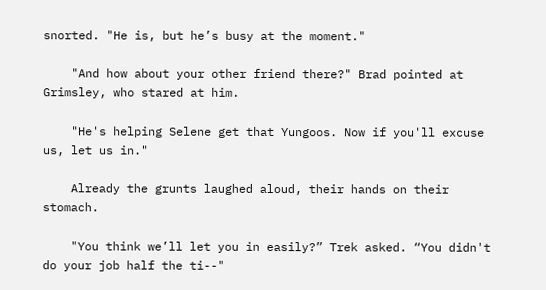snorted. "He is, but he’s busy at the moment."

    "And how about your other friend there?" Brad pointed at Grimsley, who stared at him.

    "He's helping Selene get that Yungoos. Now if you'll excuse us, let us in."

    Already the grunts laughed aloud, their hands on their stomach.

    "You think we’ll let you in easily?” Trek asked. “You didn't do your job half the ti--"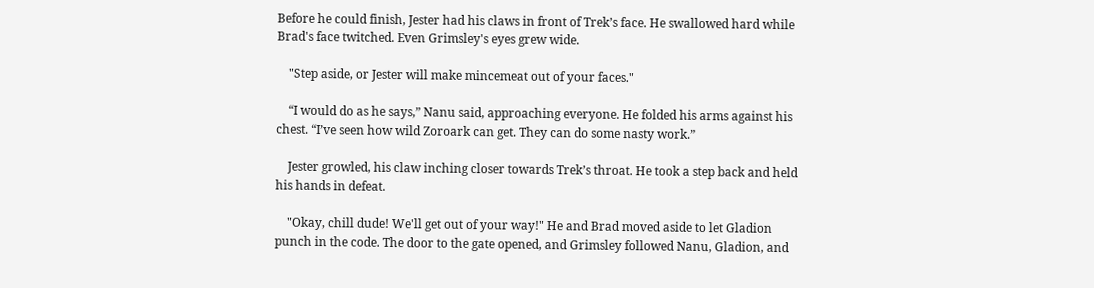Before he could finish, Jester had his claws in front of Trek’s face. He swallowed hard while Brad's face twitched. Even Grimsley's eyes grew wide.

    "Step aside, or Jester will make mincemeat out of your faces."

    “I would do as he says,” Nanu said, approaching everyone. He folded his arms against his chest. “I’ve seen how wild Zoroark can get. They can do some nasty work.”

    Jester growled, his claw inching closer towards Trek’s throat. He took a step back and held his hands in defeat.

    "Okay, chill dude! We'll get out of your way!" He and Brad moved aside to let Gladion punch in the code. The door to the gate opened, and Grimsley followed Nanu, Gladion, and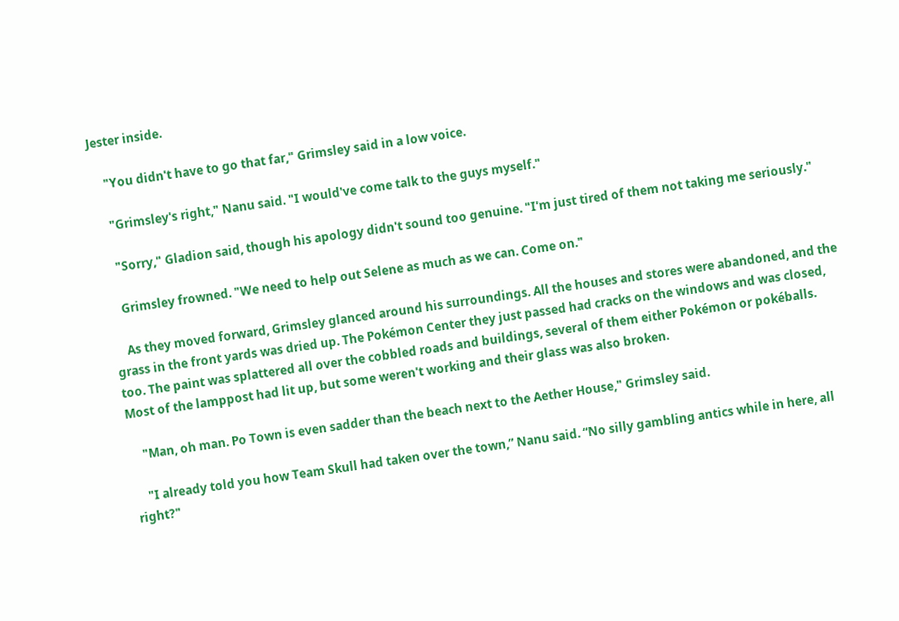Jester inside.

    "You didn't have to go that far," Grimsley said in a low voice.

    "Grimsley's right," Nanu said. "I would've come talk to the guys myself."

    "Sorry," Gladion said, though his apology didn't sound too genuine. "I'm just tired of them not taking me seriously."

    Grimsley frowned. "We need to help out Selene as much as we can. Come on."

    As they moved forward, Grimsley glanced around his surroundings. All the houses and stores were abandoned, and the grass in the front yards was dried up. The Pokémon Center they just passed had cracks on the windows and was closed, too. The paint was splattered all over the cobbled roads and buildings, several of them either Pokémon or pokéballs. Most of the lamppost had lit up, but some weren't working and their glass was also broken.

    "Man, oh man. Po Town is even sadder than the beach next to the Aether House," Grimsley said.

    "I already told you how Team Skull had taken over the town,” Nanu said. “No silly gambling antics while in here, all right?"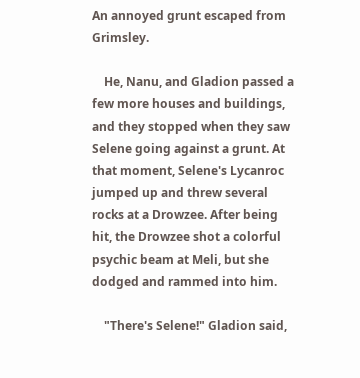An annoyed grunt escaped from Grimsley.

    He, Nanu, and Gladion passed a few more houses and buildings, and they stopped when they saw Selene going against a grunt. At that moment, Selene's Lycanroc jumped up and threw several rocks at a Drowzee. After being hit, the Drowzee shot a colorful psychic beam at Meli, but she dodged and rammed into him.

    "There's Selene!" Gladion said,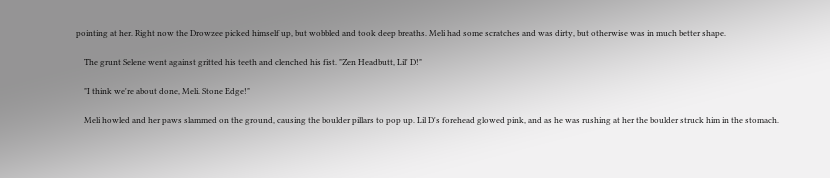pointing at her. Right now the Drowzee picked himself up, but wobbled and took deep breaths. Meli had some scratches and was dirty, but otherwise was in much better shape.

    The grunt Selene went against gritted his teeth and clenched his fist. "Zen Headbutt, Lil' D!"

    "I think we're about done, Meli. Stone Edge!"

    Meli howled and her paws slammed on the ground, causing the boulder pillars to pop up. Lil D's forehead glowed pink, and as he was rushing at her the boulder struck him in the stomach.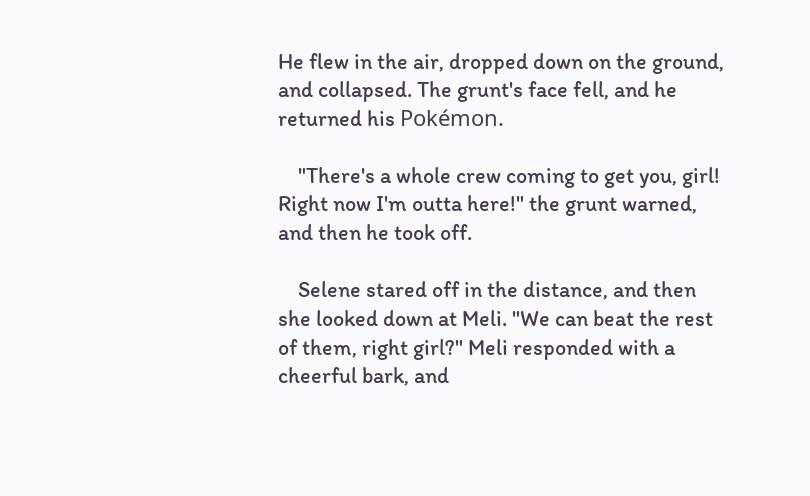He flew in the air, dropped down on the ground, and collapsed. The grunt's face fell, and he returned his Pokémon.

    "There's a whole crew coming to get you, girl! Right now I'm outta here!" the grunt warned, and then he took off.

    Selene stared off in the distance, and then she looked down at Meli. "We can beat the rest of them, right girl?" Meli responded with a cheerful bark, and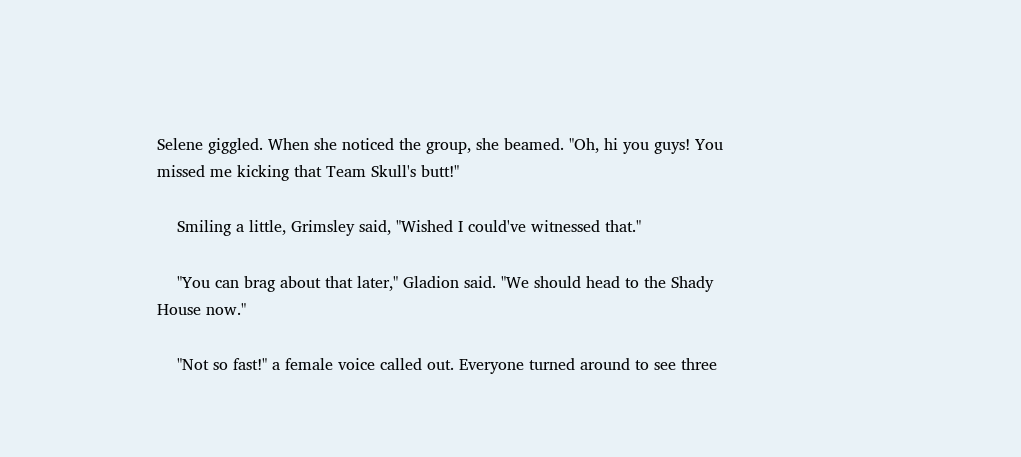Selene giggled. When she noticed the group, she beamed. "Oh, hi you guys! You missed me kicking that Team Skull's butt!"

    Smiling a little, Grimsley said, "Wished I could've witnessed that."

    "You can brag about that later," Gladion said. "We should head to the Shady House now."

    "Not so fast!" a female voice called out. Everyone turned around to see three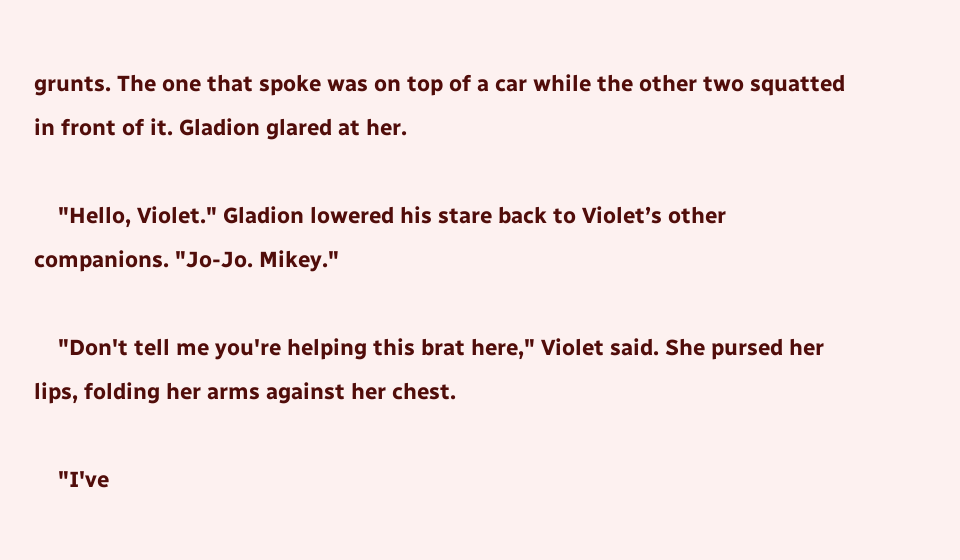grunts. The one that spoke was on top of a car while the other two squatted in front of it. Gladion glared at her.

    "Hello, Violet." Gladion lowered his stare back to Violet’s other companions. "Jo-Jo. Mikey."

    "Don't tell me you're helping this brat here," Violet said. She pursed her lips, folding her arms against her chest.

    "I've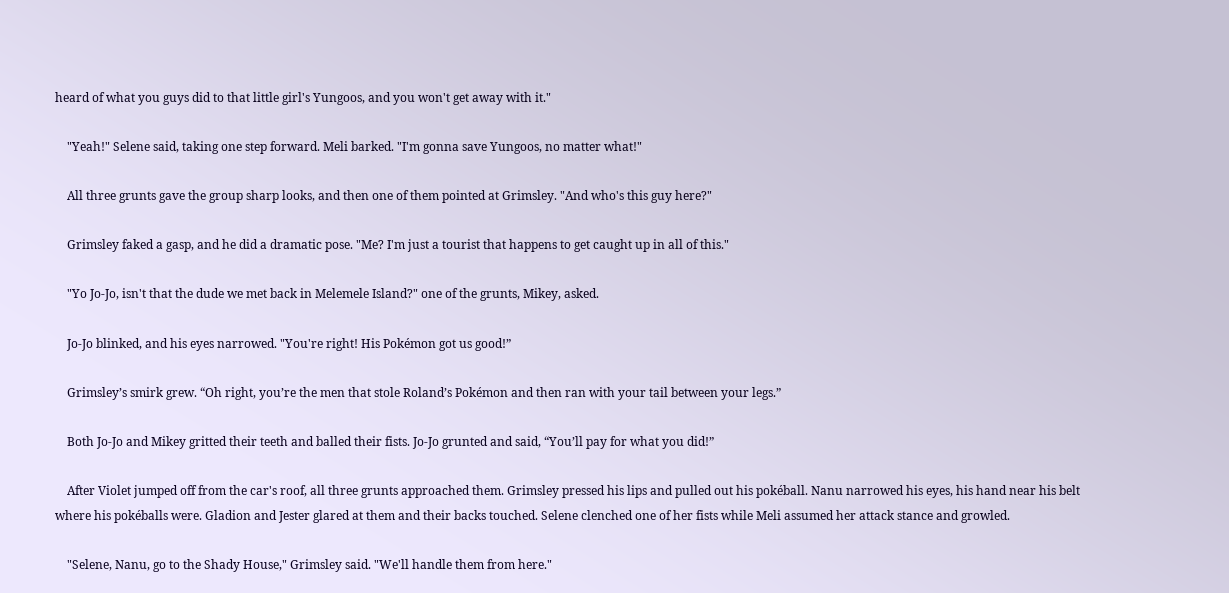heard of what you guys did to that little girl's Yungoos, and you won't get away with it."

    "Yeah!" Selene said, taking one step forward. Meli barked. "I'm gonna save Yungoos, no matter what!"

    All three grunts gave the group sharp looks, and then one of them pointed at Grimsley. "And who's this guy here?"

    Grimsley faked a gasp, and he did a dramatic pose. "Me? I'm just a tourist that happens to get caught up in all of this."

    "Yo Jo-Jo, isn't that the dude we met back in Melemele Island?" one of the grunts, Mikey, asked.

    Jo-Jo blinked, and his eyes narrowed. "You're right! His Pokémon got us good!”

    Grimsley’s smirk grew. “Oh right, you’re the men that stole Roland’s Pokémon and then ran with your tail between your legs.”

    Both Jo-Jo and Mikey gritted their teeth and balled their fists. Jo-Jo grunted and said, “You’ll pay for what you did!”

    After Violet jumped off from the car's roof, all three grunts approached them. Grimsley pressed his lips and pulled out his pokéball. Nanu narrowed his eyes, his hand near his belt where his pokéballs were. Gladion and Jester glared at them and their backs touched. Selene clenched one of her fists while Meli assumed her attack stance and growled.

    "Selene, Nanu, go to the Shady House," Grimsley said. "We'll handle them from here."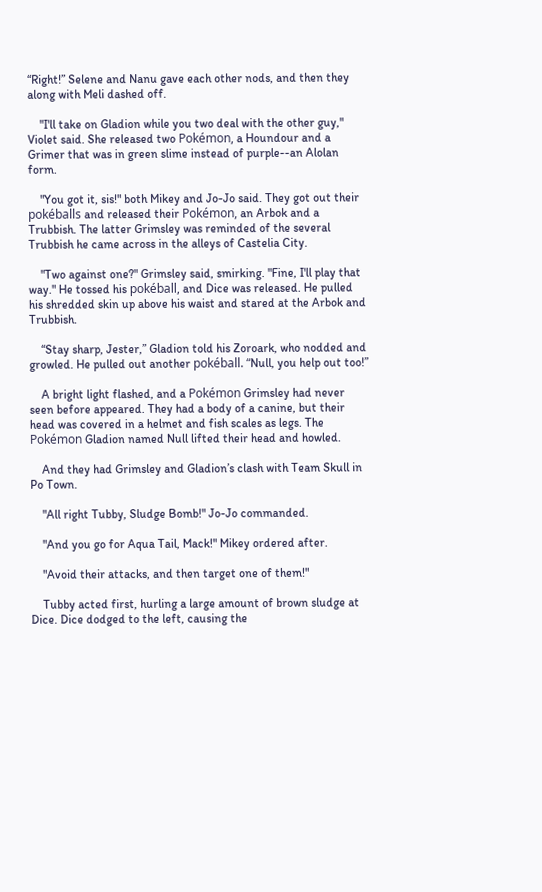“Right!” Selene and Nanu gave each other nods, and then they along with Meli dashed off.

    "I'll take on Gladion while you two deal with the other guy," Violet said. She released two Pokémon, a Houndour and a Grimer that was in green slime instead of purple--an Alolan form.

    "You got it, sis!" both Mikey and Jo-Jo said. They got out their pokéballs and released their Pokémon, an Arbok and a Trubbish. The latter Grimsley was reminded of the several Trubbish he came across in the alleys of Castelia City.

    "Two against one?" Grimsley said, smirking. "Fine, I'll play that way." He tossed his pokéball, and Dice was released. He pulled his shredded skin up above his waist and stared at the Arbok and Trubbish.

    “Stay sharp, Jester,” Gladion told his Zoroark, who nodded and growled. He pulled out another pokéball. “Null, you help out too!”

    A bright light flashed, and a Pokémon Grimsley had never seen before appeared. They had a body of a canine, but their head was covered in a helmet and fish scales as legs. The Pokémon Gladion named Null lifted their head and howled.

    And they had Grimsley and Gladion’s clash with Team Skull in Po Town.

    "All right Tubby, Sludge Bomb!" Jo-Jo commanded.

    "And you go for Aqua Tail, Mack!" Mikey ordered after.

    "Avoid their attacks, and then target one of them!"

    Tubby acted first, hurling a large amount of brown sludge at Dice. Dice dodged to the left, causing the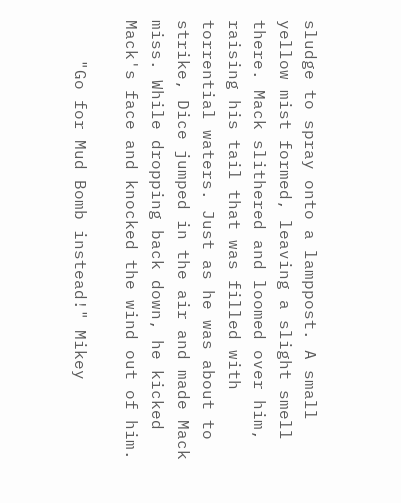sludge to spray onto a lamppost. A small yellow mist formed, leaving a slight smell there. Mack slithered and loomed over him, raising his tail that was filled with torrential waters. Just as he was about to strike, Dice jumped in the air and made Mack miss. While dropping back down, he kicked Mack's face and knocked the wind out of him.

    "Go for Mud Bomb instead!" Mikey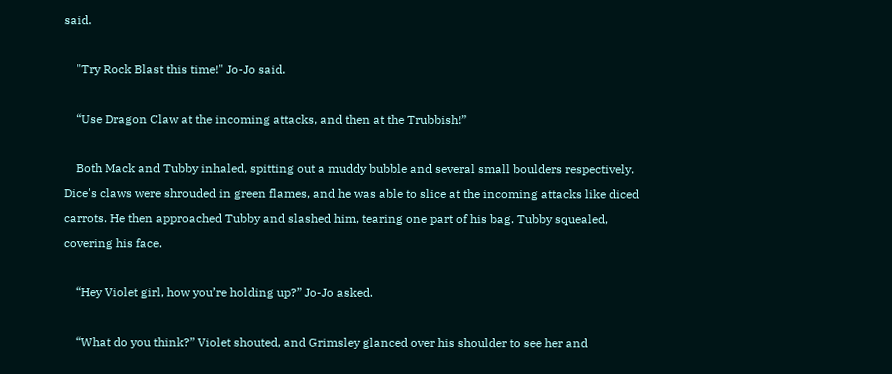said.

    "Try Rock Blast this time!" Jo-Jo said.

    “Use Dragon Claw at the incoming attacks, and then at the Trubbish!”

    Both Mack and Tubby inhaled, spitting out a muddy bubble and several small boulders respectively. Dice's claws were shrouded in green flames, and he was able to slice at the incoming attacks like diced carrots. He then approached Tubby and slashed him, tearing one part of his bag. Tubby squealed, covering his face.

    “Hey Violet girl, how you’re holding up?” Jo-Jo asked.

    “What do you think?” Violet shouted, and Grimsley glanced over his shoulder to see her and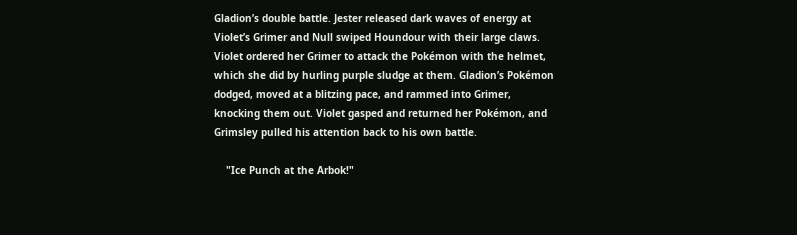Gladion’s double battle. Jester released dark waves of energy at Violet’s Grimer and Null swiped Houndour with their large claws. Violet ordered her Grimer to attack the Pokémon with the helmet, which she did by hurling purple sludge at them. Gladion’s Pokémon dodged, moved at a blitzing pace, and rammed into Grimer, knocking them out. Violet gasped and returned her Pokémon, and Grimsley pulled his attention back to his own battle.

    "Ice Punch at the Arbok!"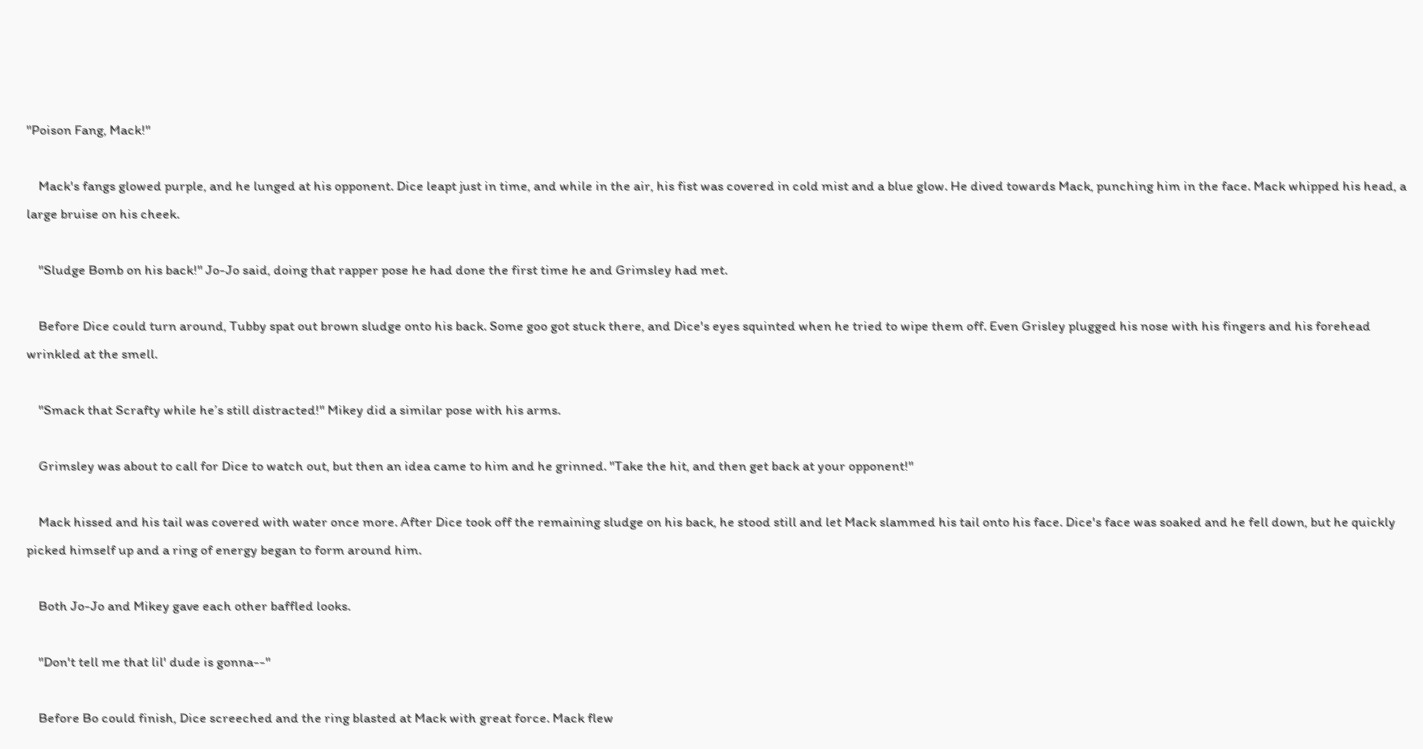"Poison Fang, Mack!"

    Mack's fangs glowed purple, and he lunged at his opponent. Dice leapt just in time, and while in the air, his fist was covered in cold mist and a blue glow. He dived towards Mack, punching him in the face. Mack whipped his head, a large bruise on his cheek.

    "Sludge Bomb on his back!" Jo-Jo said, doing that rapper pose he had done the first time he and Grimsley had met.

    Before Dice could turn around, Tubby spat out brown sludge onto his back. Some goo got stuck there, and Dice's eyes squinted when he tried to wipe them off. Even Grisley plugged his nose with his fingers and his forehead wrinkled at the smell.

    "Smack that Scrafty while he’s still distracted!" Mikey did a similar pose with his arms.

    Grimsley was about to call for Dice to watch out, but then an idea came to him and he grinned. "Take the hit, and then get back at your opponent!"

    Mack hissed and his tail was covered with water once more. After Dice took off the remaining sludge on his back, he stood still and let Mack slammed his tail onto his face. Dice's face was soaked and he fell down, but he quickly picked himself up and a ring of energy began to form around him.

    Both Jo-Jo and Mikey gave each other baffled looks.

    "Don't tell me that lil' dude is gonna--"

    Before Bo could finish, Dice screeched and the ring blasted at Mack with great force. Mack flew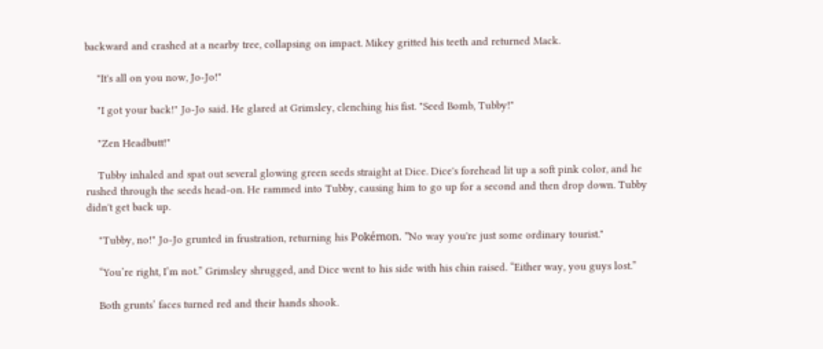backward and crashed at a nearby tree, collapsing on impact. Mikey gritted his teeth and returned Mack.

    "It's all on you now, Jo-Jo!"

    "I got your back!" Jo-Jo said. He glared at Grimsley, clenching his fist. "Seed Bomb, Tubby!"

    "Zen Headbutt!"

    Tubby inhaled and spat out several glowing green seeds straight at Dice. Dice's forehead lit up a soft pink color, and he rushed through the seeds head-on. He rammed into Tubby, causing him to go up for a second and then drop down. Tubby didn't get back up.

    "Tubby, no!" Jo-Jo grunted in frustration, returning his Pokémon. "No way you're just some ordinary tourist."

    “You’re right, I’m not.” Grimsley shrugged, and Dice went to his side with his chin raised. “Either way, you guys lost.”

    Both grunts’ faces turned red and their hands shook.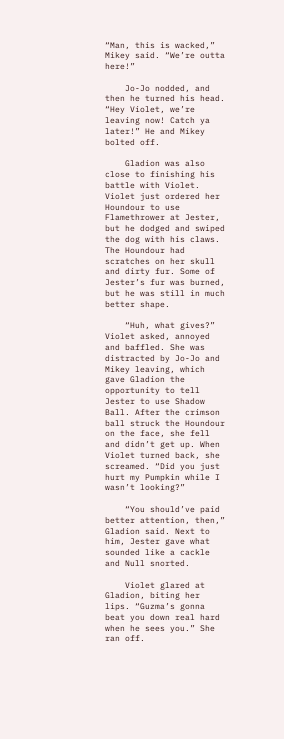“Man, this is wacked,” Mikey said. “We’re outta here!”

    Jo-Jo nodded, and then he turned his head. “Hey Violet, we’re leaving now! Catch ya later!” He and Mikey bolted off.

    Gladion was also close to finishing his battle with Violet. Violet just ordered her Houndour to use Flamethrower at Jester, but he dodged and swiped the dog with his claws. The Houndour had scratches on her skull and dirty fur. Some of Jester’s fur was burned, but he was still in much better shape.

    “Huh, what gives?” Violet asked, annoyed and baffled. She was distracted by Jo-Jo and Mikey leaving, which gave Gladion the opportunity to tell Jester to use Shadow Ball. After the crimson ball struck the Houndour on the face, she fell and didn’t get up. When Violet turned back, she screamed. “Did you just hurt my Pumpkin while I wasn’t looking?”

    “You should’ve paid better attention, then,” Gladion said. Next to him, Jester gave what sounded like a cackle and Null snorted.

    Violet glared at Gladion, biting her lips. “Guzma’s gonna beat you down real hard when he sees you.” She ran off.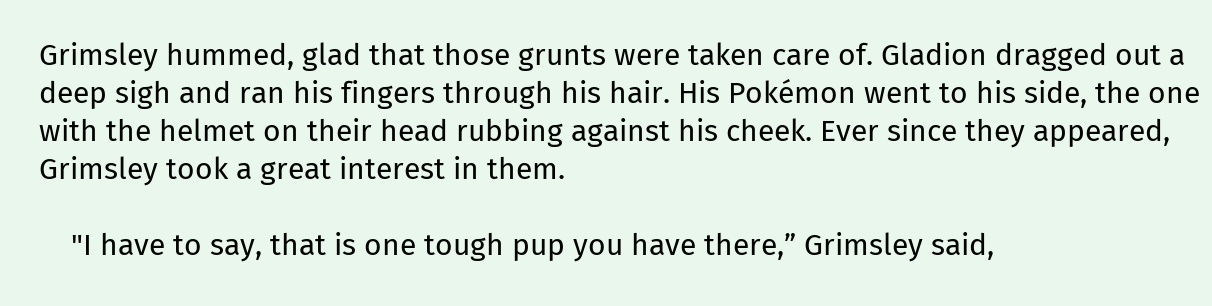Grimsley hummed, glad that those grunts were taken care of. Gladion dragged out a deep sigh and ran his fingers through his hair. His Pokémon went to his side, the one with the helmet on their head rubbing against his cheek. Ever since they appeared, Grimsley took a great interest in them.

    "I have to say, that is one tough pup you have there,” Grimsley said,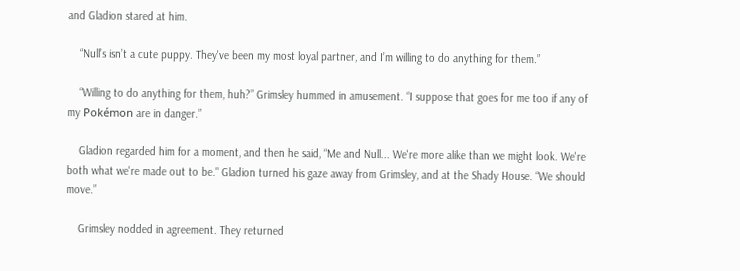and Gladion stared at him.

    “Null’s isn’t a cute puppy. They've been my most loyal partner, and I’m willing to do anything for them.”

    “Willing to do anything for them, huh?” Grimsley hummed in amusement. “I suppose that goes for me too if any of my Pokémon are in danger.”

    Gladion regarded him for a moment, and then he said, “Me and Null... We're more alike than we might look. We're both what we're made out to be." Gladion turned his gaze away from Grimsley, and at the Shady House. “We should move.”

    Grimsley nodded in agreement. They returned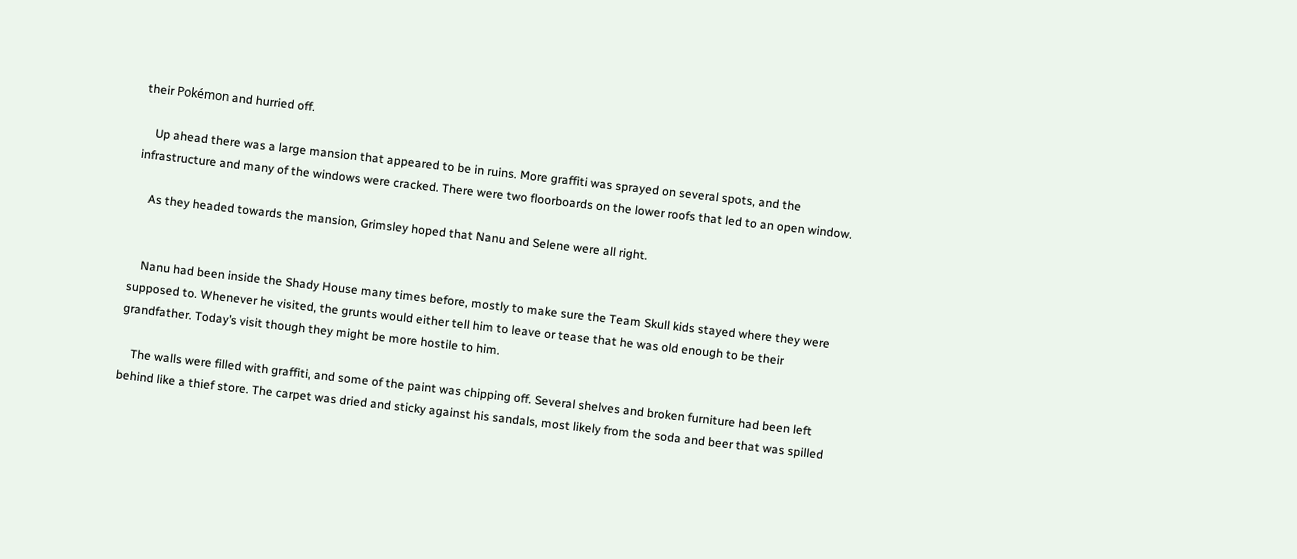their Pokémon and hurried off.

    Up ahead there was a large mansion that appeared to be in ruins. More graffiti was sprayed on several spots, and the infrastructure and many of the windows were cracked. There were two floorboards on the lower roofs that led to an open window.

    As they headed towards the mansion, Grimsley hoped that Nanu and Selene were all right.


    Nanu had been inside the Shady House many times before, mostly to make sure the Team Skull kids stayed where they were supposed to. Whenever he visited, the grunts would either tell him to leave or tease that he was old enough to be their grandfather. Today’s visit though they might be more hostile to him.

    The walls were filled with graffiti, and some of the paint was chipping off. Several shelves and broken furniture had been left behind like a thief store. The carpet was dried and sticky against his sandals, most likely from the soda and beer that was spilled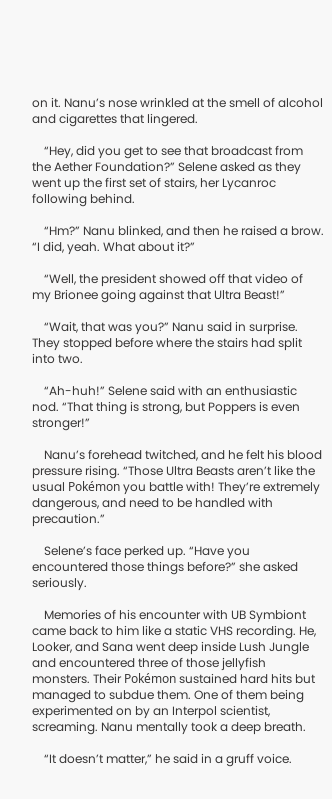on it. Nanu’s nose wrinkled at the smell of alcohol and cigarettes that lingered.

    “Hey, did you get to see that broadcast from the Aether Foundation?” Selene asked as they went up the first set of stairs, her Lycanroc following behind.

    “Hm?” Nanu blinked, and then he raised a brow. “I did, yeah. What about it?”

    “Well, the president showed off that video of my Brionee going against that Ultra Beast!”

    “Wait, that was you?” Nanu said in surprise. They stopped before where the stairs had split into two.

    “Ah-huh!” Selene said with an enthusiastic nod. “That thing is strong, but Poppers is even stronger!”

    Nanu’s forehead twitched, and he felt his blood pressure rising. “Those Ultra Beasts aren’t like the usual Pokémon you battle with! They’re extremely dangerous, and need to be handled with precaution.”

    Selene’s face perked up. “Have you encountered those things before?” she asked seriously.

    Memories of his encounter with UB Symbiont came back to him like a static VHS recording. He, Looker, and Sana went deep inside Lush Jungle and encountered three of those jellyfish monsters. Their Pokémon sustained hard hits but managed to subdue them. One of them being experimented on by an Interpol scientist, screaming. Nanu mentally took a deep breath.

    “It doesn’t matter,” he said in a gruff voice.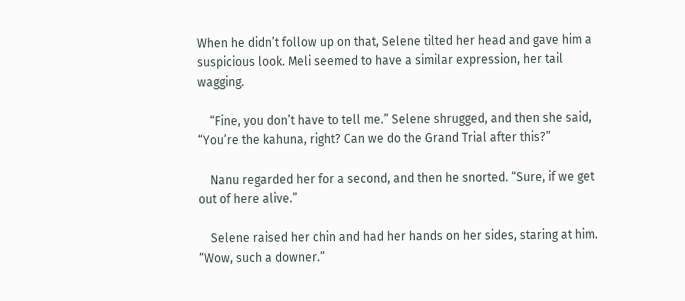When he didn’t follow up on that, Selene tilted her head and gave him a suspicious look. Meli seemed to have a similar expression, her tail wagging.

    “Fine, you don’t have to tell me.” Selene shrugged, and then she said, “You’re the kahuna, right? Can we do the Grand Trial after this?”

    Nanu regarded her for a second, and then he snorted. “Sure, if we get out of here alive.”

    Selene raised her chin and had her hands on her sides, staring at him. “Wow, such a downer.”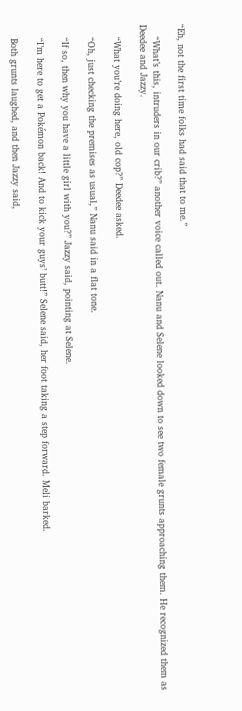“Eh, not the first time folks had said that to me.”

    “What’s this, intruders in our crib?” another voice called out. Nanu and Selene looked down to see two female grunts approaching them. He recognized them as Deedee and Jazzy.

    “What you’re doing here, old cop?” Deedee asked.

    “Oh, just checking the premises as usual,” Nanu said in a flat tone.

    “If so, then why you have a little girl with you?” Jazzy said, pointing at Selene.

    “I’m here to get a Pokémon back! And to kick your guys’ butt!” Selene said, her foot taking a step forward. Meli barked.

    Both grunts laughed, and then Jazzy said,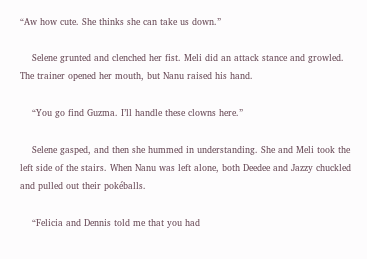“Aw how cute. She thinks she can take us down.”

    Selene grunted and clenched her fist. Meli did an attack stance and growled. The trainer opened her mouth, but Nanu raised his hand.

    “You go find Guzma. I’ll handle these clowns here.”

    Selene gasped, and then she hummed in understanding. She and Meli took the left side of the stairs. When Nanu was left alone, both Deedee and Jazzy chuckled and pulled out their pokéballs.

    “Felicia and Dennis told me that you had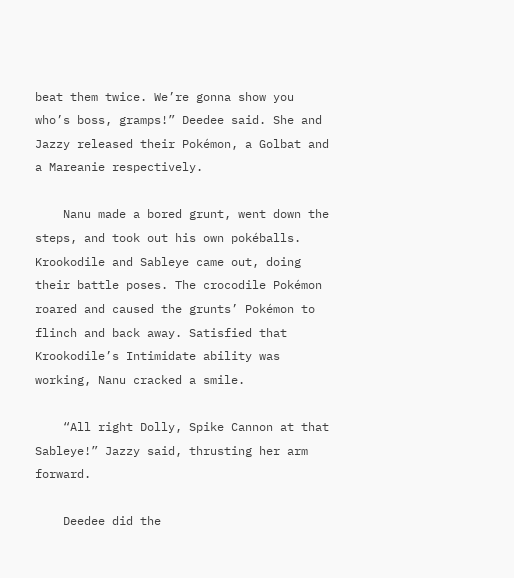beat them twice. We’re gonna show you who’s boss, gramps!” Deedee said. She and Jazzy released their Pokémon, a Golbat and a Mareanie respectively.

    Nanu made a bored grunt, went down the steps, and took out his own pokéballs. Krookodile and Sableye came out, doing their battle poses. The crocodile Pokémon roared and caused the grunts’ Pokémon to flinch and back away. Satisfied that Krookodile’s Intimidate ability was working, Nanu cracked a smile.

    “All right Dolly, Spike Cannon at that Sableye!” Jazzy said, thrusting her arm forward.

    Deedee did the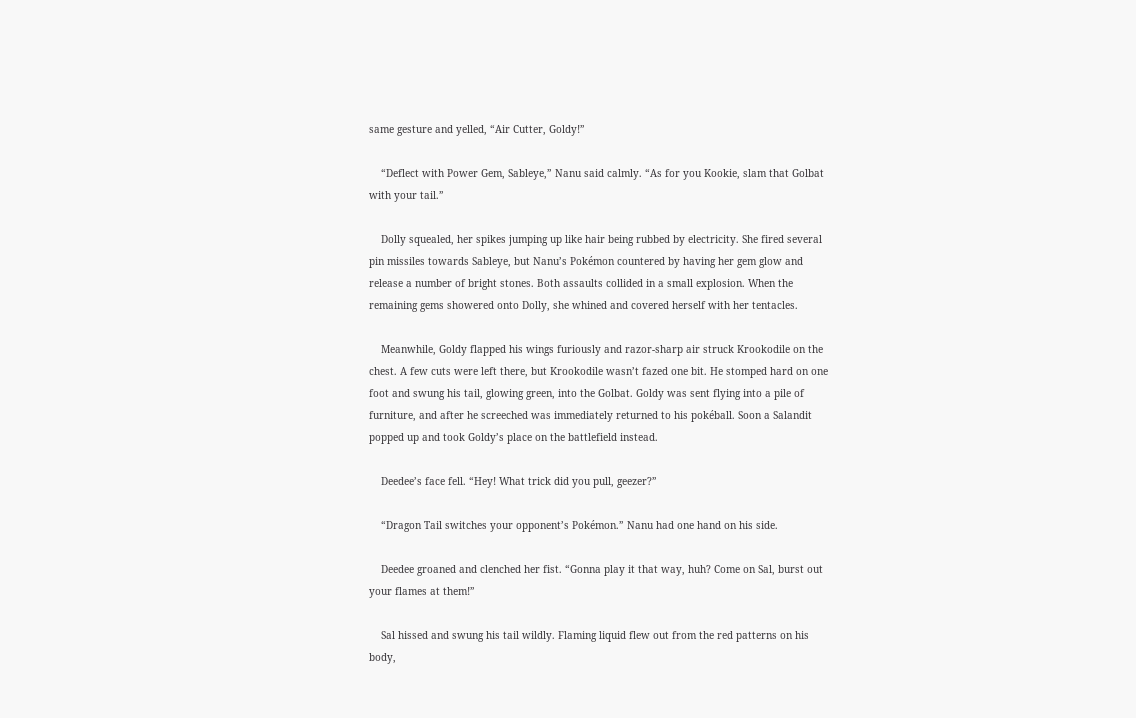same gesture and yelled, “Air Cutter, Goldy!”

    “Deflect with Power Gem, Sableye,” Nanu said calmly. “As for you Kookie, slam that Golbat with your tail.”

    Dolly squealed, her spikes jumping up like hair being rubbed by electricity. She fired several pin missiles towards Sableye, but Nanu’s Pokémon countered by having her gem glow and release a number of bright stones. Both assaults collided in a small explosion. When the remaining gems showered onto Dolly, she whined and covered herself with her tentacles.

    Meanwhile, Goldy flapped his wings furiously and razor-sharp air struck Krookodile on the chest. A few cuts were left there, but Krookodile wasn’t fazed one bit. He stomped hard on one foot and swung his tail, glowing green, into the Golbat. Goldy was sent flying into a pile of furniture, and after he screeched was immediately returned to his pokéball. Soon a Salandit popped up and took Goldy’s place on the battlefield instead.

    Deedee’s face fell. “Hey! What trick did you pull, geezer?”

    “Dragon Tail switches your opponent’s Pokémon.” Nanu had one hand on his side.

    Deedee groaned and clenched her fist. “Gonna play it that way, huh? Come on Sal, burst out your flames at them!”

    Sal hissed and swung his tail wildly. Flaming liquid flew out from the red patterns on his body,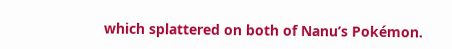which splattered on both of Nanu’s Pokémon.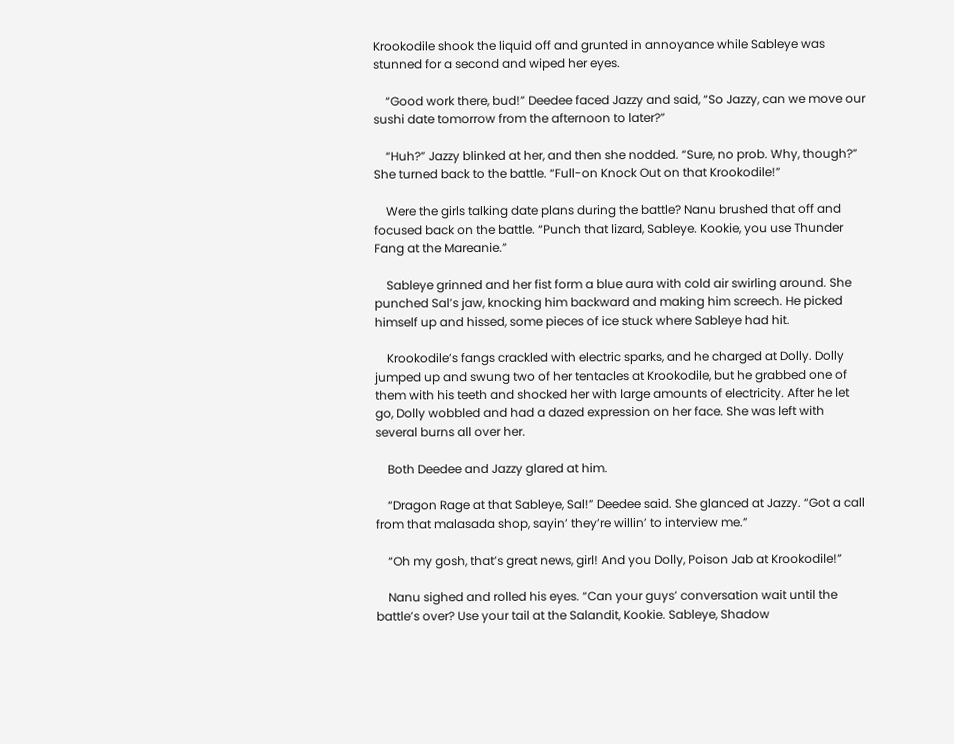Krookodile shook the liquid off and grunted in annoyance while Sableye was stunned for a second and wiped her eyes.

    “Good work there, bud!” Deedee faced Jazzy and said, “So Jazzy, can we move our sushi date tomorrow from the afternoon to later?”

    “Huh?” Jazzy blinked at her, and then she nodded. “Sure, no prob. Why, though?” She turned back to the battle. “Full-on Knock Out on that Krookodile!”

    Were the girls talking date plans during the battle? Nanu brushed that off and focused back on the battle. “Punch that lizard, Sableye. Kookie, you use Thunder Fang at the Mareanie.”

    Sableye grinned and her fist form a blue aura with cold air swirling around. She punched Sal’s jaw, knocking him backward and making him screech. He picked himself up and hissed, some pieces of ice stuck where Sableye had hit.

    Krookodile’s fangs crackled with electric sparks, and he charged at Dolly. Dolly jumped up and swung two of her tentacles at Krookodile, but he grabbed one of them with his teeth and shocked her with large amounts of electricity. After he let go, Dolly wobbled and had a dazed expression on her face. She was left with several burns all over her.

    Both Deedee and Jazzy glared at him.

    “Dragon Rage at that Sableye, Sal!” Deedee said. She glanced at Jazzy. “Got a call from that malasada shop, sayin’ they’re willin’ to interview me.”

    “Oh my gosh, that’s great news, girl! And you Dolly, Poison Jab at Krookodile!”

    Nanu sighed and rolled his eyes. “Can your guys’ conversation wait until the battle’s over? Use your tail at the Salandit, Kookie. Sableye, Shadow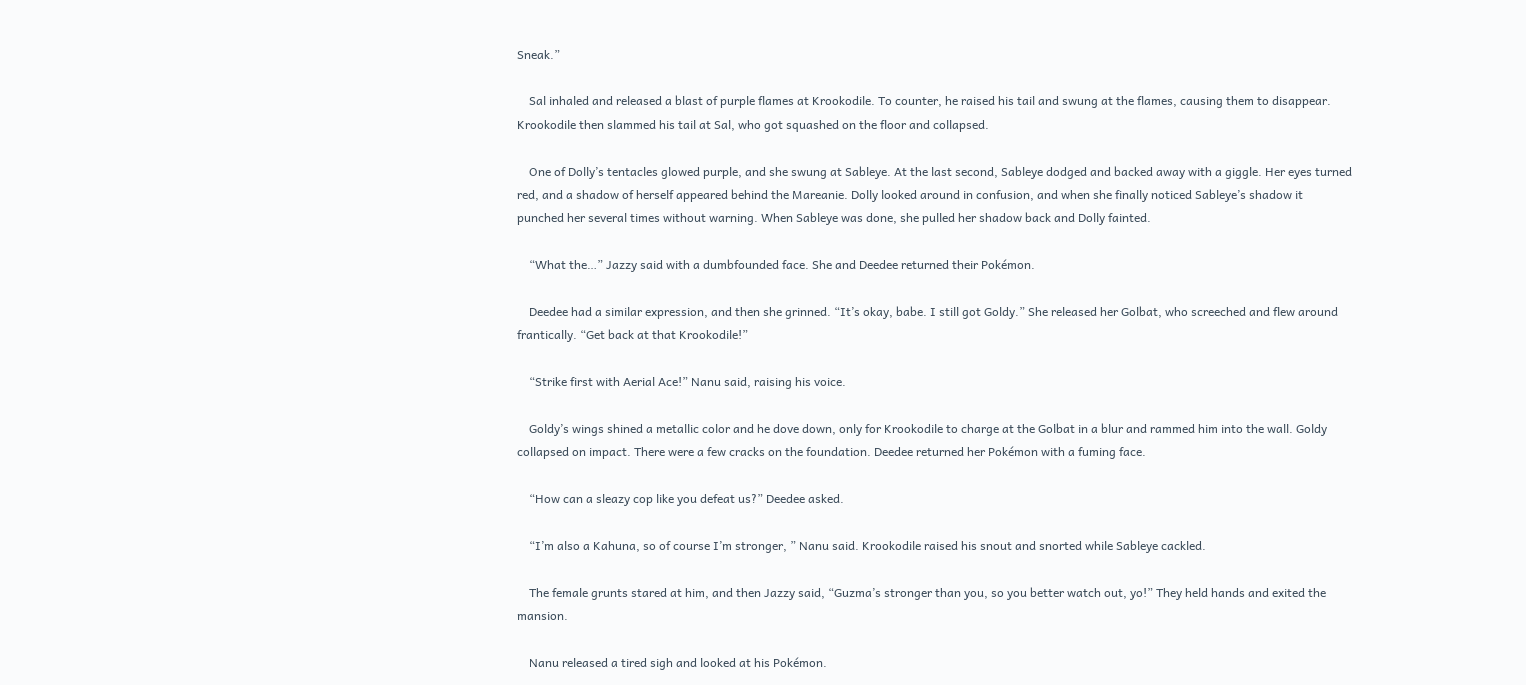Sneak.”

    Sal inhaled and released a blast of purple flames at Krookodile. To counter, he raised his tail and swung at the flames, causing them to disappear. Krookodile then slammed his tail at Sal, who got squashed on the floor and collapsed.

    One of Dolly’s tentacles glowed purple, and she swung at Sableye. At the last second, Sableye dodged and backed away with a giggle. Her eyes turned red, and a shadow of herself appeared behind the Mareanie. Dolly looked around in confusion, and when she finally noticed Sableye’s shadow it punched her several times without warning. When Sableye was done, she pulled her shadow back and Dolly fainted.

    “What the…” Jazzy said with a dumbfounded face. She and Deedee returned their Pokémon.

    Deedee had a similar expression, and then she grinned. “It’s okay, babe. I still got Goldy.” She released her Golbat, who screeched and flew around frantically. “Get back at that Krookodile!”

    “Strike first with Aerial Ace!” Nanu said, raising his voice.

    Goldy’s wings shined a metallic color and he dove down, only for Krookodile to charge at the Golbat in a blur and rammed him into the wall. Goldy collapsed on impact. There were a few cracks on the foundation. Deedee returned her Pokémon with a fuming face.

    “How can a sleazy cop like you defeat us?” Deedee asked.

    “I’m also a Kahuna, so of course I’m stronger, ” Nanu said. Krookodile raised his snout and snorted while Sableye cackled.

    The female grunts stared at him, and then Jazzy said, “Guzma’s stronger than you, so you better watch out, yo!” They held hands and exited the mansion.

    Nanu released a tired sigh and looked at his Pokémon.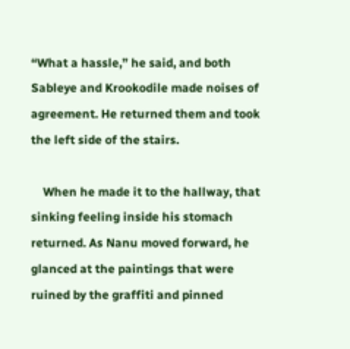“What a hassle,” he said, and both Sableye and Krookodile made noises of agreement. He returned them and took the left side of the stairs.

    When he made it to the hallway, that sinking feeling inside his stomach returned. As Nanu moved forward, he glanced at the paintings that were ruined by the graffiti and pinned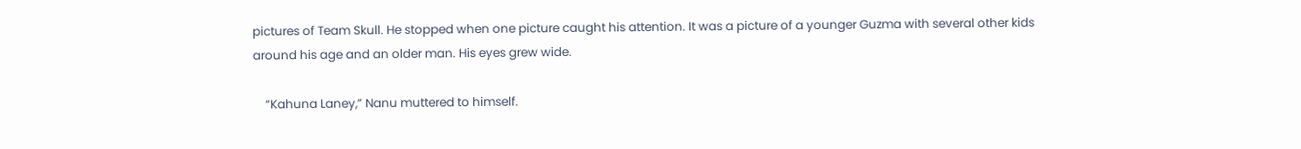pictures of Team Skull. He stopped when one picture caught his attention. It was a picture of a younger Guzma with several other kids around his age and an older man. His eyes grew wide.

    “Kahuna Laney,” Nanu muttered to himself.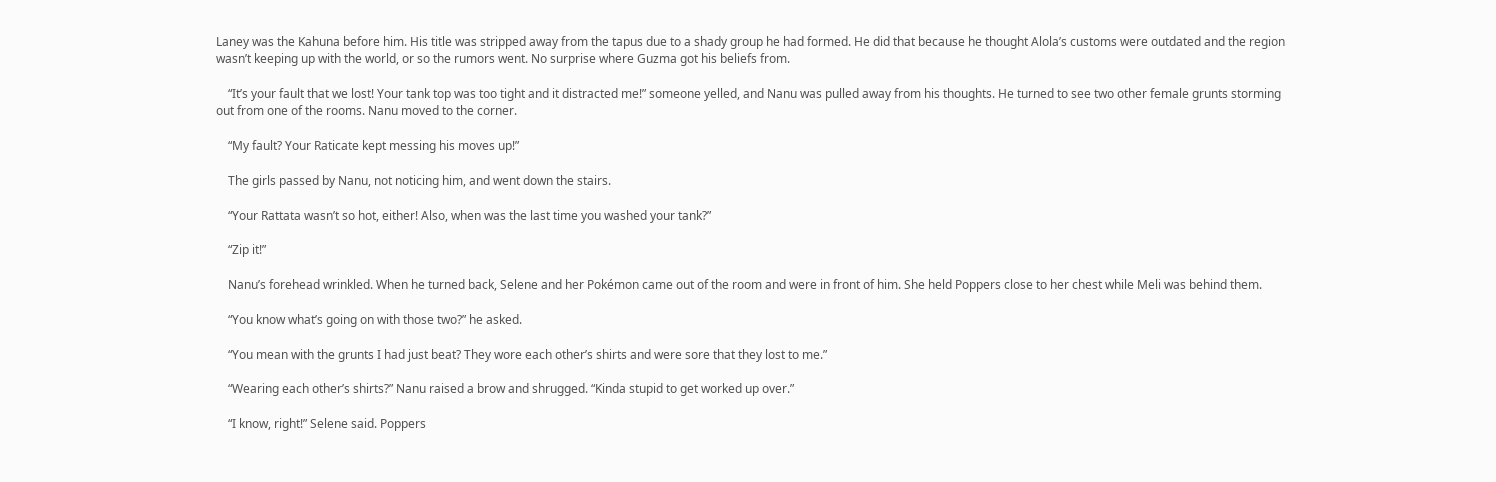Laney was the Kahuna before him. His title was stripped away from the tapus due to a shady group he had formed. He did that because he thought Alola’s customs were outdated and the region wasn’t keeping up with the world, or so the rumors went. No surprise where Guzma got his beliefs from.

    “It’s your fault that we lost! Your tank top was too tight and it distracted me!” someone yelled, and Nanu was pulled away from his thoughts. He turned to see two other female grunts storming out from one of the rooms. Nanu moved to the corner.

    “My fault? Your Raticate kept messing his moves up!”

    The girls passed by Nanu, not noticing him, and went down the stairs.

    “Your Rattata wasn’t so hot, either! Also, when was the last time you washed your tank?”

    “Zip it!”

    Nanu’s forehead wrinkled. When he turned back, Selene and her Pokémon came out of the room and were in front of him. She held Poppers close to her chest while Meli was behind them.

    “You know what’s going on with those two?” he asked.

    “You mean with the grunts I had just beat? They wore each other’s shirts and were sore that they lost to me.”

    “Wearing each other’s shirts?” Nanu raised a brow and shrugged. “Kinda stupid to get worked up over.”

    “I know, right!” Selene said. Poppers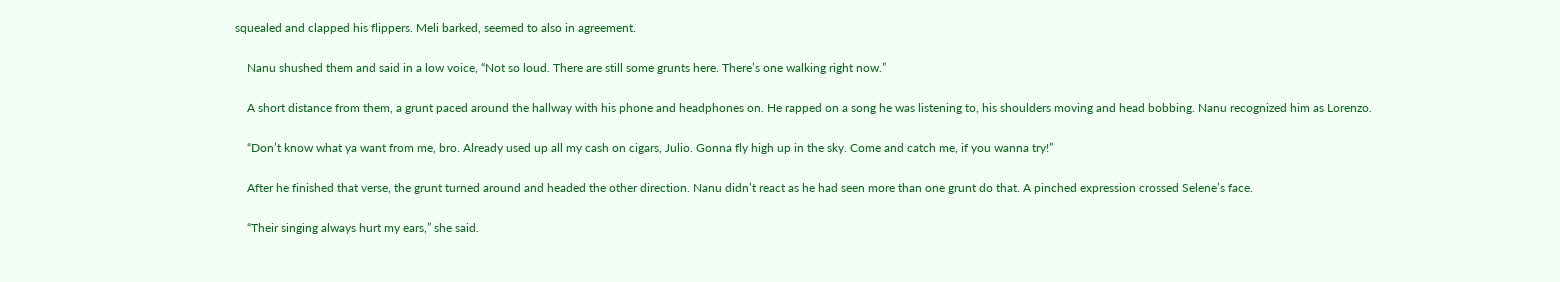squealed and clapped his flippers. Meli barked, seemed to also in agreement.

    Nanu shushed them and said in a low voice, “Not so loud. There are still some grunts here. There’s one walking right now.”

    A short distance from them, a grunt paced around the hallway with his phone and headphones on. He rapped on a song he was listening to, his shoulders moving and head bobbing. Nanu recognized him as Lorenzo.

    “Don’t know what ya want from me, bro. Already used up all my cash on cigars, Julio. Gonna fly high up in the sky. Come and catch me, if you wanna try!”

    After he finished that verse, the grunt turned around and headed the other direction. Nanu didn’t react as he had seen more than one grunt do that. A pinched expression crossed Selene’s face.

    “Their singing always hurt my ears,” she said.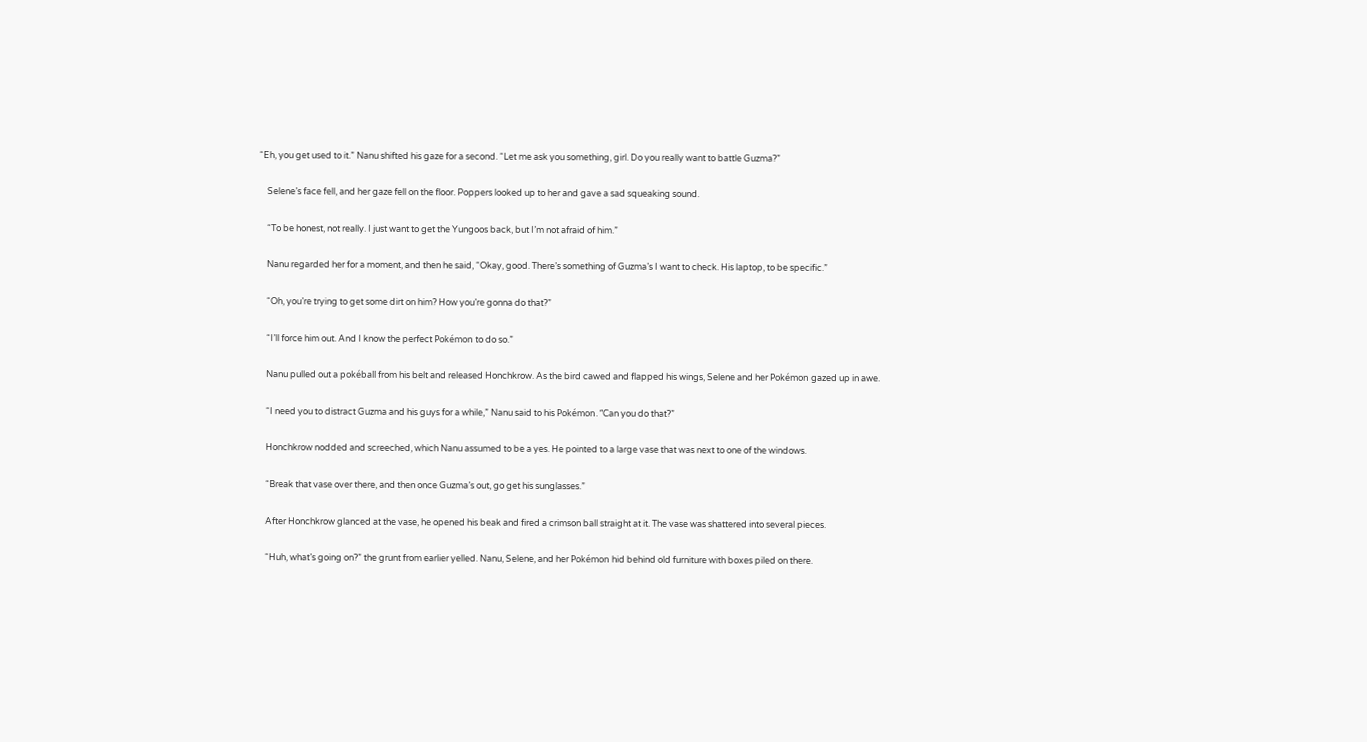“Eh, you get used to it.” Nanu shifted his gaze for a second. “Let me ask you something, girl. Do you really want to battle Guzma?”

    Selene’s face fell, and her gaze fell on the floor. Poppers looked up to her and gave a sad squeaking sound.

    “To be honest, not really. I just want to get the Yungoos back, but I’m not afraid of him.”

    Nanu regarded her for a moment, and then he said, “Okay, good. There’s something of Guzma’s I want to check. His laptop, to be specific.”

    “Oh, you’re trying to get some dirt on him? How you’re gonna do that?”

    “I’ll force him out. And I know the perfect Pokémon to do so.”

    Nanu pulled out a pokéball from his belt and released Honchkrow. As the bird cawed and flapped his wings, Selene and her Pokémon gazed up in awe.

    “I need you to distract Guzma and his guys for a while,” Nanu said to his Pokémon. “Can you do that?”

    Honchkrow nodded and screeched, which Nanu assumed to be a yes. He pointed to a large vase that was next to one of the windows.

    “Break that vase over there, and then once Guzma’s out, go get his sunglasses.”

    After Honchkrow glanced at the vase, he opened his beak and fired a crimson ball straight at it. The vase was shattered into several pieces.

    “Huh, what’s going on?” the grunt from earlier yelled. Nanu, Selene, and her Pokémon hid behind old furniture with boxes piled on there.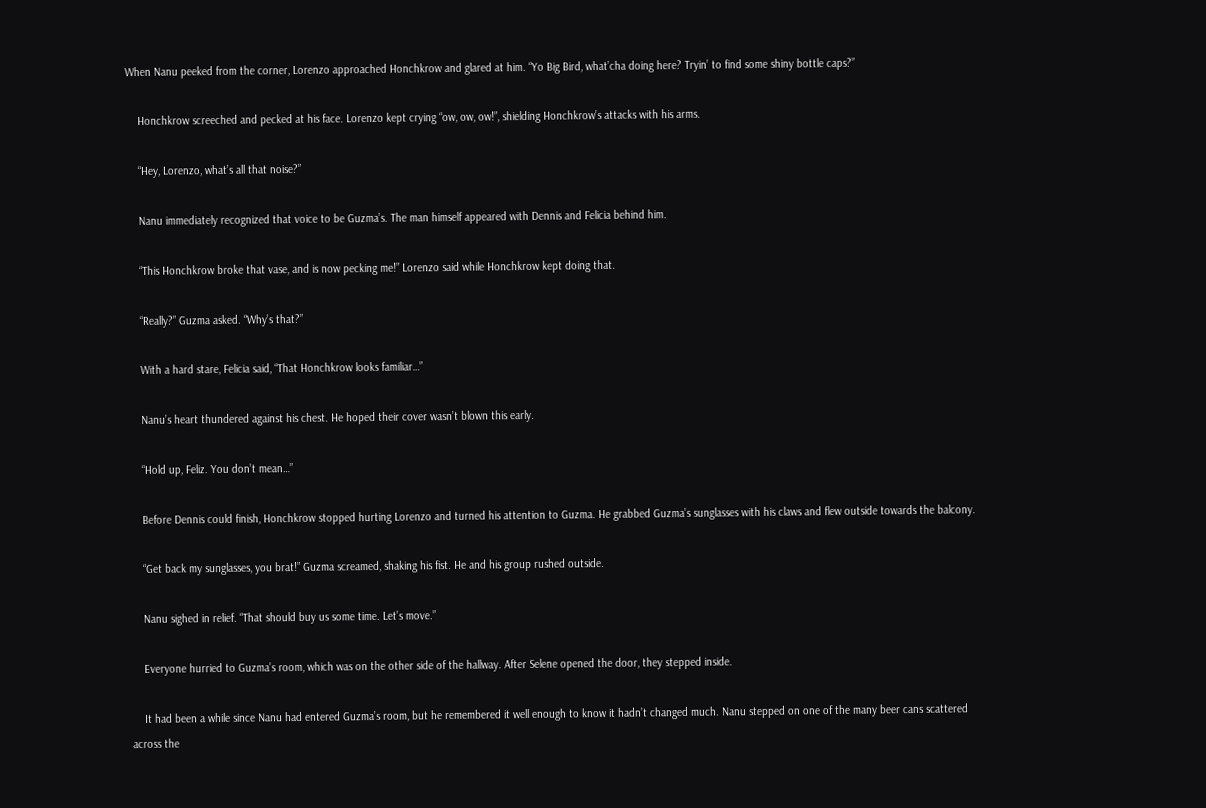When Nanu peeked from the corner, Lorenzo approached Honchkrow and glared at him. “Yo Big Bird, what’cha doing here? Tryin’ to find some shiny bottle caps?”

    Honchkrow screeched and pecked at his face. Lorenzo kept crying “ow, ow, ow!”, shielding Honchkrow’s attacks with his arms.

    “Hey, Lorenzo, what’s all that noise?”

    Nanu immediately recognized that voice to be Guzma’s. The man himself appeared with Dennis and Felicia behind him.

    “This Honchkrow broke that vase, and is now pecking me!” Lorenzo said while Honchkrow kept doing that.

    “Really?” Guzma asked. “Why’s that?”

    With a hard stare, Felicia said, “That Honchkrow looks familiar…”

    Nanu’s heart thundered against his chest. He hoped their cover wasn’t blown this early.

    “Hold up, Feliz. You don’t mean…”

    Before Dennis could finish, Honchkrow stopped hurting Lorenzo and turned his attention to Guzma. He grabbed Guzma’s sunglasses with his claws and flew outside towards the balcony.

    “Get back my sunglasses, you brat!” Guzma screamed, shaking his fist. He and his group rushed outside.

    Nanu sighed in relief. “That should buy us some time. Let’s move.”

    Everyone hurried to Guzma’s room, which was on the other side of the hallway. After Selene opened the door, they stepped inside.

    It had been a while since Nanu had entered Guzma’s room, but he remembered it well enough to know it hadn’t changed much. Nanu stepped on one of the many beer cans scattered across the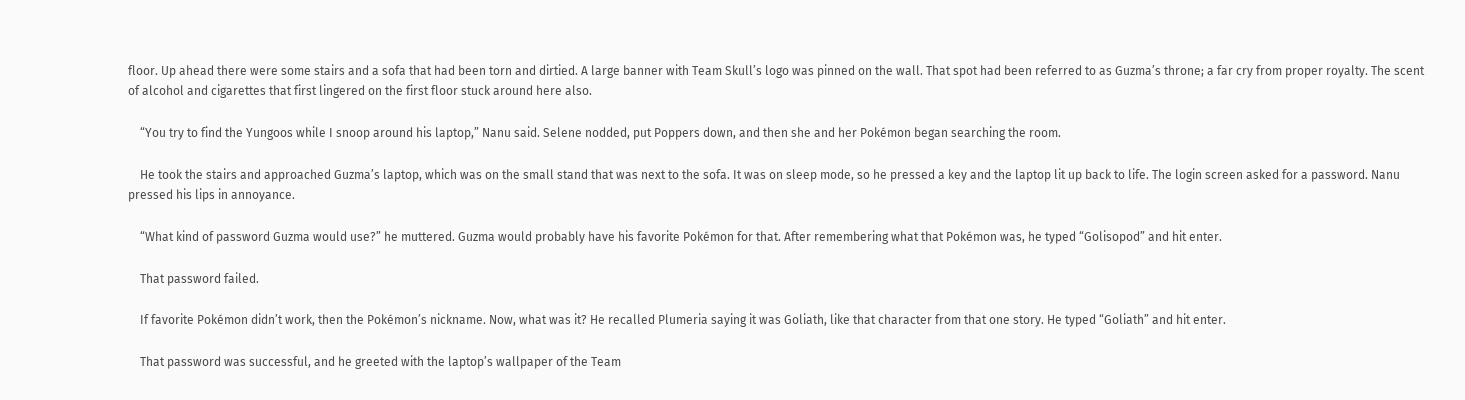floor. Up ahead there were some stairs and a sofa that had been torn and dirtied. A large banner with Team Skull’s logo was pinned on the wall. That spot had been referred to as Guzma’s throne; a far cry from proper royalty. The scent of alcohol and cigarettes that first lingered on the first floor stuck around here also.

    “You try to find the Yungoos while I snoop around his laptop,” Nanu said. Selene nodded, put Poppers down, and then she and her Pokémon began searching the room.

    He took the stairs and approached Guzma’s laptop, which was on the small stand that was next to the sofa. It was on sleep mode, so he pressed a key and the laptop lit up back to life. The login screen asked for a password. Nanu pressed his lips in annoyance.

    “What kind of password Guzma would use?” he muttered. Guzma would probably have his favorite Pokémon for that. After remembering what that Pokémon was, he typed “Golisopod” and hit enter.

    That password failed.

    If favorite Pokémon didn’t work, then the Pokémon’s nickname. Now, what was it? He recalled Plumeria saying it was Goliath, like that character from that one story. He typed “Goliath” and hit enter.

    That password was successful, and he greeted with the laptop’s wallpaper of the Team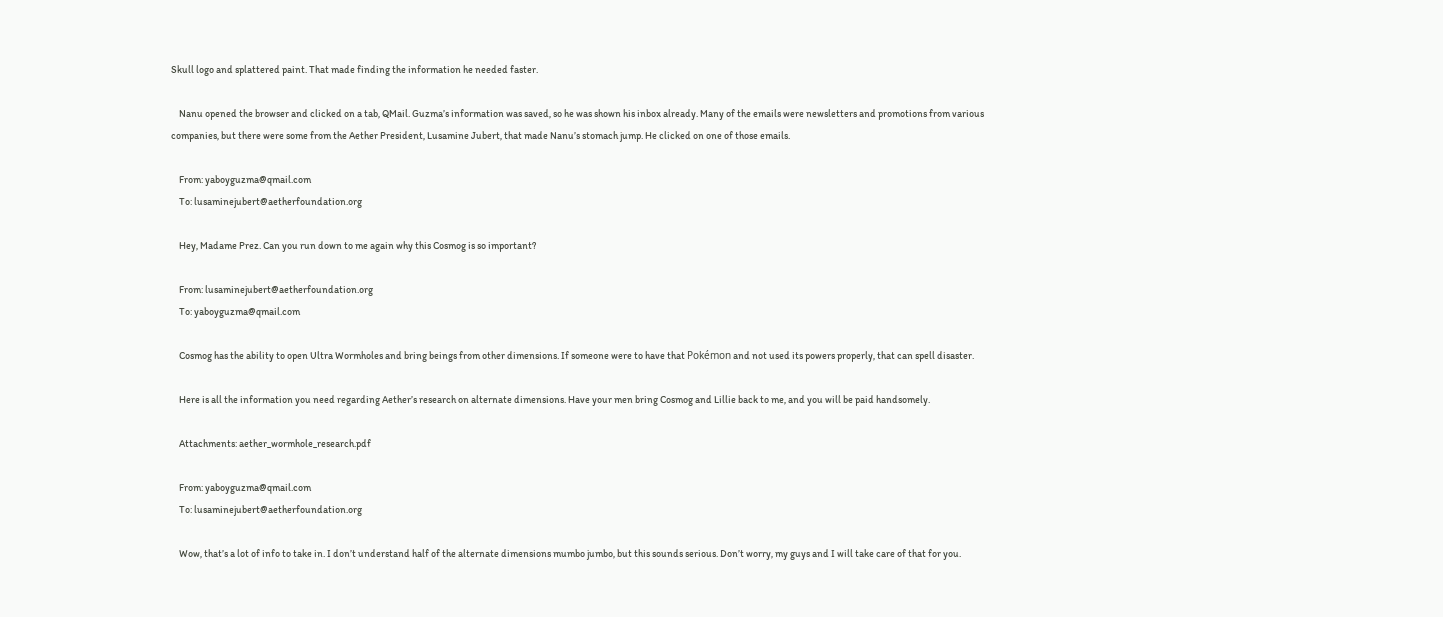Skull logo and splattered paint. That made finding the information he needed faster.

    Nanu opened the browser and clicked on a tab, QMail. Guzma’s information was saved, so he was shown his inbox already. Many of the emails were newsletters and promotions from various companies, but there were some from the Aether President, Lusamine Jubert, that made Nanu’s stomach jump. He clicked on one of those emails.

    From: yaboyguzma@qmail.com
    To: lusaminejubert@aetherfoundation.org

    Hey, Madame Prez. Can you run down to me again why this Cosmog is so important?

    From: lusaminejubert@aetherfoundation.org
    To: yaboyguzma@qmail.com

    Cosmog has the ability to open Ultra Wormholes and bring beings from other dimensions. If someone were to have that Pokémon and not used its powers properly, that can spell disaster.

    Here is all the information you need regarding Aether’s research on alternate dimensions. Have your men bring Cosmog and Lillie back to me, and you will be paid handsomely.

    Attachments: aether_wormhole_research.pdf

    From: yaboyguzma@qmail.com
    To: lusaminejubert@aetherfoundation.org

    Wow, that’s a lot of info to take in. I don’t understand half of the alternate dimensions mumbo jumbo, but this sounds serious. Don’t worry, my guys and I will take care of that for you.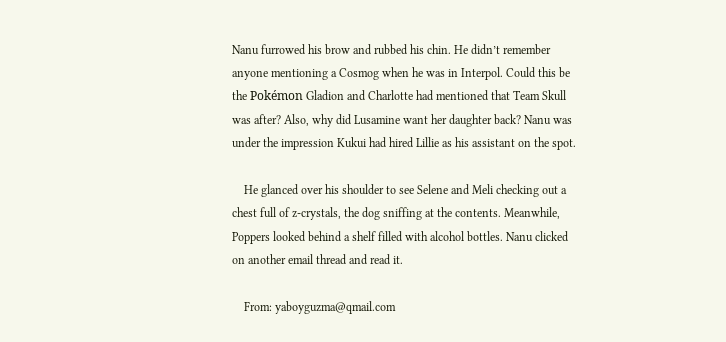Nanu furrowed his brow and rubbed his chin. He didn’t remember anyone mentioning a Cosmog when he was in Interpol. Could this be the Pokémon Gladion and Charlotte had mentioned that Team Skull was after? Also, why did Lusamine want her daughter back? Nanu was under the impression Kukui had hired Lillie as his assistant on the spot.

    He glanced over his shoulder to see Selene and Meli checking out a chest full of z-crystals, the dog sniffing at the contents. Meanwhile, Poppers looked behind a shelf filled with alcohol bottles. Nanu clicked on another email thread and read it.

    From: yaboyguzma@qmail.com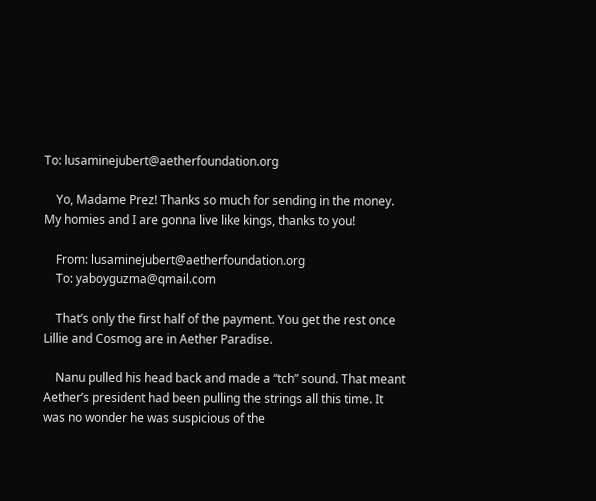To: lusaminejubert@aetherfoundation.org

    Yo, Madame Prez! Thanks so much for sending in the money. My homies and I are gonna live like kings, thanks to you!

    From: lusaminejubert@aetherfoundation.org
    To: yaboyguzma@qmail.com

    That’s only the first half of the payment. You get the rest once Lillie and Cosmog are in Aether Paradise.

    Nanu pulled his head back and made a “tch” sound. That meant Aether’s president had been pulling the strings all this time. It was no wonder he was suspicious of the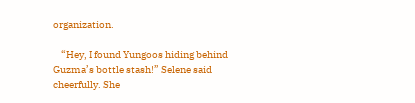organization.

    “Hey, I found Yungoos hiding behind Guzma’s bottle stash!” Selene said cheerfully. She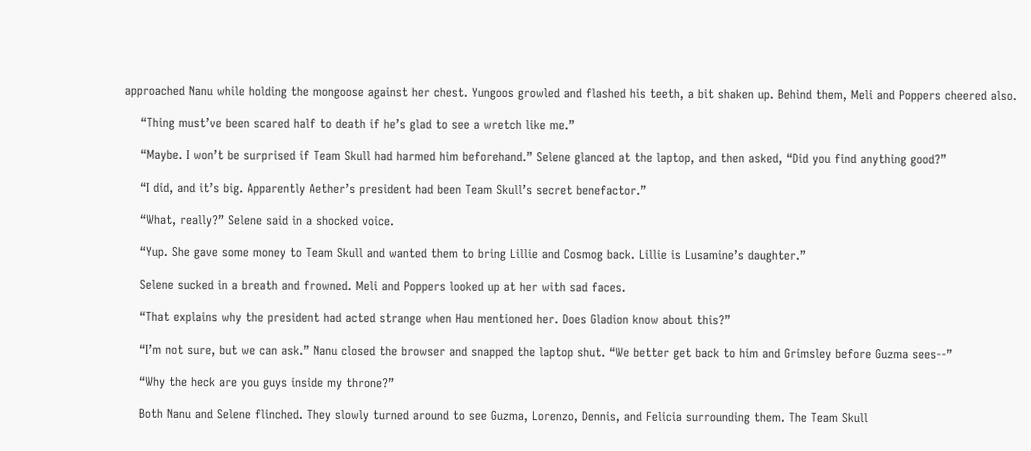approached Nanu while holding the mongoose against her chest. Yungoos growled and flashed his teeth, a bit shaken up. Behind them, Meli and Poppers cheered also.

    “Thing must’ve been scared half to death if he’s glad to see a wretch like me.”

    “Maybe. I won’t be surprised if Team Skull had harmed him beforehand.” Selene glanced at the laptop, and then asked, “Did you find anything good?”

    “I did, and it’s big. Apparently Aether’s president had been Team Skull’s secret benefactor.”

    “What, really?” Selene said in a shocked voice.

    “Yup. She gave some money to Team Skull and wanted them to bring Lillie and Cosmog back. Lillie is Lusamine’s daughter.”

    Selene sucked in a breath and frowned. Meli and Poppers looked up at her with sad faces.

    “That explains why the president had acted strange when Hau mentioned her. Does Gladion know about this?”

    “I’m not sure, but we can ask.” Nanu closed the browser and snapped the laptop shut. “We better get back to him and Grimsley before Guzma sees--”

    “Why the heck are you guys inside my throne?”

    Both Nanu and Selene flinched. They slowly turned around to see Guzma, Lorenzo, Dennis, and Felicia surrounding them. The Team Skull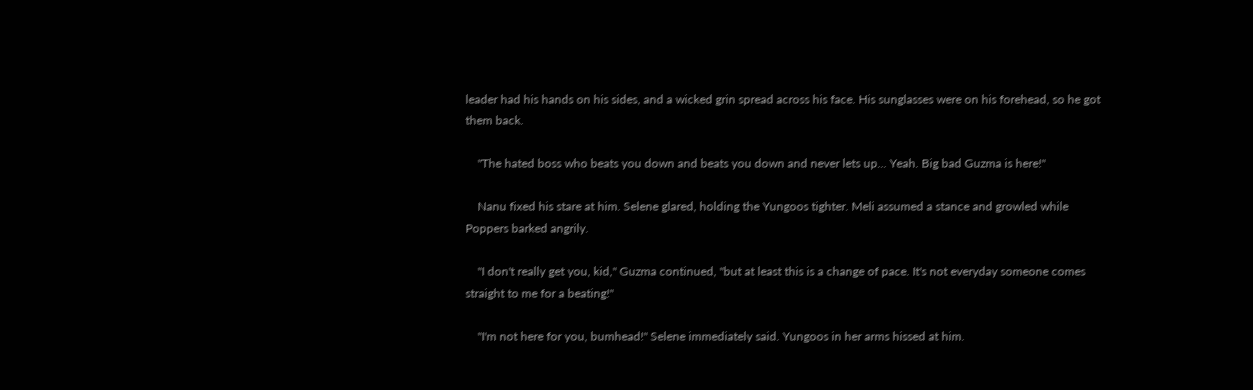leader had his hands on his sides, and a wicked grin spread across his face. His sunglasses were on his forehead, so he got them back.

    "The hated boss who beats you down and beats you down and never lets up... Yeah. Big bad Guzma is here!"

    Nanu fixed his stare at him. Selene glared, holding the Yungoos tighter. Meli assumed a stance and growled while Poppers barked angrily.

    "I don't really get you, kid," Guzma continued, "but at least this is a change of pace. It's not everyday someone comes straight to me for a beating!"

    "I'm not here for you, bumhead!" Selene immediately said. Yungoos in her arms hissed at him.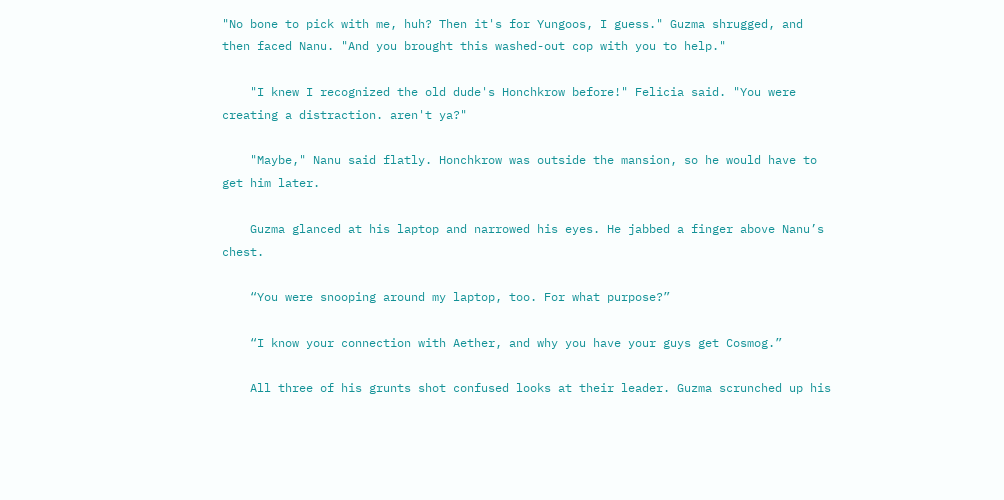"No bone to pick with me, huh? Then it's for Yungoos, I guess." Guzma shrugged, and then faced Nanu. "And you brought this washed-out cop with you to help."

    "I knew I recognized the old dude's Honchkrow before!" Felicia said. "You were creating a distraction. aren't ya?"

    "Maybe," Nanu said flatly. Honchkrow was outside the mansion, so he would have to get him later.

    Guzma glanced at his laptop and narrowed his eyes. He jabbed a finger above Nanu’s chest.

    “You were snooping around my laptop, too. For what purpose?”

    “I know your connection with Aether, and why you have your guys get Cosmog.”

    All three of his grunts shot confused looks at their leader. Guzma scrunched up his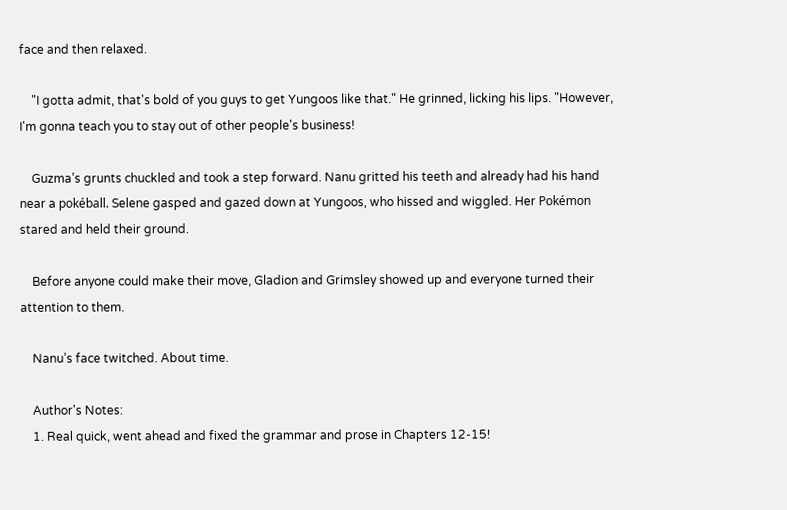face and then relaxed.

    "I gotta admit, that's bold of you guys to get Yungoos like that." He grinned, licking his lips. "However, I'm gonna teach you to stay out of other people's business!

    Guzma’s grunts chuckled and took a step forward. Nanu gritted his teeth and already had his hand near a pokéball. Selene gasped and gazed down at Yungoos, who hissed and wiggled. Her Pokémon stared and held their ground.

    Before anyone could make their move, Gladion and Grimsley showed up and everyone turned their attention to them.

    Nanu’s face twitched. About time.

    Author's Notes:
    1. Real quick, went ahead and fixed the grammar and prose in Chapters 12-15!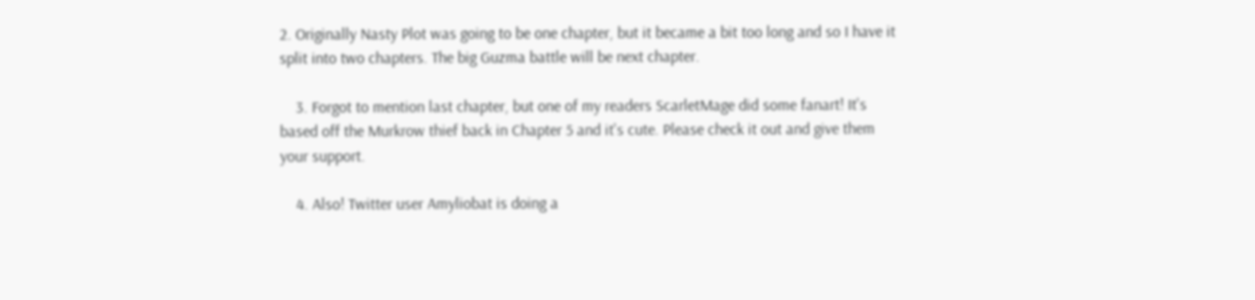2. Originally Nasty Plot was going to be one chapter, but it became a bit too long and so I have it split into two chapters. The big Guzma battle will be next chapter.

    3. Forgot to mention last chapter, but one of my readers ScarletMage did some fanart! It's based off the Murkrow thief back in Chapter 5 and it's cute. Please check it out and give them your support.

    4. Also! Twitter user Amyliobat is doing a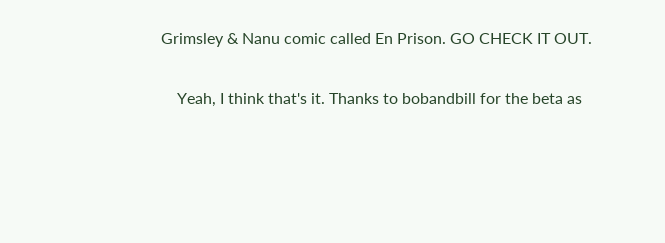Grimsley & Nanu comic called En Prison. GO CHECK IT OUT.

    Yeah, I think that's it. Thanks to bobandbill for the beta as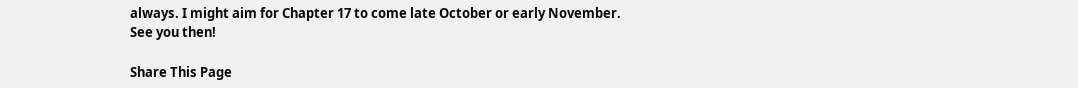always. I might aim for Chapter 17 to come late October or early November. See you then!

Share This Page